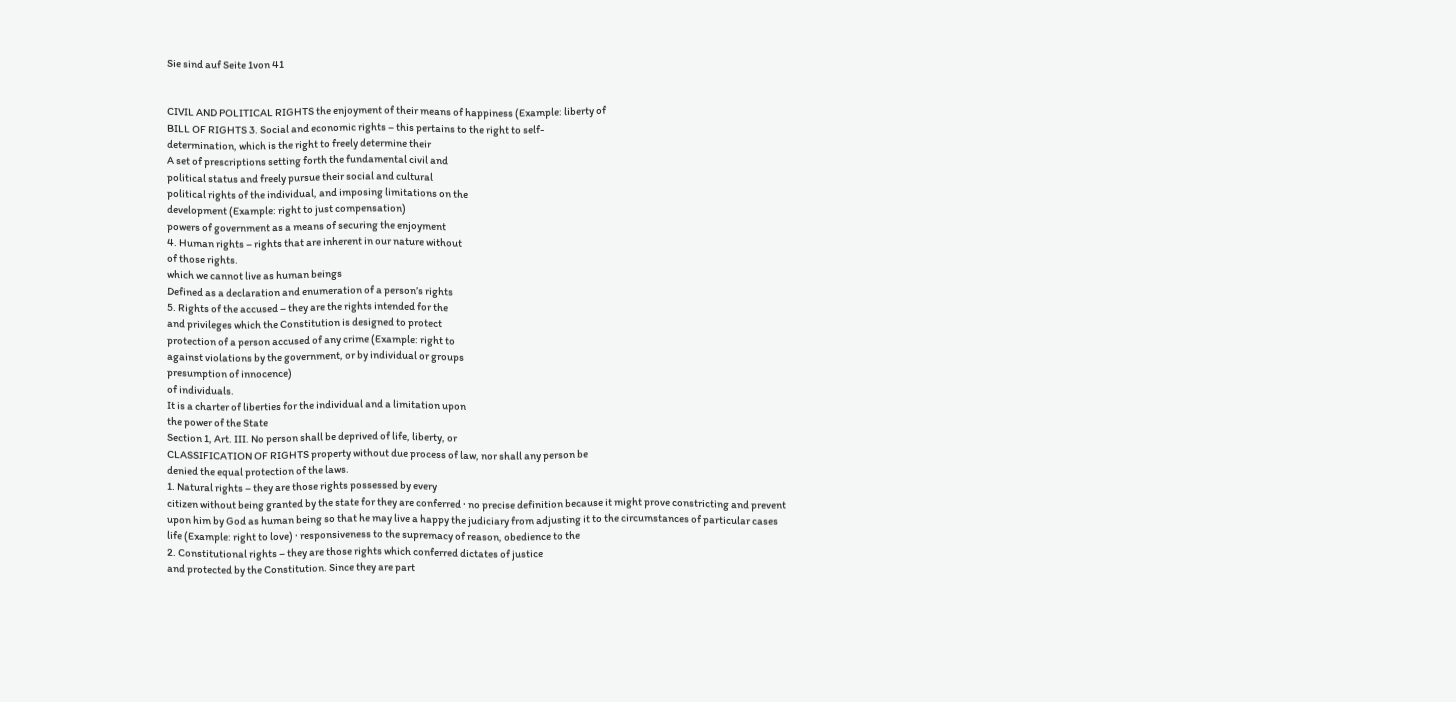Sie sind auf Seite 1von 41


CIVIL AND POLITICAL RIGHTS the enjoyment of their means of happiness (Example: liberty of
BILL OF RIGHTS 3. Social and economic rights – this pertains to the right to self-
determination, which is the right to freely determine their
A set of prescriptions setting forth the fundamental civil and
political status and freely pursue their social and cultural
political rights of the individual, and imposing limitations on the
development (Example: right to just compensation)
powers of government as a means of securing the enjoyment
4. Human rights – rights that are inherent in our nature without
of those rights.
which we cannot live as human beings
Defined as a declaration and enumeration of a person’s rights
5. Rights of the accused – they are the rights intended for the
and privileges which the Constitution is designed to protect
protection of a person accused of any crime (Example: right to
against violations by the government, or by individual or groups
presumption of innocence)
of individuals.
It is a charter of liberties for the individual and a limitation upon
the power of the State
Section 1, Art. III. No person shall be deprived of life, liberty, or
CLASSIFICATION OF RIGHTS property without due process of law, nor shall any person be
denied the equal protection of the laws.
1. Natural rights – they are those rights possessed by every
citizen without being granted by the state for they are conferred · no precise definition because it might prove constricting and prevent
upon him by God as human being so that he may live a happy the judiciary from adjusting it to the circumstances of particular cases
life (Example: right to love) · responsiveness to the supremacy of reason, obedience to the
2. Constitutional rights – they are those rights which conferred dictates of justice
and protected by the Constitution. Since they are part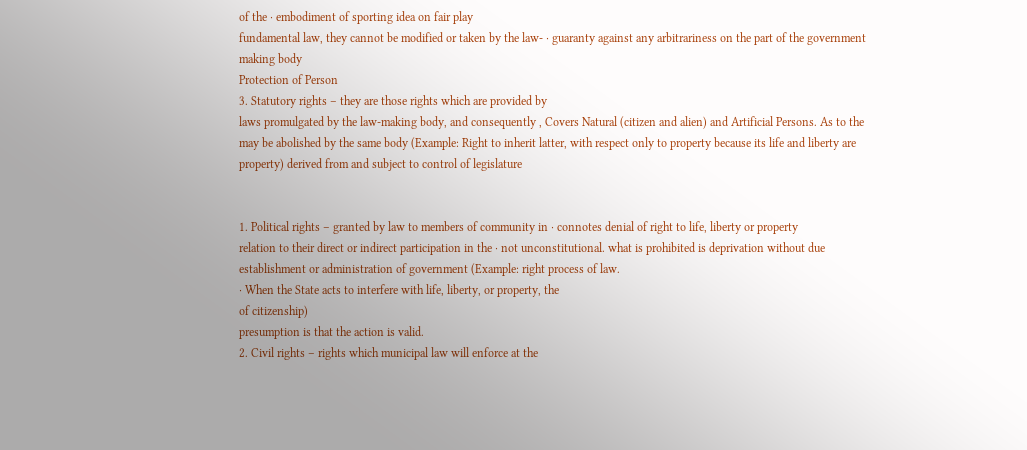of the · embodiment of sporting idea on fair play
fundamental law, they cannot be modified or taken by the law- · guaranty against any arbitrariness on the part of the government
making body
Protection of Person
3. Statutory rights – they are those rights which are provided by
laws promulgated by the law-making body, and consequently , Covers Natural (citizen and alien) and Artificial Persons. As to the
may be abolished by the same body (Example: Right to inherit latter, with respect only to property because its life and liberty are
property) derived from and subject to control of legislature


1. Political rights – granted by law to members of community in · connotes denial of right to life, liberty or property
relation to their direct or indirect participation in the · not unconstitutional. what is prohibited is deprivation without due
establishment or administration of government (Example: right process of law.
· When the State acts to interfere with life, liberty, or property, the
of citizenship)
presumption is that the action is valid.
2. Civil rights – rights which municipal law will enforce at the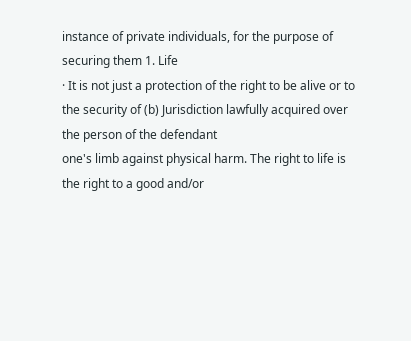instance of private individuals, for the purpose of securing them 1. Life
· It is not just a protection of the right to be alive or to the security of (b) Jurisdiction lawfully acquired over the person of the defendant
one's limb against physical harm. The right to life is the right to a good and/or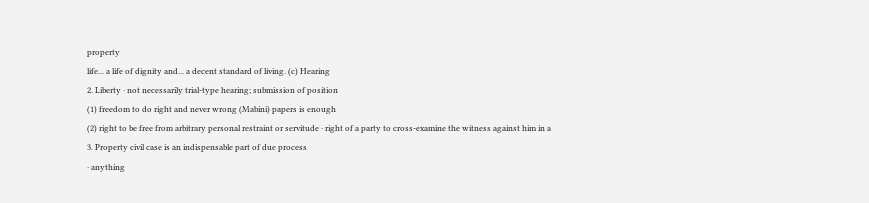property
life... a life of dignity and... a decent standard of living. (c) Hearing
2. Liberty · not necessarily trial-type hearing; submission of position
(1) freedom to do right and never wrong (Mabini) papers is enough
(2) right to be free from arbitrary personal restraint or servitude · right of a party to cross-examine the witness against him in a
3. Property civil case is an indispensable part of due process
· anything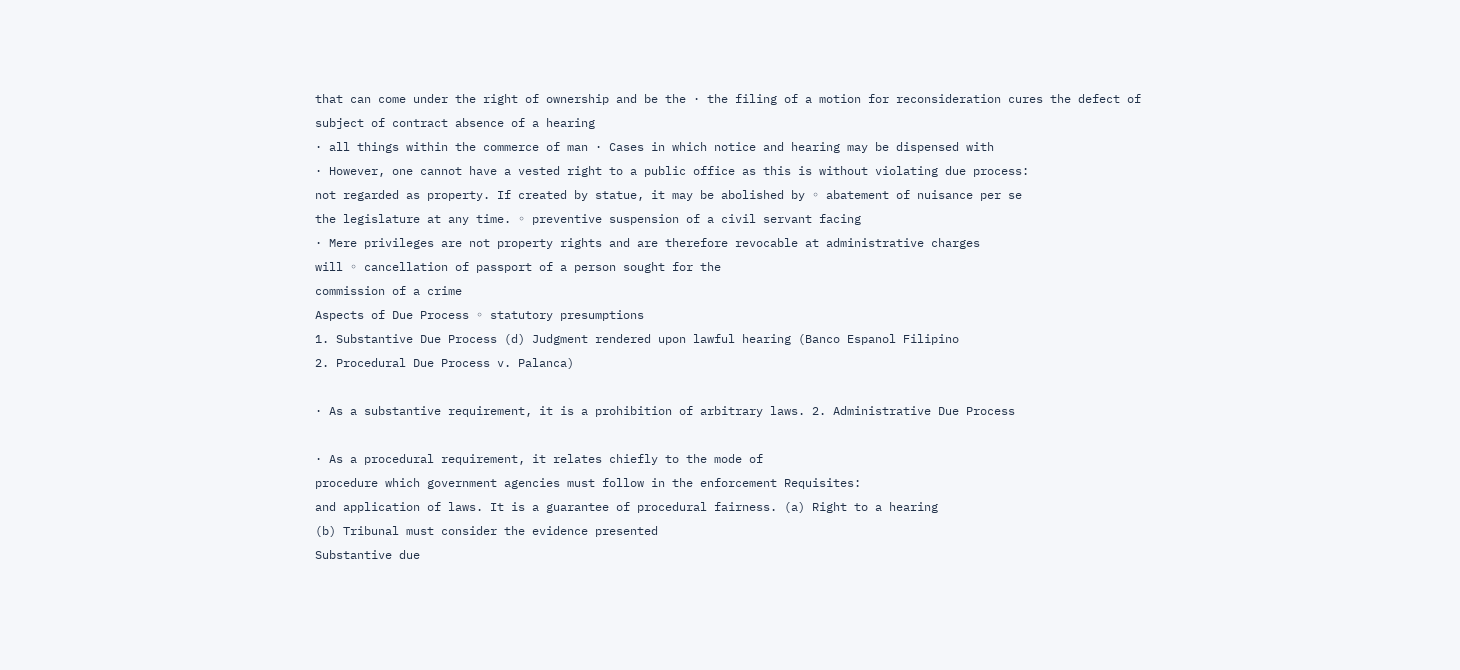that can come under the right of ownership and be the · the filing of a motion for reconsideration cures the defect of
subject of contract absence of a hearing
· all things within the commerce of man · Cases in which notice and hearing may be dispensed with
· However, one cannot have a vested right to a public office as this is without violating due process:
not regarded as property. If created by statue, it may be abolished by ◦ abatement of nuisance per se
the legislature at any time. ◦ preventive suspension of a civil servant facing
· Mere privileges are not property rights and are therefore revocable at administrative charges
will ◦ cancellation of passport of a person sought for the
commission of a crime
Aspects of Due Process ◦ statutory presumptions
1. Substantive Due Process (d) Judgment rendered upon lawful hearing (Banco Espanol Filipino
2. Procedural Due Process v. Palanca)

· As a substantive requirement, it is a prohibition of arbitrary laws. 2. Administrative Due Process

· As a procedural requirement, it relates chiefly to the mode of
procedure which government agencies must follow in the enforcement Requisites:
and application of laws. It is a guarantee of procedural fairness. (a) Right to a hearing
(b) Tribunal must consider the evidence presented
Substantive due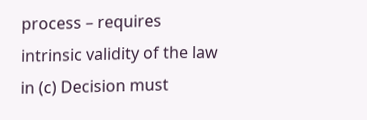process – requires intrinsic validity of the law in (c) Decision must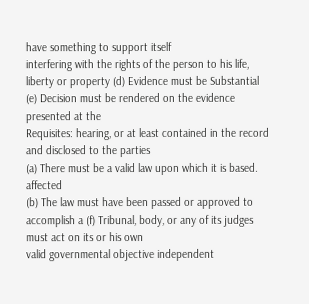have something to support itself
interfering with the rights of the person to his life, liberty or property (d) Evidence must be Substantial
(e) Decision must be rendered on the evidence presented at the
Requisites: hearing, or at least contained in the record and disclosed to the parties
(a) There must be a valid law upon which it is based. affected
(b) The law must have been passed or approved to accomplish a (f) Tribunal, body, or any of its judges must act on its or his own
valid governmental objective independent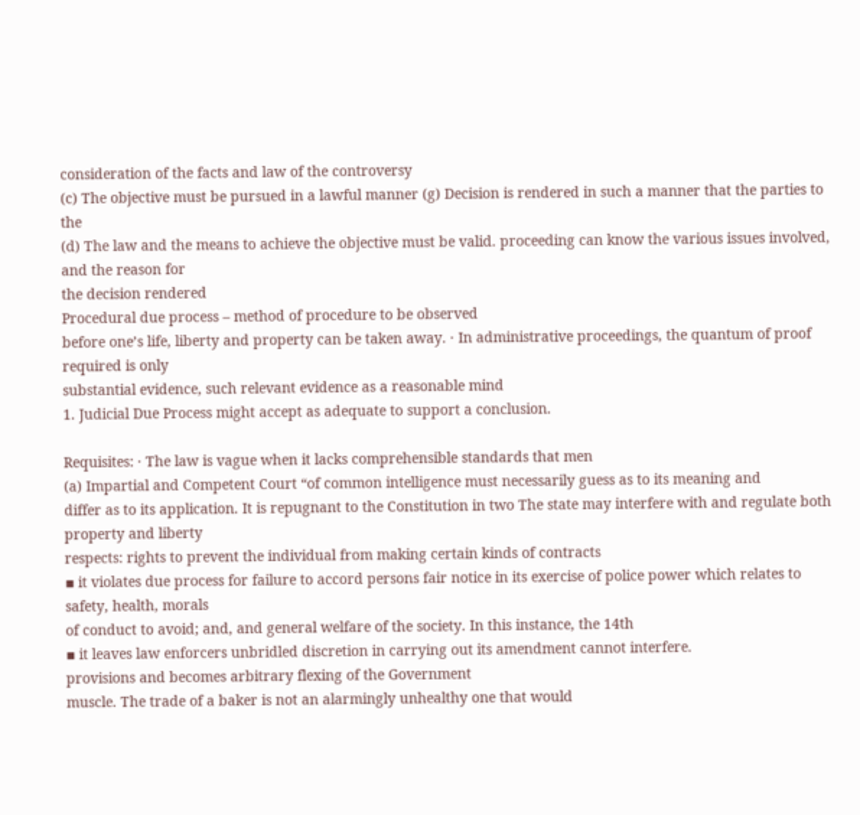consideration of the facts and law of the controversy
(c) The objective must be pursued in a lawful manner (g) Decision is rendered in such a manner that the parties to the
(d) The law and the means to achieve the objective must be valid. proceeding can know the various issues involved, and the reason for
the decision rendered
Procedural due process – method of procedure to be observed
before one’s life, liberty and property can be taken away. · In administrative proceedings, the quantum of proof required is only
substantial evidence, such relevant evidence as a reasonable mind
1. Judicial Due Process might accept as adequate to support a conclusion.

Requisites: · The law is vague when it lacks comprehensible standards that men
(a) Impartial and Competent Court “of common intelligence must necessarily guess as to its meaning and
differ as to its application. It is repugnant to the Constitution in two The state may interfere with and regulate both property and liberty
respects: rights to prevent the individual from making certain kinds of contracts
▪ it violates due process for failure to accord persons fair notice in its exercise of police power which relates to safety, health, morals
of conduct to avoid; and, and general welfare of the society. In this instance, the 14th
▪ it leaves law enforcers unbridled discretion in carrying out its amendment cannot interfere.
provisions and becomes arbitrary flexing of the Government
muscle. The trade of a baker is not an alarmingly unhealthy one that would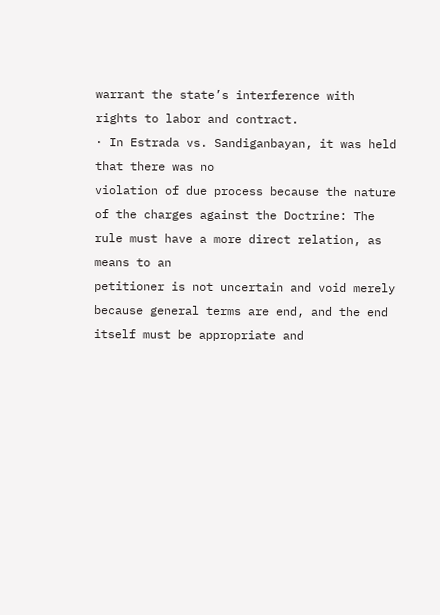warrant the state’s interference with rights to labor and contract.
· In Estrada vs. Sandiganbayan, it was held that there was no
violation of due process because the nature of the charges against the Doctrine: The rule must have a more direct relation, as means to an
petitioner is not uncertain and void merely because general terms are end, and the end itself must be appropriate and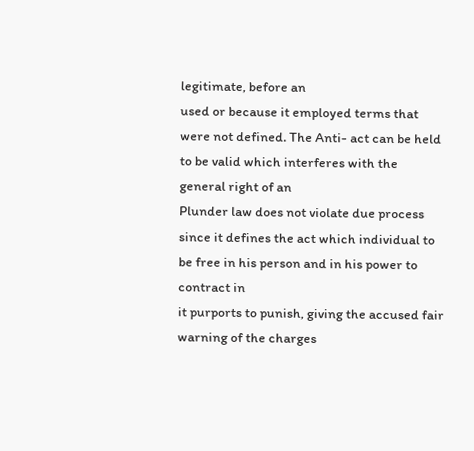legitimate, before an
used or because it employed terms that were not defined. The Anti- act can be held to be valid which interferes with the general right of an
Plunder law does not violate due process since it defines the act which individual to be free in his person and in his power to contract in
it purports to punish, giving the accused fair warning of the charges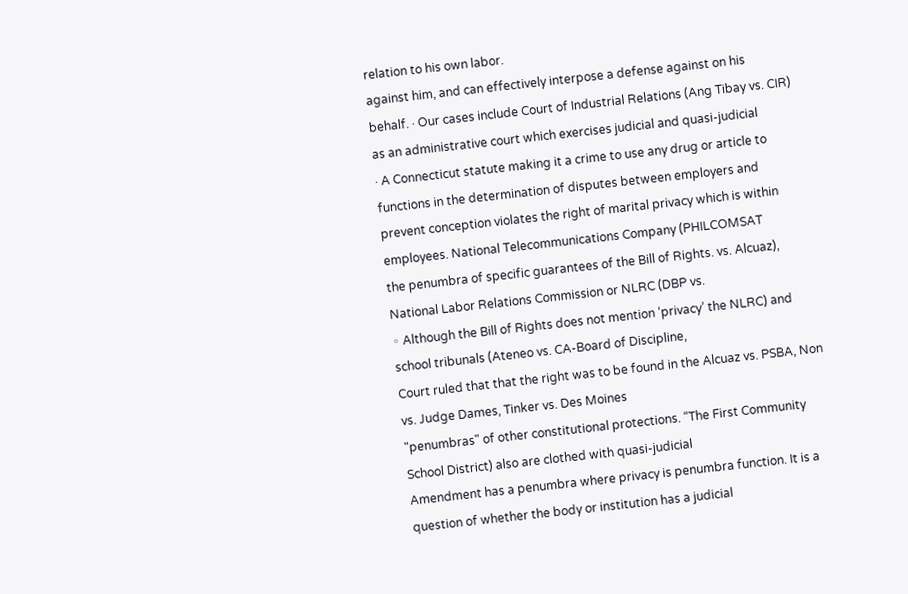relation to his own labor.
against him, and can effectively interpose a defense against on his
behalf. · Our cases include Court of Industrial Relations (Ang Tibay vs. CIR)
as an administrative court which exercises judicial and quasi-judicial
· A Connecticut statute making it a crime to use any drug or article to functions in the determination of disputes between employers and
prevent conception violates the right of marital privacy which is within employees. National Telecommunications Company (PHILCOMSAT
the penumbra of specific guarantees of the Bill of Rights. vs. Alcuaz), National Labor Relations Commission or NLRC (DBP vs.
◦ Although the Bill of Rights does not mention ‘privacy’ the NLRC) and school tribunals (Ateneo vs. CA-Board of Discipline,
Court ruled that that the right was to be found in the Alcuaz vs. PSBA, Non vs. Judge Dames, Tinker vs. Des Moines
"penumbras" of other constitutional protections. “The First Community School District) also are clothed with quasi-judicial
Amendment has a penumbra where privacy is penumbra function. It is a question of whether the body or institution has a judicial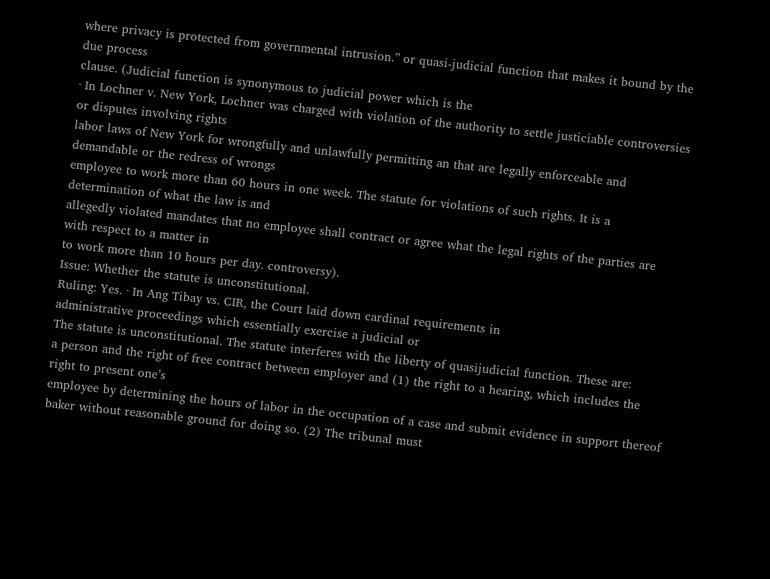where privacy is protected from governmental intrusion.” or quasi-judicial function that makes it bound by the due process
clause. (Judicial function is synonymous to judicial power which is the
· In Lochner v. New York, Lochner was charged with violation of the authority to settle justiciable controversies or disputes involving rights
labor laws of New York for wrongfully and unlawfully permitting an that are legally enforceable and demandable or the redress of wrongs
employee to work more than 60 hours in one week. The statute for violations of such rights. It is a determination of what the law is and
allegedly violated mandates that no employee shall contract or agree what the legal rights of the parties are with respect to a matter in
to work more than 10 hours per day. controversy).
Issue: Whether the statute is unconstitutional.
Ruling: Yes. · In Ang Tibay vs. CIR, the Court laid down cardinal requirements in
administrative proceedings which essentially exercise a judicial or
The statute is unconstitutional. The statute interferes with the liberty of quasijudicial function. These are:
a person and the right of free contract between employer and (1) the right to a hearing, which includes the right to present one’s
employee by determining the hours of labor in the occupation of a case and submit evidence in support thereof
baker without reasonable ground for doing so. (2) The tribunal must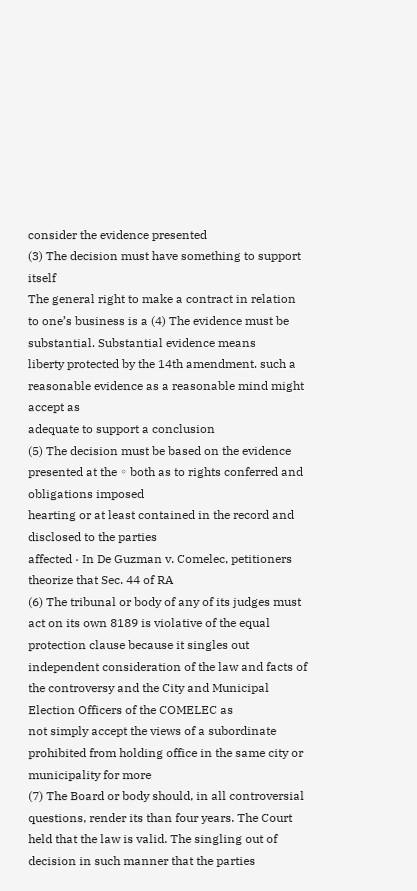consider the evidence presented
(3) The decision must have something to support itself
The general right to make a contract in relation to one’s business is a (4) The evidence must be substantial. Substantial evidence means
liberty protected by the 14th amendment. such a reasonable evidence as a reasonable mind might accept as
adequate to support a conclusion
(5) The decision must be based on the evidence presented at the ◦ both as to rights conferred and obligations imposed
hearting or at least contained in the record and disclosed to the parties
affected · In De Guzman v. Comelec, petitioners theorize that Sec. 44 of RA
(6) The tribunal or body of any of its judges must act on its own 8189 is violative of the equal protection clause because it singles out
independent consideration of the law and facts of the controversy and the City and Municipal Election Officers of the COMELEC as
not simply accept the views of a subordinate prohibited from holding office in the same city or municipality for more
(7) The Board or body should, in all controversial questions, render its than four years. The Court held that the law is valid. The singling out of
decision in such manner that the parties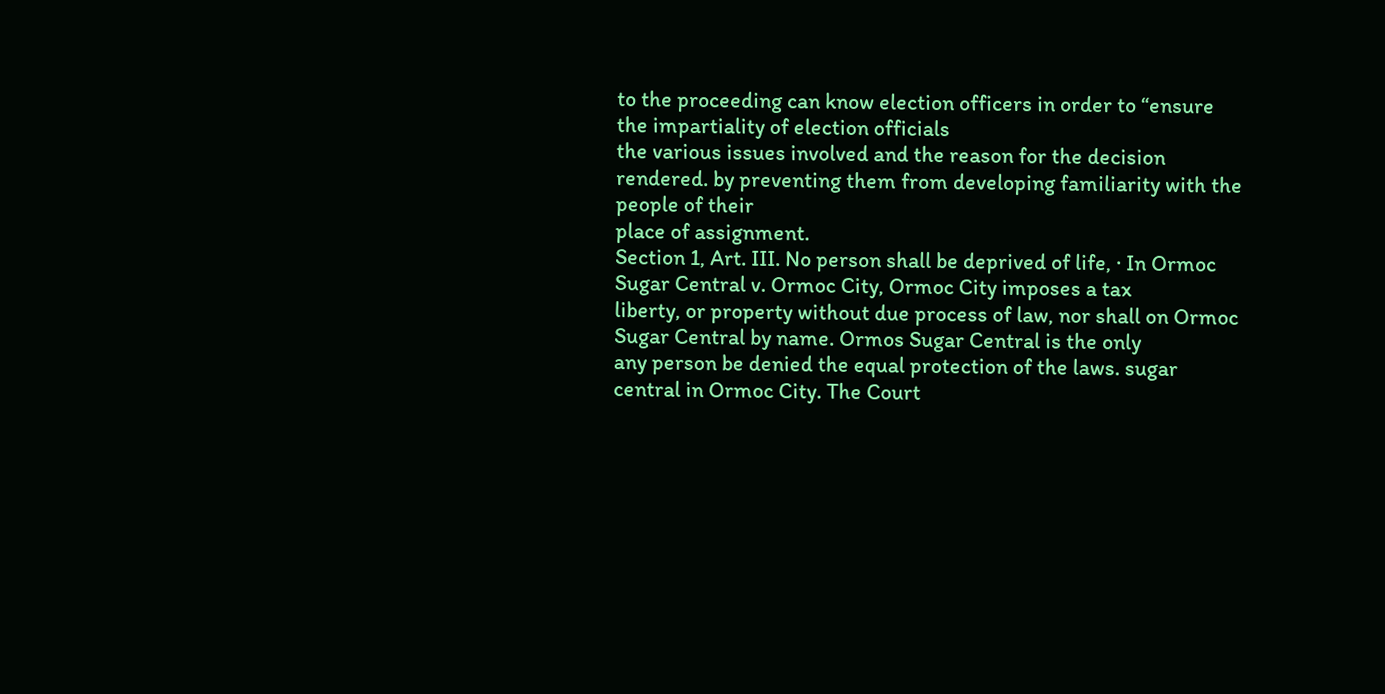to the proceeding can know election officers in order to “ensure the impartiality of election officials
the various issues involved and the reason for the decision rendered. by preventing them from developing familiarity with the people of their
place of assignment.
Section 1, Art. III. No person shall be deprived of life, · In Ormoc Sugar Central v. Ormoc City, Ormoc City imposes a tax
liberty, or property without due process of law, nor shall on Ormoc Sugar Central by name. Ormos Sugar Central is the only
any person be denied the equal protection of the laws. sugar central in Ormoc City. The Court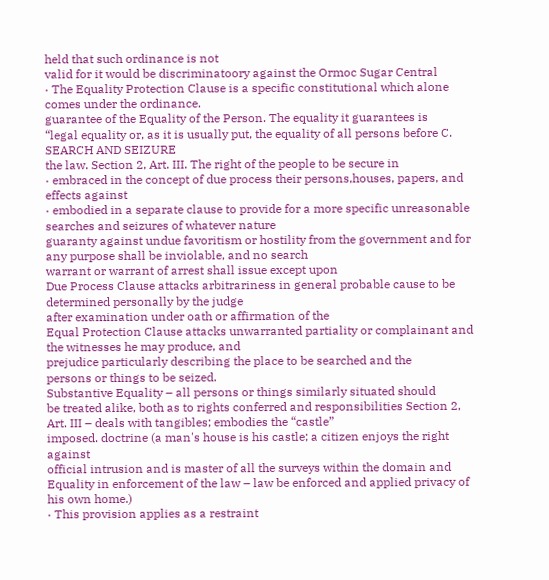held that such ordinance is not
valid for it would be discriminatoory against the Ormoc Sugar Central
· The Equality Protection Clause is a specific constitutional which alone comes under the ordinance.
guarantee of the Equality of the Person. The equality it guarantees is
“legal equality or, as it is usually put, the equality of all persons before C. SEARCH AND SEIZURE
the law. Section 2, Art. III. The right of the people to be secure in
· embraced in the concept of due process their persons,houses, papers, and effects against
· embodied in a separate clause to provide for a more specific unreasonable searches and seizures of whatever nature
guaranty against undue favoritism or hostility from the government and for any purpose shall be inviolable, and no search
warrant or warrant of arrest shall issue except upon
Due Process Clause attacks arbitrariness in general probable cause to be determined personally by the judge
after examination under oath or affirmation of the
Equal Protection Clause attacks unwarranted partiality or complainant and the witnesses he may produce, and
prejudice particularly describing the place to be searched and the
persons or things to be seized.
Substantive Equality – all persons or things similarly situated should
be treated alike, both as to rights conferred and responsibilities Section 2, Art. III – deals with tangibles; embodies the “castle”
imposed. doctrine (a man's house is his castle; a citizen enjoys the right against
official intrusion and is master of all the surveys within the domain and
Equality in enforcement of the law – law be enforced and applied privacy of his own home.)
· This provision applies as a restraint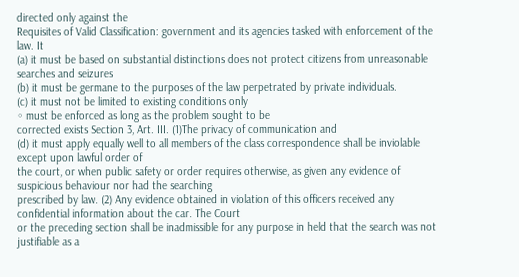directed only against the
Requisites of Valid Classification: government and its agencies tasked with enforcement of the law. It
(a) it must be based on substantial distinctions does not protect citizens from unreasonable searches and seizures
(b) it must be germane to the purposes of the law perpetrated by private individuals.
(c) it must not be limited to existing conditions only
◦ must be enforced as long as the problem sought to be
corrected exists Section 3, Art. III. (1)The privacy of communication and
(d) it must apply equally well to all members of the class correspondence shall be inviolable except upon lawful order of
the court, or when public safety or order requires otherwise, as given any evidence of suspicious behaviour nor had the searching
prescribed by law. (2) Any evidence obtained in violation of this officers received any confidential information about the car. The Court
or the preceding section shall be inadmissible for any purpose in held that the search was not justifiable as a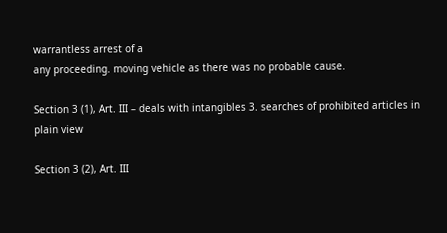warrantless arrest of a
any proceeding. moving vehicle as there was no probable cause.

Section 3 (1), Art. III – deals with intangibles 3. searches of prohibited articles in plain view

Section 3 (2), Art. III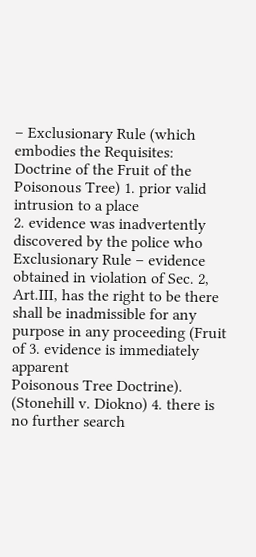– Exclusionary Rule (which embodies the Requisites:
Doctrine of the Fruit of the Poisonous Tree) 1. prior valid intrusion to a place
2. evidence was inadvertently discovered by the police who
Exclusionary Rule – evidence obtained in violation of Sec. 2, Art.III, has the right to be there
shall be inadmissible for any purpose in any proceeding (Fruit of 3. evidence is immediately apparent
Poisonous Tree Doctrine). (Stonehill v. Diokno) 4. there is no further search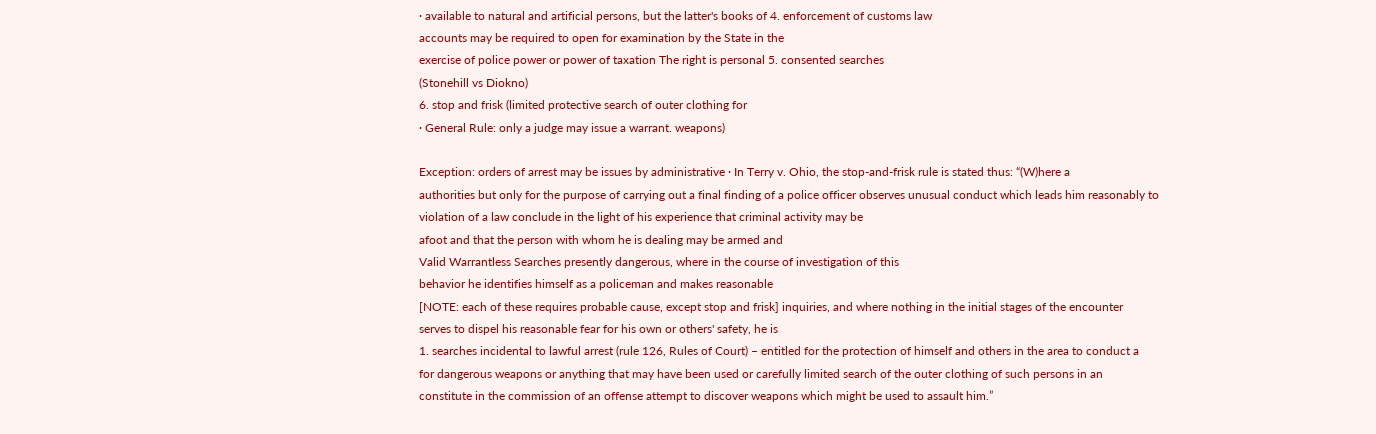· available to natural and artificial persons, but the latter's books of 4. enforcement of customs law
accounts may be required to open for examination by the State in the
exercise of police power or power of taxation The right is personal 5. consented searches
(Stonehill vs Diokno)
6. stop and frisk (limited protective search of outer clothing for
· General Rule: only a judge may issue a warrant. weapons)

Exception: orders of arrest may be issues by administrative · In Terry v. Ohio, the stop-and-frisk rule is stated thus: “(W)here a
authorities but only for the purpose of carrying out a final finding of a police officer observes unusual conduct which leads him reasonably to
violation of a law conclude in the light of his experience that criminal activity may be
afoot and that the person with whom he is dealing may be armed and
Valid Warrantless Searches presently dangerous, where in the course of investigation of this
behavior he identifies himself as a policeman and makes reasonable
[NOTE: each of these requires probable cause, except stop and frisk] inquiries, and where nothing in the initial stages of the encounter
serves to dispel his reasonable fear for his own or others' safety, he is
1. searches incidental to lawful arrest (rule 126, Rules of Court) – entitled for the protection of himself and others in the area to conduct a
for dangerous weapons or anything that may have been used or carefully limited search of the outer clothing of such persons in an
constitute in the commission of an offense attempt to discover weapons which might be used to assault him.”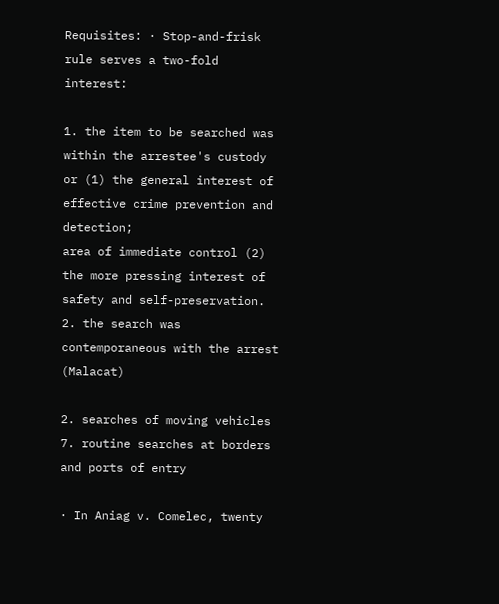Requisites: · Stop-and-frisk rule serves a two-fold interest:

1. the item to be searched was within the arrestee's custody or (1) the general interest of effective crime prevention and detection;
area of immediate control (2) the more pressing interest of safety and self-preservation.
2. the search was contemporaneous with the arrest (Malacat)

2. searches of moving vehicles 7. routine searches at borders and ports of entry

· In Aniag v. Comelec, twenty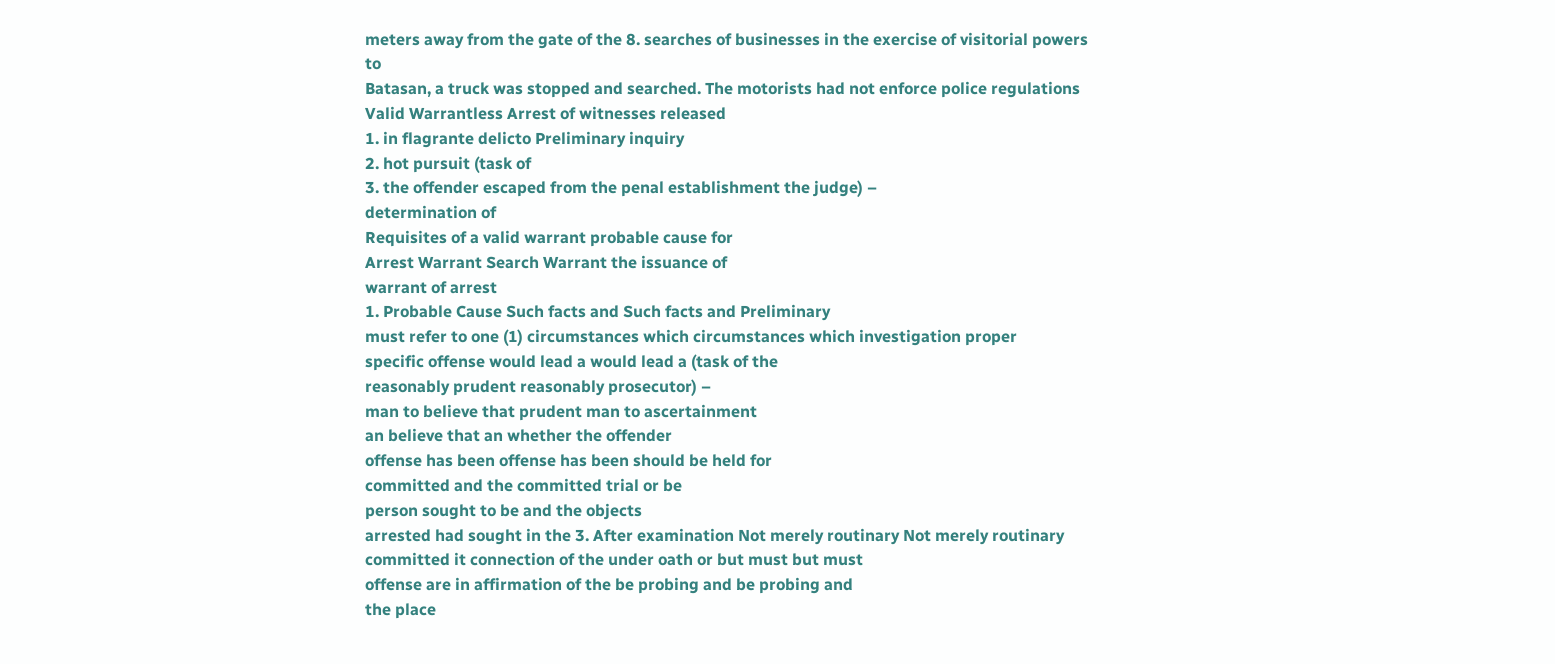meters away from the gate of the 8. searches of businesses in the exercise of visitorial powers to
Batasan, a truck was stopped and searched. The motorists had not enforce police regulations
Valid Warrantless Arrest of witnesses released
1. in flagrante delicto Preliminary inquiry
2. hot pursuit (task of
3. the offender escaped from the penal establishment the judge) –
determination of
Requisites of a valid warrant probable cause for
Arrest Warrant Search Warrant the issuance of
warrant of arrest
1. Probable Cause Such facts and Such facts and Preliminary
must refer to one (1) circumstances which circumstances which investigation proper
specific offense would lead a would lead a (task of the
reasonably prudent reasonably prosecutor) –
man to believe that prudent man to ascertainment
an believe that an whether the offender
offense has been offense has been should be held for
committed and the committed trial or be
person sought to be and the objects
arrested had sought in the 3. After examination Not merely routinary Not merely routinary
committed it connection of the under oath or but must but must
offense are in affirmation of the be probing and be probing and
the place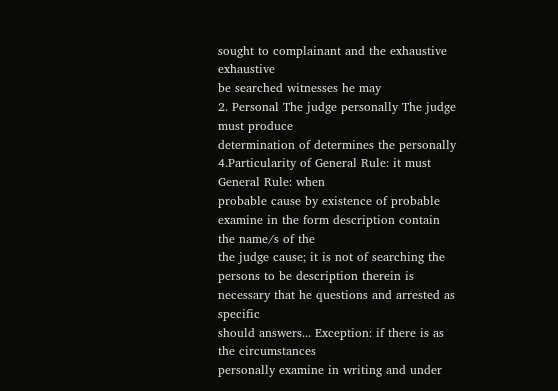sought to complainant and the exhaustive exhaustive
be searched witnesses he may
2. Personal The judge personally The judge must produce
determination of determines the personally 4.Particularity of General Rule: it must General Rule: when
probable cause by existence of probable examine in the form description contain the name/s of the
the judge cause; it is not of searching the persons to be description therein is
necessary that he questions and arrested as specific
should answers... Exception: if there is as the circumstances
personally examine in writing and under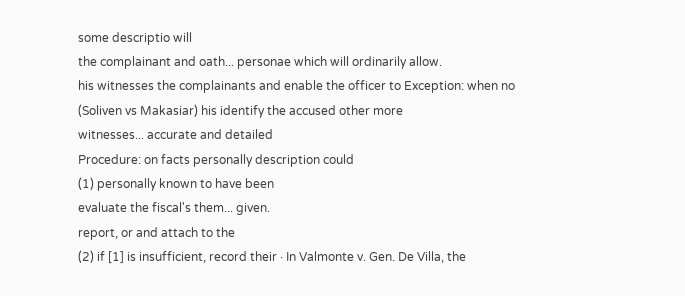some descriptio will
the complainant and oath... personae which will ordinarily allow.
his witnesses the complainants and enable the officer to Exception: when no
(Soliven vs Makasiar) his identify the accused other more
witnesses... accurate and detailed
Procedure: on facts personally description could
(1) personally known to have been
evaluate the fiscal's them... given.
report, or and attach to the
(2) if [1] is insufficient, record their · In Valmonte v. Gen. De Villa, the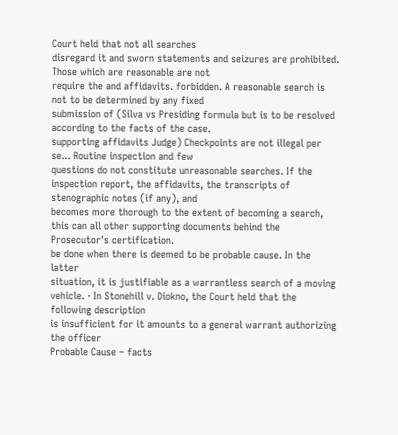Court held that not all searches
disregard it and sworn statements and seizures are prohibited. Those which are reasonable are not
require the and affidavits. forbidden. A reasonable search is not to be determined by any fixed
submission of (Silva vs Presiding formula but is to be resolved according to the facts of the case.
supporting affidavits Judge) Checkpoints are not illegal per se... Routine inspection and few
questions do not constitute unreasonable searches. If the inspection report, the affidavits, the transcripts of stenographic notes (if any), and
becomes more thorough to the extent of becoming a search, this can all other supporting documents behind the Prosecutor's certification.
be done when there is deemed to be probable cause. In the latter
situation, it is justifiable as a warrantless search of a moving vehicle. · In Stonehill v. Diokno, the Court held that the following description
is insufficient for it amounts to a general warrant authorizing the officer
Probable Cause – facts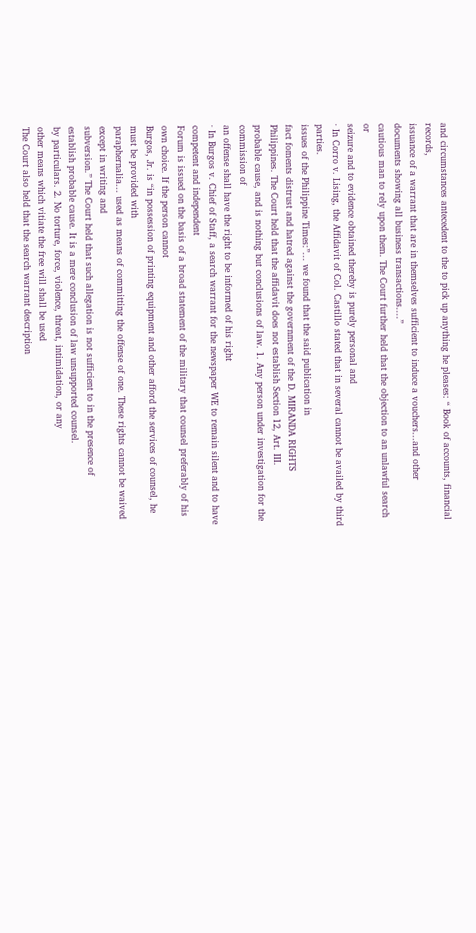and circumstances antecedent to the to pick up anything he pleases: “ Book of accounts, financial records,
issuance of a warrant that are in themselves sufficient to induce a vouchers...and other documents showing all business transactions....”
cautious man to rely upon them. The Court further held that the objection to an unlawful search or
seizure and to evidence obtained thereby is purely personal and
· In Corro v. Lising, the Affidavit of Col. Castillo stated that in several cannot be availed by third parties.
issues of the Philippine Times:”... we found that the said publication in
fact foments distrust and hatred against the government of the D. MIRANDA RIGHTS
Philippines. The Court held that the affidavit does not establish Section 12, Art. III.
probable cause, and is nothing but conclusions of law. 1. Any person under investigation for the commission of
an offense shall have the right to be informed of his right
· In Burgos v. Chief of Staff, a search warrant for the newspaper WE to remain silent and to have competent and independent
Forum is issued on the basis of a broad statement of the military that counsel preferably of his own choice. If the person cannot
Burgos, Jr. is “in possession of printing equipment and other afford the services of counsel, he must be provided with
paraphernalia... used as means of committing the offense of one. These rights cannot be waived except in writing and
subversion.” The Court held that such allegation is not sufficient to in the presence of
establish probable cause. It is a mere conclusion of law unsupported counsel.
by particulars. 2. No torture, force, violence, threat, intimidation, or any
other means which vitiate the free will shall be used
The Court also held that the search warrant description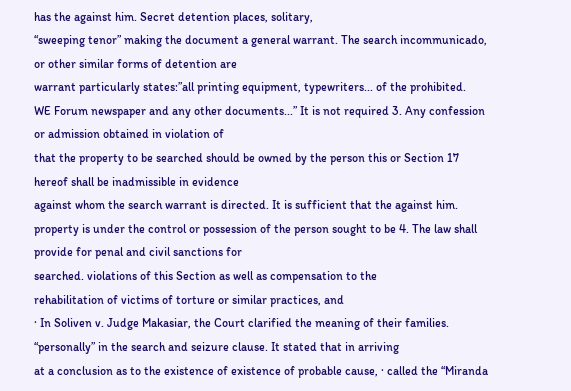has the against him. Secret detention places, solitary,
“sweeping tenor” making the document a general warrant. The search incommunicado, or other similar forms of detention are
warrant particularly states:”all printing equipment, typewriters... of the prohibited.
WE Forum newspaper and any other documents...” It is not required 3. Any confession or admission obtained in violation of
that the property to be searched should be owned by the person this or Section 17 hereof shall be inadmissible in evidence
against whom the search warrant is directed. It is sufficient that the against him.
property is under the control or possession of the person sought to be 4. The law shall provide for penal and civil sanctions for
searched. violations of this Section as well as compensation to the
rehabilitation of victims of torture or similar practices, and
· In Soliven v. Judge Makasiar, the Court clarified the meaning of their families.
“personally” in the search and seizure clause. It stated that in arriving
at a conclusion as to the existence of existence of probable cause, · called the “Miranda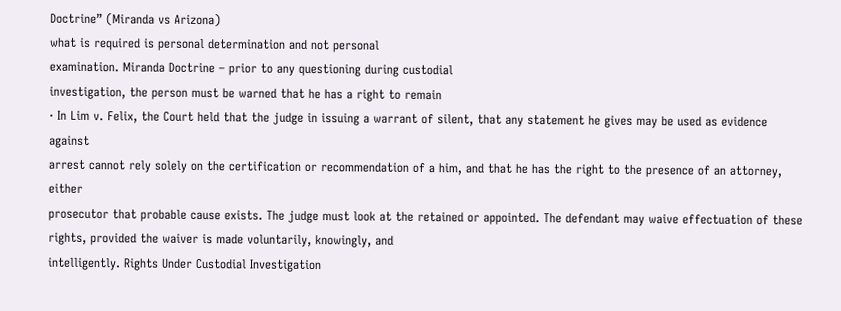Doctrine” (Miranda vs Arizona)
what is required is personal determination and not personal
examination. Miranda Doctrine – prior to any questioning during custodial
investigation, the person must be warned that he has a right to remain
· In Lim v. Felix, the Court held that the judge in issuing a warrant of silent, that any statement he gives may be used as evidence against
arrest cannot rely solely on the certification or recommendation of a him, and that he has the right to the presence of an attorney, either
prosecutor that probable cause exists. The judge must look at the retained or appointed. The defendant may waive effectuation of these
rights, provided the waiver is made voluntarily, knowingly, and
intelligently. Rights Under Custodial Investigation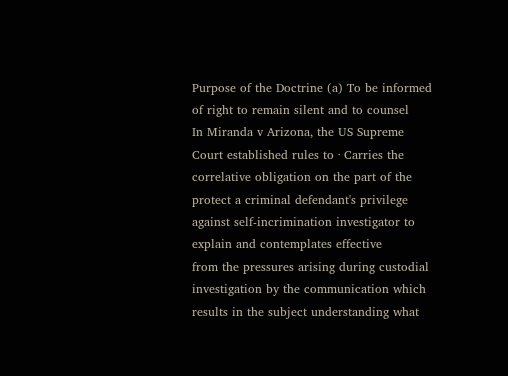Purpose of the Doctrine (a) To be informed of right to remain silent and to counsel
In Miranda v Arizona, the US Supreme Court established rules to · Carries the correlative obligation on the part of the
protect a criminal defendant's privilege against self-incrimination investigator to explain and contemplates effective
from the pressures arising during custodial investigation by the communication which results in the subject understanding what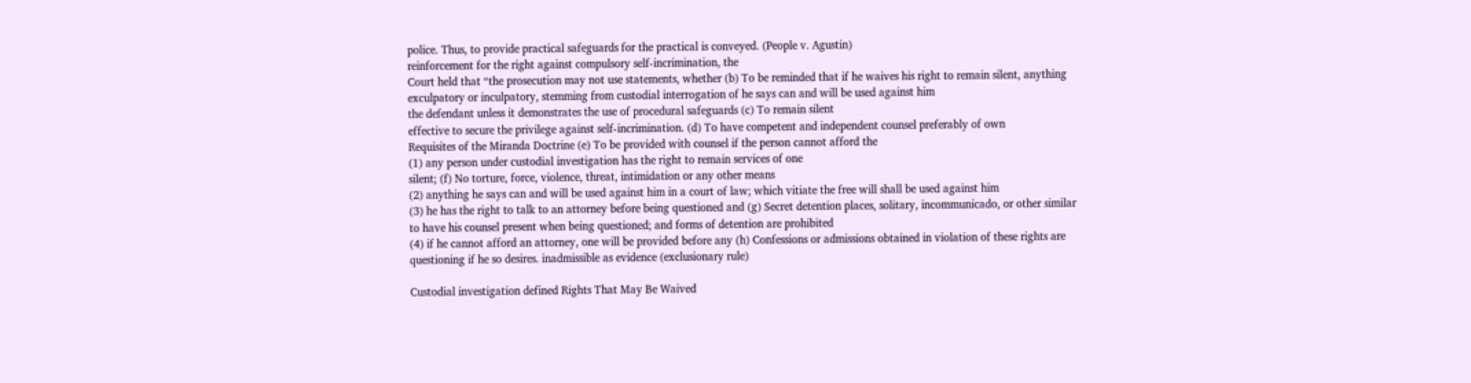police. Thus, to provide practical safeguards for the practical is conveyed. (People v. Agustin)
reinforcement for the right against compulsory self-incrimination, the
Court held that “the prosecution may not use statements, whether (b) To be reminded that if he waives his right to remain silent, anything
exculpatory or inculpatory, stemming from custodial interrogation of he says can and will be used against him
the defendant unless it demonstrates the use of procedural safeguards (c) To remain silent
effective to secure the privilege against self-incrimination. (d) To have competent and independent counsel preferably of own
Requisites of the Miranda Doctrine (e) To be provided with counsel if the person cannot afford the
(1) any person under custodial investigation has the right to remain services of one
silent; (f) No torture, force, violence, threat, intimidation or any other means
(2) anything he says can and will be used against him in a court of law; which vitiate the free will shall be used against him
(3) he has the right to talk to an attorney before being questioned and (g) Secret detention places, solitary, incommunicado, or other similar
to have his counsel present when being questioned; and forms of detention are prohibited
(4) if he cannot afford an attorney, one will be provided before any (h) Confessions or admissions obtained in violation of these rights are
questioning if he so desires. inadmissible as evidence (exclusionary rule)

Custodial investigation defined Rights That May Be Waived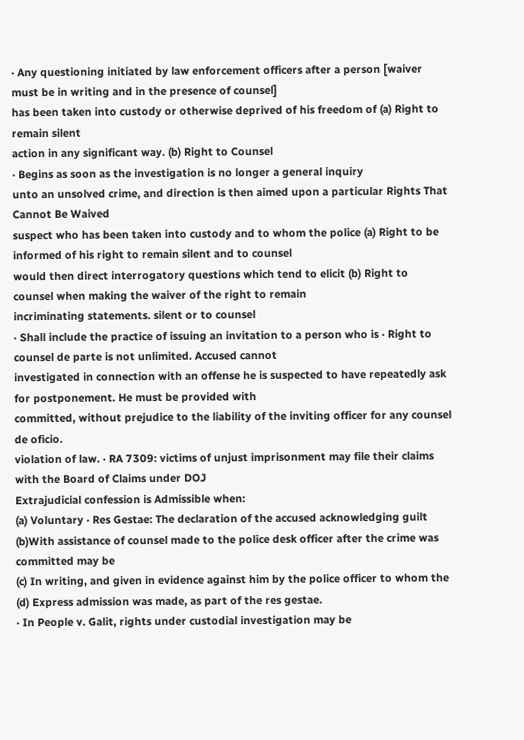· Any questioning initiated by law enforcement officers after a person [waiver must be in writing and in the presence of counsel]
has been taken into custody or otherwise deprived of his freedom of (a) Right to remain silent
action in any significant way. (b) Right to Counsel
· Begins as soon as the investigation is no longer a general inquiry
unto an unsolved crime, and direction is then aimed upon a particular Rights That Cannot Be Waived
suspect who has been taken into custody and to whom the police (a) Right to be informed of his right to remain silent and to counsel
would then direct interrogatory questions which tend to elicit (b) Right to counsel when making the waiver of the right to remain
incriminating statements. silent or to counsel
· Shall include the practice of issuing an invitation to a person who is · Right to counsel de parte is not unlimited. Accused cannot
investigated in connection with an offense he is suspected to have repeatedly ask for postponement. He must be provided with
committed, without prejudice to the liability of the inviting officer for any counsel de oficio.
violation of law. · RA 7309: victims of unjust imprisonment may file their claims
with the Board of Claims under DOJ
Extrajudicial confession is Admissible when:
(a) Voluntary · Res Gestae: The declaration of the accused acknowledging guilt
(b)With assistance of counsel made to the police desk officer after the crime was committed may be
(c) In writing, and given in evidence against him by the police officer to whom the
(d) Express admission was made, as part of the res gestae.
· In People v. Galit, rights under custodial investigation may be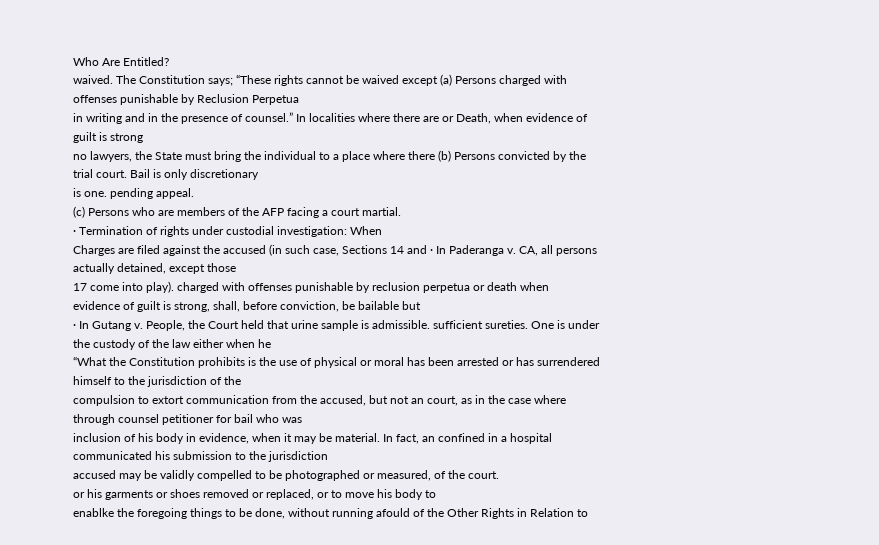Who Are Entitled?
waived. The Constitution says; “These rights cannot be waived except (a) Persons charged with offenses punishable by Reclusion Perpetua
in writing and in the presence of counsel.” In localities where there are or Death, when evidence of guilt is strong
no lawyers, the State must bring the individual to a place where there (b) Persons convicted by the trial court. Bail is only discretionary
is one. pending appeal.
(c) Persons who are members of the AFP facing a court martial.
· Termination of rights under custodial investigation: When
Charges are filed against the accused (in such case, Sections 14 and · In Paderanga v. CA, all persons actually detained, except those
17 come into play). charged with offenses punishable by reclusion perpetua or death when
evidence of guilt is strong, shall, before conviction, be bailable but
· In Gutang v. People, the Court held that urine sample is admissible. sufficient sureties. One is under the custody of the law either when he
“What the Constitution prohibits is the use of physical or moral has been arrested or has surrendered himself to the jurisdiction of the
compulsion to extort communication from the accused, but not an court, as in the case where through counsel petitioner for bail who was
inclusion of his body in evidence, when it may be material. In fact, an confined in a hospital communicated his submission to the jurisdiction
accused may be validly compelled to be photographed or measured, of the court.
or his garments or shoes removed or replaced, or to move his body to
enablke the foregoing things to be done, without running afould of the Other Rights in Relation to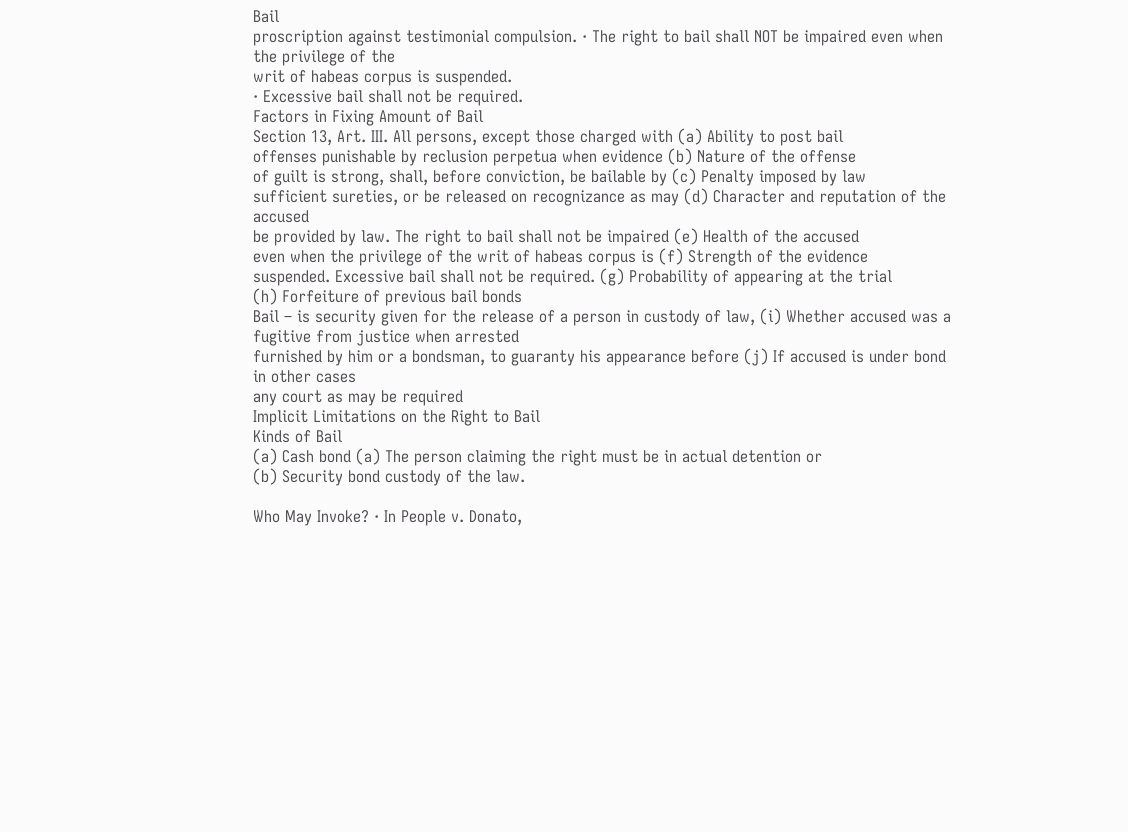Bail
proscription against testimonial compulsion. · The right to bail shall NOT be impaired even when the privilege of the
writ of habeas corpus is suspended.
· Excessive bail shall not be required.
Factors in Fixing Amount of Bail
Section 13, Art. III. All persons, except those charged with (a) Ability to post bail
offenses punishable by reclusion perpetua when evidence (b) Nature of the offense
of guilt is strong, shall, before conviction, be bailable by (c) Penalty imposed by law
sufficient sureties, or be released on recognizance as may (d) Character and reputation of the accused
be provided by law. The right to bail shall not be impaired (e) Health of the accused
even when the privilege of the writ of habeas corpus is (f) Strength of the evidence
suspended. Excessive bail shall not be required. (g) Probability of appearing at the trial
(h) Forfeiture of previous bail bonds
Bail – is security given for the release of a person in custody of law, (i) Whether accused was a fugitive from justice when arrested
furnished by him or a bondsman, to guaranty his appearance before (j) If accused is under bond in other cases
any court as may be required
Implicit Limitations on the Right to Bail
Kinds of Bail
(a) Cash bond (a) The person claiming the right must be in actual detention or
(b) Security bond custody of the law.

Who May Invoke? · In People v. Donato,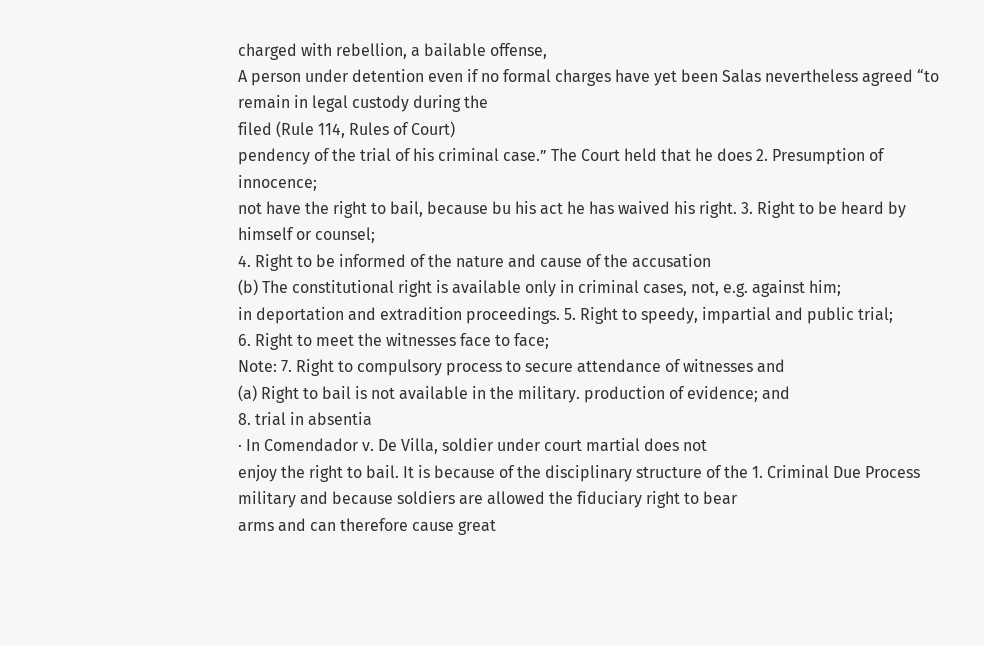charged with rebellion, a bailable offense,
A person under detention even if no formal charges have yet been Salas nevertheless agreed “to remain in legal custody during the
filed (Rule 114, Rules of Court)
pendency of the trial of his criminal case.” The Court held that he does 2. Presumption of innocence;
not have the right to bail, because bu his act he has waived his right. 3. Right to be heard by himself or counsel;
4. Right to be informed of the nature and cause of the accusation
(b) The constitutional right is available only in criminal cases, not, e.g. against him;
in deportation and extradition proceedings. 5. Right to speedy, impartial and public trial;
6. Right to meet the witnesses face to face;
Note: 7. Right to compulsory process to secure attendance of witnesses and
(a) Right to bail is not available in the military. production of evidence; and
8. trial in absentia
· In Comendador v. De Villa, soldier under court martial does not
enjoy the right to bail. It is because of the disciplinary structure of the 1. Criminal Due Process
military and because soldiers are allowed the fiduciary right to bear
arms and can therefore cause great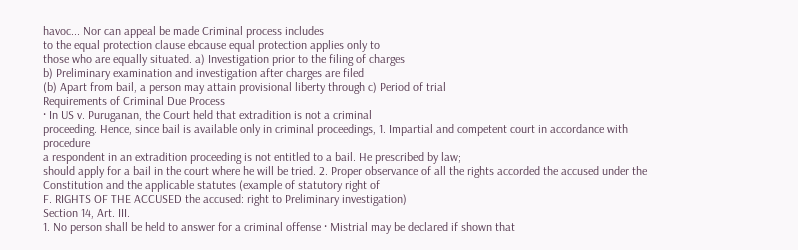havoc... Nor can appeal be made Criminal process includes
to the equal protection clause ebcause equal protection applies only to
those who are equally situated. a) Investigation prior to the filing of charges
b) Preliminary examination and investigation after charges are filed
(b) Apart from bail, a person may attain provisional liberty through c) Period of trial
Requirements of Criminal Due Process
· In US v. Puruganan, the Court held that extradition is not a criminal
proceeding. Hence, since bail is available only in criminal proceedings, 1. Impartial and competent court in accordance with procedure
a respondent in an extradition proceeding is not entitled to a bail. He prescribed by law;
should apply for a bail in the court where he will be tried. 2. Proper observance of all the rights accorded the accused under the
Constitution and the applicable statutes (example of statutory right of
F. RIGHTS OF THE ACCUSED the accused: right to Preliminary investigation)
Section 14, Art. III.
1. No person shall be held to answer for a criminal offense · Mistrial may be declared if shown that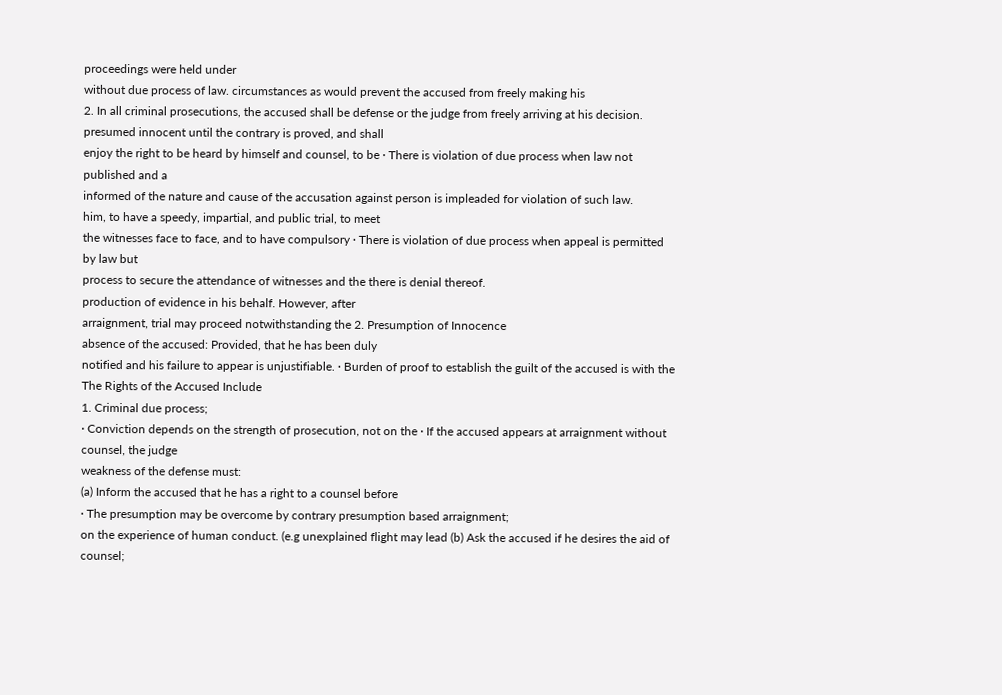proceedings were held under
without due process of law. circumstances as would prevent the accused from freely making his
2. In all criminal prosecutions, the accused shall be defense or the judge from freely arriving at his decision.
presumed innocent until the contrary is proved, and shall
enjoy the right to be heard by himself and counsel, to be · There is violation of due process when law not published and a
informed of the nature and cause of the accusation against person is impleaded for violation of such law.
him, to have a speedy, impartial, and public trial, to meet
the witnesses face to face, and to have compulsory · There is violation of due process when appeal is permitted by law but
process to secure the attendance of witnesses and the there is denial thereof.
production of evidence in his behalf. However, after
arraignment, trial may proceed notwithstanding the 2. Presumption of Innocence
absence of the accused: Provided, that he has been duly
notified and his failure to appear is unjustifiable. · Burden of proof to establish the guilt of the accused is with the
The Rights of the Accused Include
1. Criminal due process;
· Conviction depends on the strength of prosecution, not on the · If the accused appears at arraignment without counsel, the judge
weakness of the defense must:
(a) Inform the accused that he has a right to a counsel before
· The presumption may be overcome by contrary presumption based arraignment;
on the experience of human conduct. (e.g unexplained flight may lead (b) Ask the accused if he desires the aid of counsel;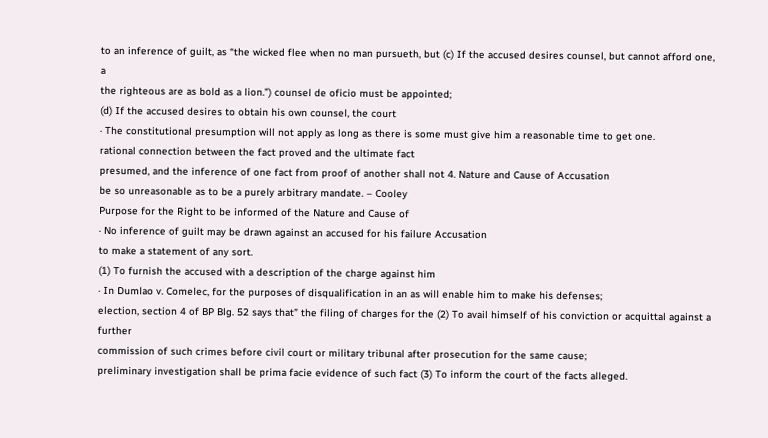to an inference of guilt, as “the wicked flee when no man pursueth, but (c) If the accused desires counsel, but cannot afford one, a
the righteous are as bold as a lion.”) counsel de oficio must be appointed;
(d) If the accused desires to obtain his own counsel, the court
· The constitutional presumption will not apply as long as there is some must give him a reasonable time to get one.
rational connection between the fact proved and the ultimate fact
presumed, and the inference of one fact from proof of another shall not 4. Nature and Cause of Accusation
be so unreasonable as to be a purely arbitrary mandate. – Cooley
Purpose for the Right to be informed of the Nature and Cause of
· No inference of guilt may be drawn against an accused for his failure Accusation
to make a statement of any sort.
(1) To furnish the accused with a description of the charge against him
· In Dumlao v. Comelec, for the purposes of disqualification in an as will enable him to make his defenses;
election, section 4 of BP Blg. 52 says that” the filing of charges for the (2) To avail himself of his conviction or acquittal against a further
commission of such crimes before civil court or military tribunal after prosecution for the same cause;
preliminary investigation shall be prima facie evidence of such fact (3) To inform the court of the facts alleged.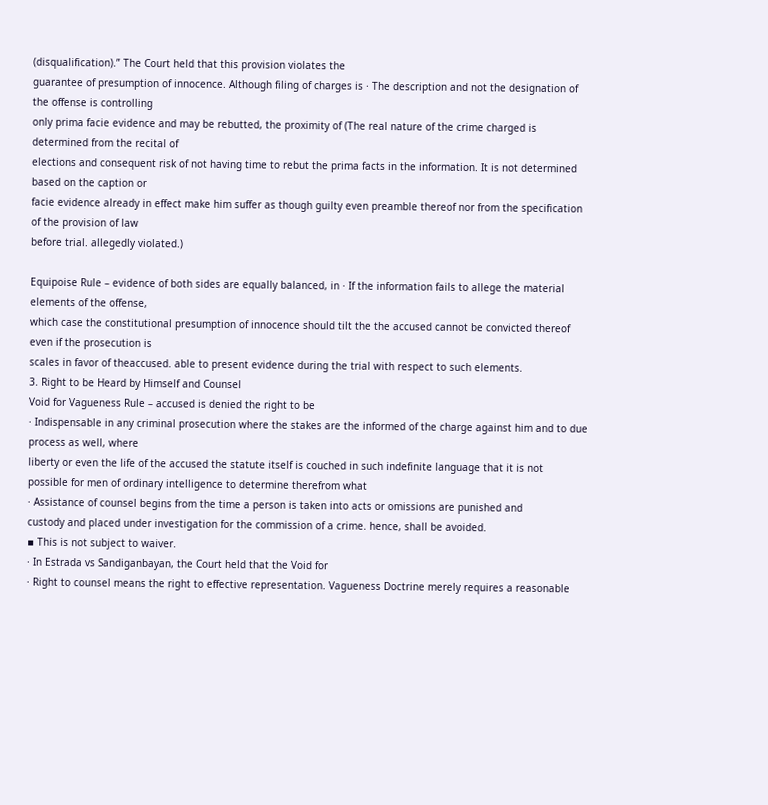(disqualification).” The Court held that this provision violates the
guarantee of presumption of innocence. Although filing of charges is · The description and not the designation of the offense is controlling
only prima facie evidence and may be rebutted, the proximity of (The real nature of the crime charged is determined from the recital of
elections and consequent risk of not having time to rebut the prima facts in the information. It is not determined based on the caption or
facie evidence already in effect make him suffer as though guilty even preamble thereof nor from the specification of the provision of law
before trial. allegedly violated.)

Equipoise Rule – evidence of both sides are equally balanced, in · If the information fails to allege the material elements of the offense,
which case the constitutional presumption of innocence should tilt the the accused cannot be convicted thereof even if the prosecution is
scales in favor of theaccused. able to present evidence during the trial with respect to such elements.
3. Right to be Heard by Himself and Counsel
Void for Vagueness Rule – accused is denied the right to be
· Indispensable in any criminal prosecution where the stakes are the informed of the charge against him and to due process as well, where
liberty or even the life of the accused the statute itself is couched in such indefinite language that it is not
possible for men of ordinary intelligence to determine therefrom what
· Assistance of counsel begins from the time a person is taken into acts or omissions are punished and
custody and placed under investigation for the commission of a crime. hence, shall be avoided.
▪ This is not subject to waiver.
· In Estrada vs Sandiganbayan, the Court held that the Void for
· Right to counsel means the right to effective representation. Vagueness Doctrine merely requires a reasonable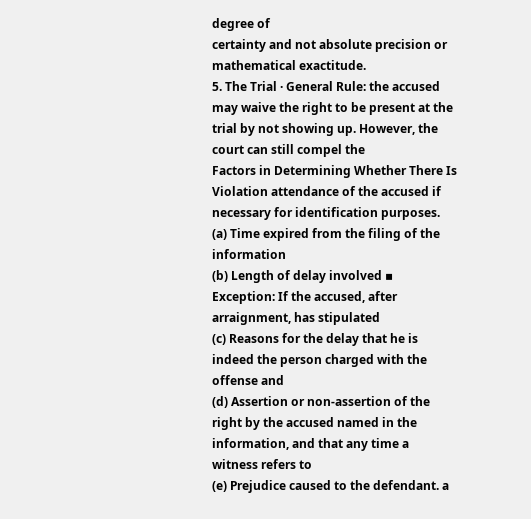degree of
certainty and not absolute precision or mathematical exactitude.
5. The Trial · General Rule: the accused may waive the right to be present at the
trial by not showing up. However, the court can still compel the
Factors in Determining Whether There Is Violation attendance of the accused if necessary for identification purposes.
(a) Time expired from the filing of the information
(b) Length of delay involved ▪ Exception: If the accused, after arraignment, has stipulated
(c) Reasons for the delay that he is indeed the person charged with the offense and
(d) Assertion or non-assertion of the right by the accused named in the information, and that any time a witness refers to
(e) Prejudice caused to the defendant. a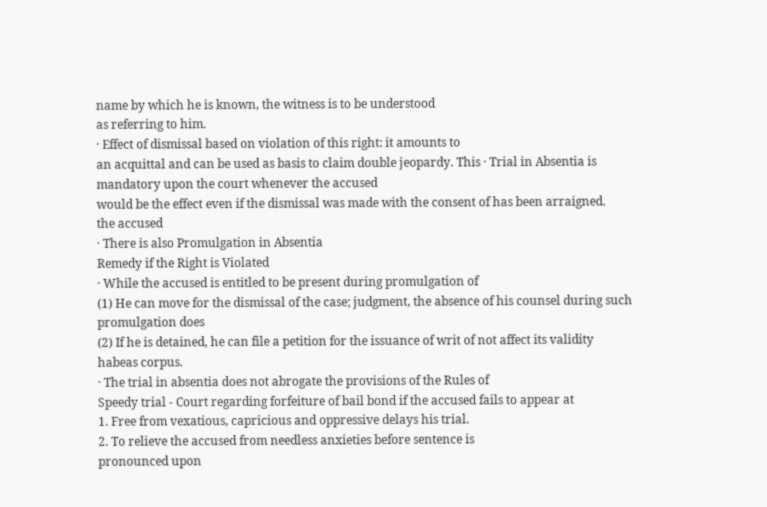name by which he is known, the witness is to be understood
as referring to him.
· Effect of dismissal based on violation of this right: it amounts to
an acquittal and can be used as basis to claim double jeopardy. This · Trial in Absentia is mandatory upon the court whenever the accused
would be the effect even if the dismissal was made with the consent of has been arraigned.
the accused
· There is also Promulgation in Absentia
Remedy if the Right is Violated
· While the accused is entitled to be present during promulgation of
(1) He can move for the dismissal of the case; judgment, the absence of his counsel during such promulgation does
(2) If he is detained, he can file a petition for the issuance of writ of not affect its validity
habeas corpus.
· The trial in absentia does not abrogate the provisions of the Rules of
Speedy trial - Court regarding forfeiture of bail bond if the accused fails to appear at
1. Free from vexatious, capricious and oppressive delays his trial.
2. To relieve the accused from needless anxieties before sentence is
pronounced upon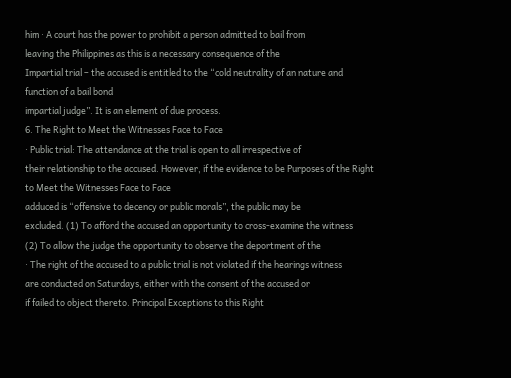him · A court has the power to prohibit a person admitted to bail from
leaving the Philippines as this is a necessary consequence of the
Impartial trial – the accused is entitled to the “cold neutrality of an nature and function of a bail bond
impartial judge”. It is an element of due process.
6. The Right to Meet the Witnesses Face to Face
· Public trial: The attendance at the trial is open to all irrespective of
their relationship to the accused. However, if the evidence to be Purposes of the Right to Meet the Witnesses Face to Face
adduced is “offensive to decency or public morals”, the public may be
excluded. (1) To afford the accused an opportunity to cross-examine the witness
(2) To allow the judge the opportunity to observe the deportment of the
· The right of the accused to a public trial is not violated if the hearings witness
are conducted on Saturdays, either with the consent of the accused or
if failed to object thereto. Principal Exceptions to this Right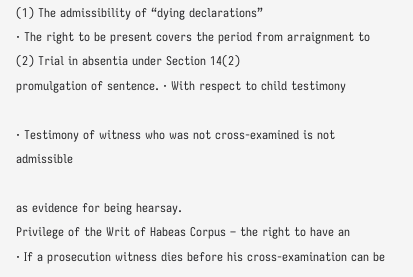(1) The admissibility of “dying declarations”
· The right to be present covers the period from arraignment to (2) Trial in absentia under Section 14(2)
promulgation of sentence. · With respect to child testimony

· Testimony of witness who was not cross-examined is not admissible

as evidence for being hearsay.
Privilege of the Writ of Habeas Corpus – the right to have an
· If a prosecution witness dies before his cross-examination can be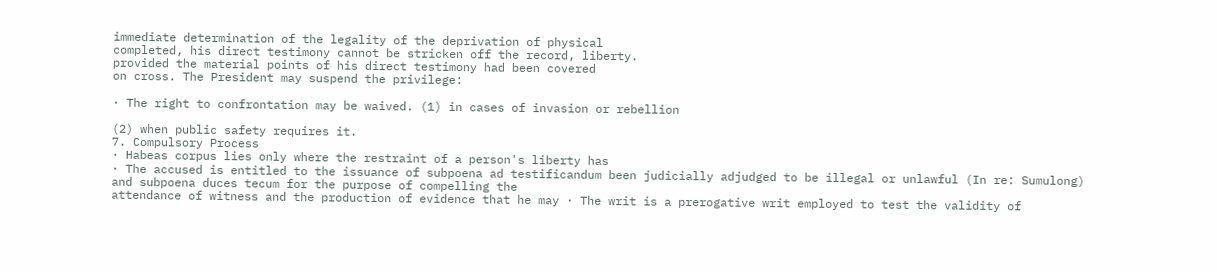immediate determination of the legality of the deprivation of physical
completed, his direct testimony cannot be stricken off the record, liberty.
provided the material points of his direct testimony had been covered
on cross. The President may suspend the privilege:

· The right to confrontation may be waived. (1) in cases of invasion or rebellion

(2) when public safety requires it.
7. Compulsory Process
· Habeas corpus lies only where the restraint of a person's liberty has
· The accused is entitled to the issuance of subpoena ad testificandum been judicially adjudged to be illegal or unlawful (In re: Sumulong)
and subpoena duces tecum for the purpose of compelling the
attendance of witness and the production of evidence that he may · The writ is a prerogative writ employed to test the validity of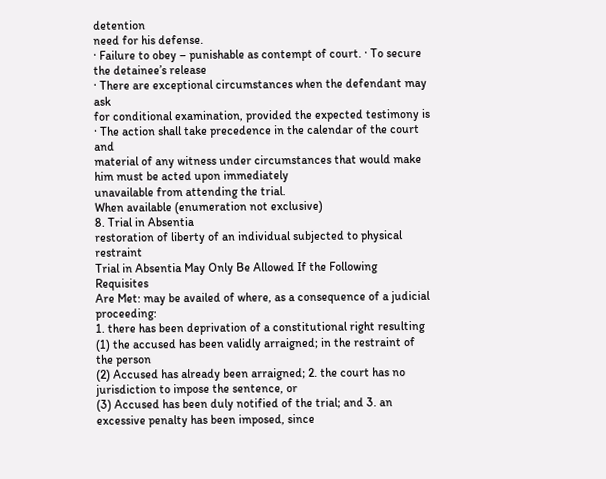detention
need for his defense.
· Failure to obey – punishable as contempt of court. · To secure the detainee’s release
· There are exceptional circumstances when the defendant may ask
for conditional examination, provided the expected testimony is · The action shall take precedence in the calendar of the court and
material of any witness under circumstances that would make him must be acted upon immediately
unavailable from attending the trial.
When available (enumeration not exclusive)
8. Trial in Absentia
restoration of liberty of an individual subjected to physical restraint
Trial in Absentia May Only Be Allowed If the Following Requisites
Are Met: may be availed of where, as a consequence of a judicial proceeding:
1. there has been deprivation of a constitutional right resulting
(1) the accused has been validly arraigned; in the restraint of the person
(2) Accused has already been arraigned; 2. the court has no jurisdiction to impose the sentence, or
(3) Accused has been duly notified of the trial; and 3. an excessive penalty has been imposed, since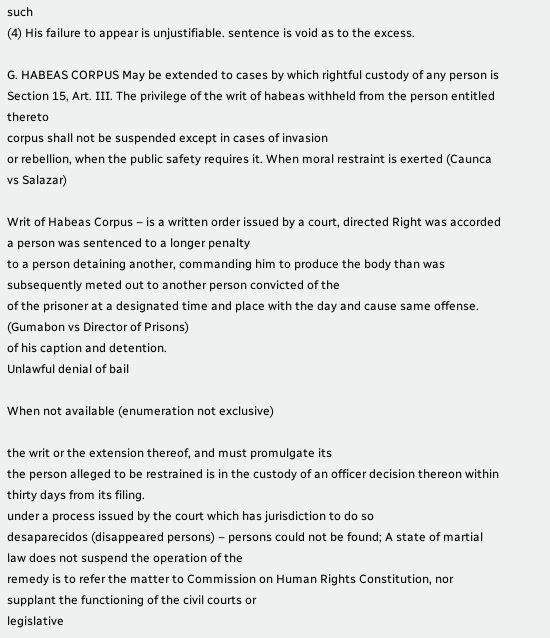such
(4) His failure to appear is unjustifiable. sentence is void as to the excess.

G. HABEAS CORPUS May be extended to cases by which rightful custody of any person is
Section 15, Art. III. The privilege of the writ of habeas withheld from the person entitled thereto
corpus shall not be suspended except in cases of invasion
or rebellion, when the public safety requires it. When moral restraint is exerted (Caunca vs Salazar)

Writ of Habeas Corpus – is a written order issued by a court, directed Right was accorded a person was sentenced to a longer penalty
to a person detaining another, commanding him to produce the body than was subsequently meted out to another person convicted of the
of the prisoner at a designated time and place with the day and cause same offense. (Gumabon vs Director of Prisons)
of his caption and detention.
Unlawful denial of bail

When not available (enumeration not exclusive)

the writ or the extension thereof, and must promulgate its
the person alleged to be restrained is in the custody of an officer decision thereon within thirty days from its filing.
under a process issued by the court which has jurisdiction to do so
desaparecidos (disappeared persons) – persons could not be found; A state of martial law does not suspend the operation of the
remedy is to refer the matter to Commission on Human Rights Constitution, nor supplant the functioning of the civil courts or
legislative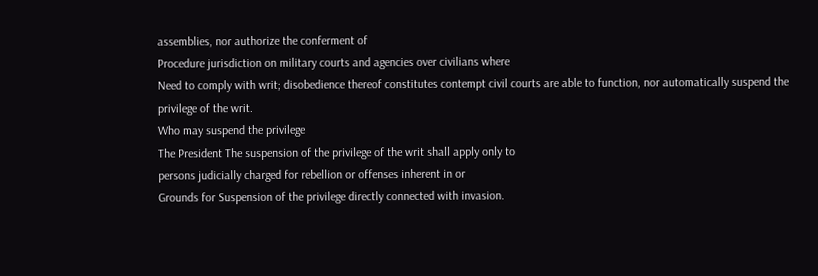assemblies, nor authorize the conferment of
Procedure jurisdiction on military courts and agencies over civilians where
Need to comply with writ; disobedience thereof constitutes contempt civil courts are able to function, nor automatically suspend the
privilege of the writ.
Who may suspend the privilege
The President The suspension of the privilege of the writ shall apply only to
persons judicially charged for rebellion or offenses inherent in or
Grounds for Suspension of the privilege directly connected with invasion.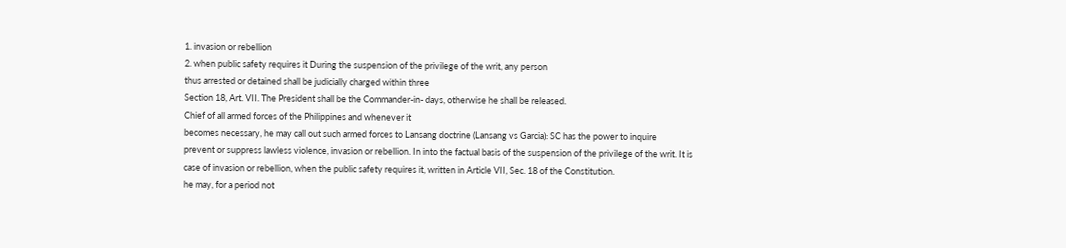1. invasion or rebellion
2. when public safety requires it During the suspension of the privilege of the writ, any person
thus arrested or detained shall be judicially charged within three
Section 18, Art. VII. The President shall be the Commander-in- days, otherwise he shall be released.
Chief of all armed forces of the Philippines and whenever it
becomes necessary, he may call out such armed forces to Lansang doctrine (Lansang vs Garcia): SC has the power to inquire
prevent or suppress lawless violence, invasion or rebellion. In into the factual basis of the suspension of the privilege of the writ. It is
case of invasion or rebellion, when the public safety requires it, written in Article VII, Sec. 18 of the Constitution.
he may, for a period not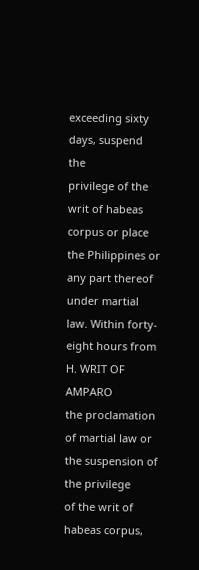exceeding sixty days, suspend the
privilege of the writ of habeas corpus or place the Philippines or
any part thereof under martial law. Within forty-eight hours from H. WRIT OF AMPARO
the proclamation of martial law or the suspension of the privilege
of the writ of habeas corpus,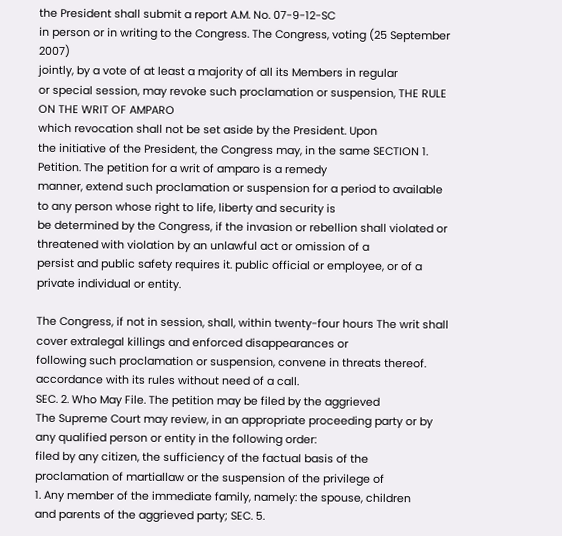the President shall submit a report A.M. No. 07-9-12-SC
in person or in writing to the Congress. The Congress, voting (25 September 2007)
jointly, by a vote of at least a majority of all its Members in regular
or special session, may revoke such proclamation or suspension, THE RULE ON THE WRIT OF AMPARO
which revocation shall not be set aside by the President. Upon
the initiative of the President, the Congress may, in the same SECTION 1. Petition. The petition for a writ of amparo is a remedy
manner, extend such proclamation or suspension for a period to available to any person whose right to life, liberty and security is
be determined by the Congress, if the invasion or rebellion shall violated or threatened with violation by an unlawful act or omission of a
persist and public safety requires it. public official or employee, or of a private individual or entity.

The Congress, if not in session, shall, within twenty-four hours The writ shall cover extralegal killings and enforced disappearances or
following such proclamation or suspension, convene in threats thereof.
accordance with its rules without need of a call.
SEC. 2. Who May File. The petition may be filed by the aggrieved
The Supreme Court may review, in an appropriate proceeding party or by any qualified person or entity in the following order:
filed by any citizen, the sufficiency of the factual basis of the
proclamation of martiallaw or the suspension of the privilege of
1. Any member of the immediate family, namely: the spouse, children
and parents of the aggrieved party; SEC. 5.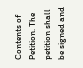Contents of Petition. The petition shall be signed and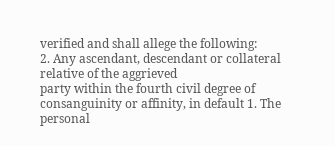verified and shall allege the following:
2. Any ascendant, descendant or collateral relative of the aggrieved
party within the fourth civil degree of consanguinity or affinity, in default 1. The personal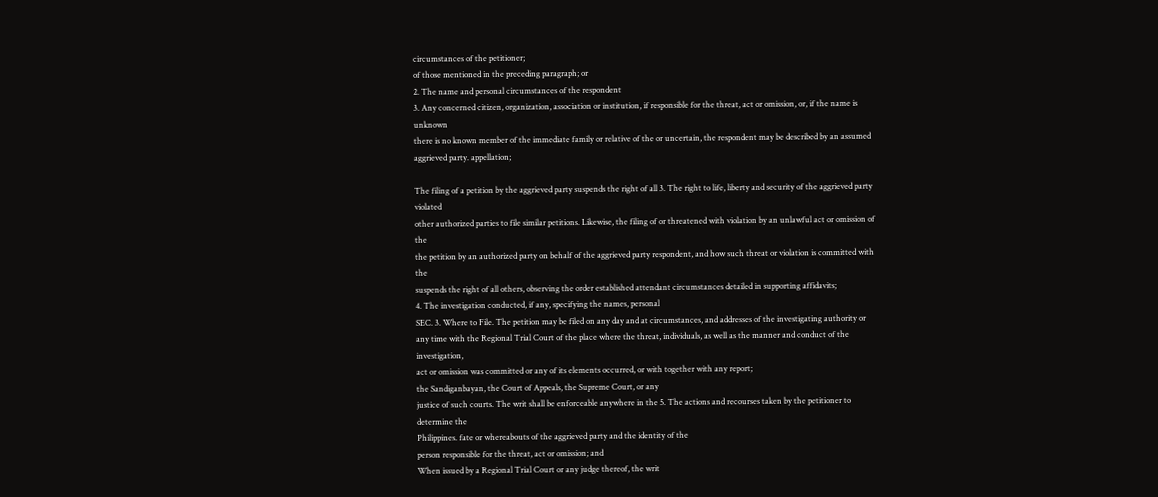circumstances of the petitioner;
of those mentioned in the preceding paragraph; or
2. The name and personal circumstances of the respondent
3. Any concerned citizen, organization, association or institution, if responsible for the threat, act or omission, or, if the name is unknown
there is no known member of the immediate family or relative of the or uncertain, the respondent may be described by an assumed
aggrieved party. appellation;

The filing of a petition by the aggrieved party suspends the right of all 3. The right to life, liberty and security of the aggrieved party violated
other authorized parties to file similar petitions. Likewise, the filing of or threatened with violation by an unlawful act or omission of the
the petition by an authorized party on behalf of the aggrieved party respondent, and how such threat or violation is committed with the
suspends the right of all others, observing the order established attendant circumstances detailed in supporting affidavits;
4. The investigation conducted, if any, specifying the names, personal
SEC. 3. Where to File. The petition may be filed on any day and at circumstances, and addresses of the investigating authority or
any time with the Regional Trial Court of the place where the threat, individuals, as well as the manner and conduct of the investigation,
act or omission was committed or any of its elements occurred, or with together with any report;
the Sandiganbayan, the Court of Appeals, the Supreme Court, or any
justice of such courts. The writ shall be enforceable anywhere in the 5. The actions and recourses taken by the petitioner to determine the
Philippines. fate or whereabouts of the aggrieved party and the identity of the
person responsible for the threat, act or omission; and
When issued by a Regional Trial Court or any judge thereof, the writ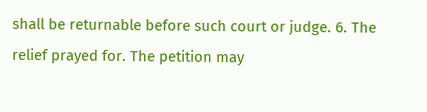shall be returnable before such court or judge. 6. The relief prayed for. The petition may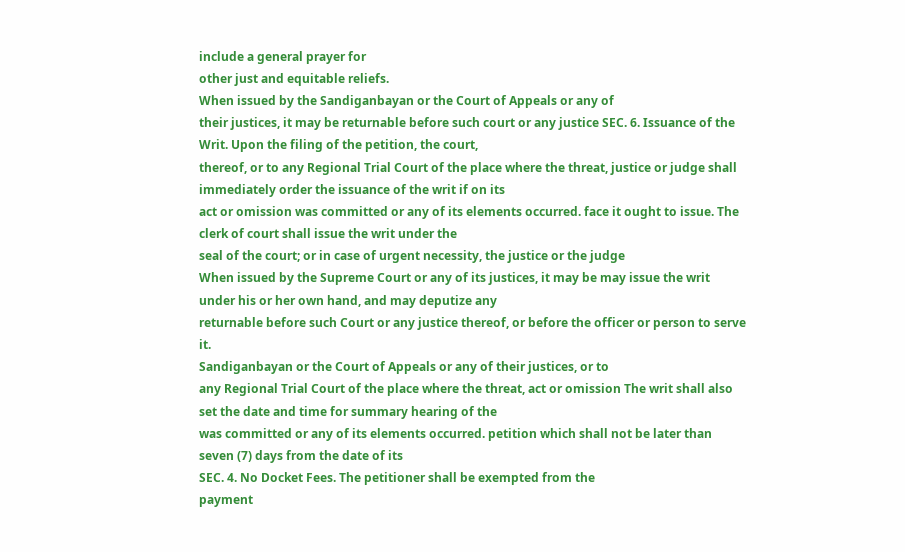include a general prayer for
other just and equitable reliefs.
When issued by the Sandiganbayan or the Court of Appeals or any of
their justices, it may be returnable before such court or any justice SEC. 6. Issuance of the Writ. Upon the filing of the petition, the court,
thereof, or to any Regional Trial Court of the place where the threat, justice or judge shall immediately order the issuance of the writ if on its
act or omission was committed or any of its elements occurred. face it ought to issue. The clerk of court shall issue the writ under the
seal of the court; or in case of urgent necessity, the justice or the judge
When issued by the Supreme Court or any of its justices, it may be may issue the writ under his or her own hand, and may deputize any
returnable before such Court or any justice thereof, or before the officer or person to serve it.
Sandiganbayan or the Court of Appeals or any of their justices, or to
any Regional Trial Court of the place where the threat, act or omission The writ shall also set the date and time for summary hearing of the
was committed or any of its elements occurred. petition which shall not be later than seven (7) days from the date of its
SEC. 4. No Docket Fees. The petitioner shall be exempted from the
payment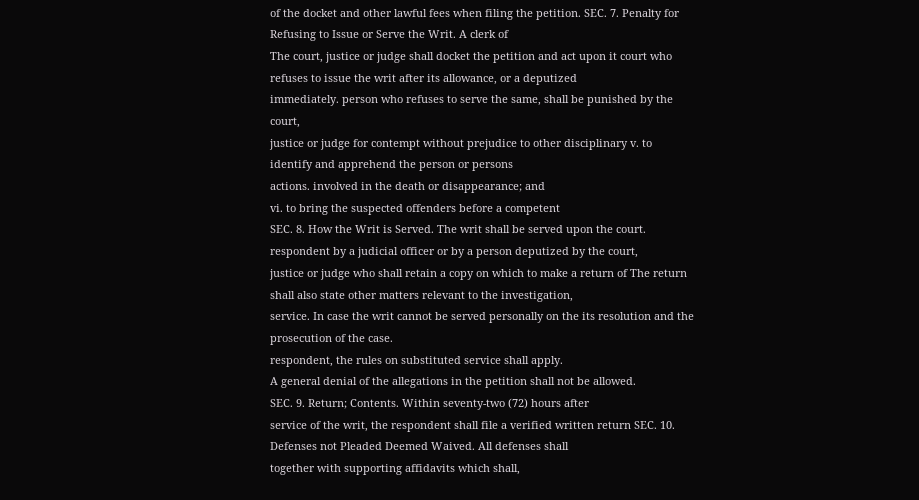of the docket and other lawful fees when filing the petition. SEC. 7. Penalty for Refusing to Issue or Serve the Writ. A clerk of
The court, justice or judge shall docket the petition and act upon it court who refuses to issue the writ after its allowance, or a deputized
immediately. person who refuses to serve the same, shall be punished by the court,
justice or judge for contempt without prejudice to other disciplinary v. to identify and apprehend the person or persons
actions. involved in the death or disappearance; and
vi. to bring the suspected offenders before a competent
SEC. 8. How the Writ is Served. The writ shall be served upon the court.
respondent by a judicial officer or by a person deputized by the court,
justice or judge who shall retain a copy on which to make a return of The return shall also state other matters relevant to the investigation,
service. In case the writ cannot be served personally on the its resolution and the prosecution of the case.
respondent, the rules on substituted service shall apply.
A general denial of the allegations in the petition shall not be allowed.
SEC. 9. Return; Contents. Within seventy-two (72) hours after
service of the writ, the respondent shall file a verified written return SEC. 10. Defenses not Pleaded Deemed Waived. All defenses shall
together with supporting affidavits which shall,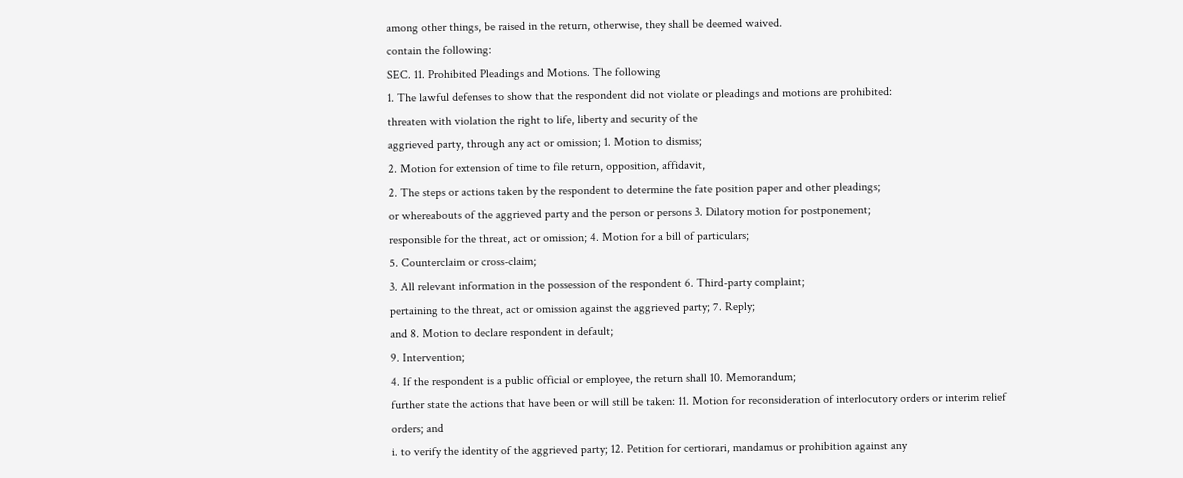among other things, be raised in the return, otherwise, they shall be deemed waived.
contain the following:
SEC. 11. Prohibited Pleadings and Motions. The following
1. The lawful defenses to show that the respondent did not violate or pleadings and motions are prohibited:
threaten with violation the right to life, liberty and security of the
aggrieved party, through any act or omission; 1. Motion to dismiss;
2. Motion for extension of time to file return, opposition, affidavit,
2. The steps or actions taken by the respondent to determine the fate position paper and other pleadings;
or whereabouts of the aggrieved party and the person or persons 3. Dilatory motion for postponement;
responsible for the threat, act or omission; 4. Motion for a bill of particulars;
5. Counterclaim or cross-claim;
3. All relevant information in the possession of the respondent 6. Third-party complaint;
pertaining to the threat, act or omission against the aggrieved party; 7. Reply;
and 8. Motion to declare respondent in default;
9. Intervention;
4. If the respondent is a public official or employee, the return shall 10. Memorandum;
further state the actions that have been or will still be taken: 11. Motion for reconsideration of interlocutory orders or interim relief
orders; and
i. to verify the identity of the aggrieved party; 12. Petition for certiorari, mandamus or prohibition against any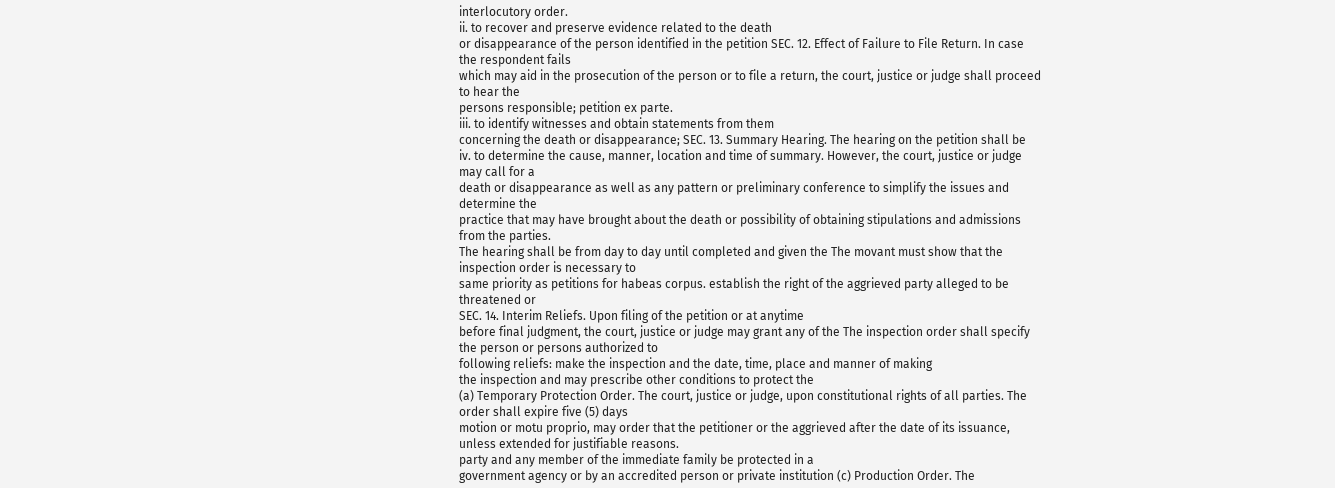interlocutory order.
ii. to recover and preserve evidence related to the death
or disappearance of the person identified in the petition SEC. 12. Effect of Failure to File Return. In case the respondent fails
which may aid in the prosecution of the person or to file a return, the court, justice or judge shall proceed to hear the
persons responsible; petition ex parte.
iii. to identify witnesses and obtain statements from them
concerning the death or disappearance; SEC. 13. Summary Hearing. The hearing on the petition shall be
iv. to determine the cause, manner, location and time of summary. However, the court, justice or judge may call for a
death or disappearance as well as any pattern or preliminary conference to simplify the issues and determine the
practice that may have brought about the death or possibility of obtaining stipulations and admissions from the parties.
The hearing shall be from day to day until completed and given the The movant must show that the inspection order is necessary to
same priority as petitions for habeas corpus. establish the right of the aggrieved party alleged to be threatened or
SEC. 14. Interim Reliefs. Upon filing of the petition or at anytime
before final judgment, the court, justice or judge may grant any of the The inspection order shall specify the person or persons authorized to
following reliefs: make the inspection and the date, time, place and manner of making
the inspection and may prescribe other conditions to protect the
(a) Temporary Protection Order. The court, justice or judge, upon constitutional rights of all parties. The order shall expire five (5) days
motion or motu proprio, may order that the petitioner or the aggrieved after the date of its issuance, unless extended for justifiable reasons.
party and any member of the immediate family be protected in a
government agency or by an accredited person or private institution (c) Production Order. The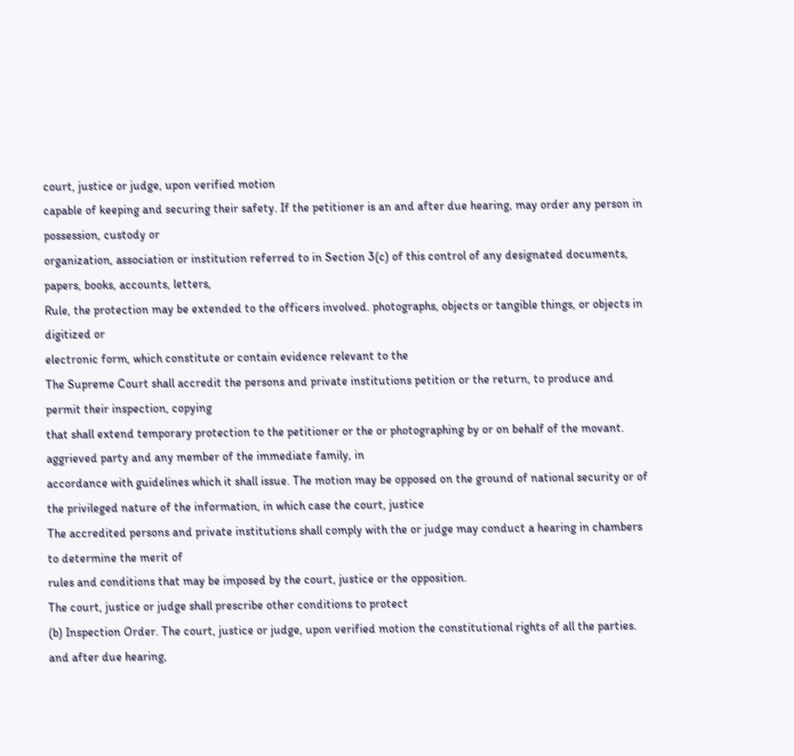court, justice or judge, upon verified motion
capable of keeping and securing their safety. If the petitioner is an and after due hearing, may order any person in possession, custody or
organization, association or institution referred to in Section 3(c) of this control of any designated documents, papers, books, accounts, letters,
Rule, the protection may be extended to the officers involved. photographs, objects or tangible things, or objects in digitized or
electronic form, which constitute or contain evidence relevant to the
The Supreme Court shall accredit the persons and private institutions petition or the return, to produce and permit their inspection, copying
that shall extend temporary protection to the petitioner or the or photographing by or on behalf of the movant.
aggrieved party and any member of the immediate family, in
accordance with guidelines which it shall issue. The motion may be opposed on the ground of national security or of
the privileged nature of the information, in which case the court, justice
The accredited persons and private institutions shall comply with the or judge may conduct a hearing in chambers to determine the merit of
rules and conditions that may be imposed by the court, justice or the opposition.
The court, justice or judge shall prescribe other conditions to protect
(b) Inspection Order. The court, justice or judge, upon verified motion the constitutional rights of all the parties.
and after due hearing,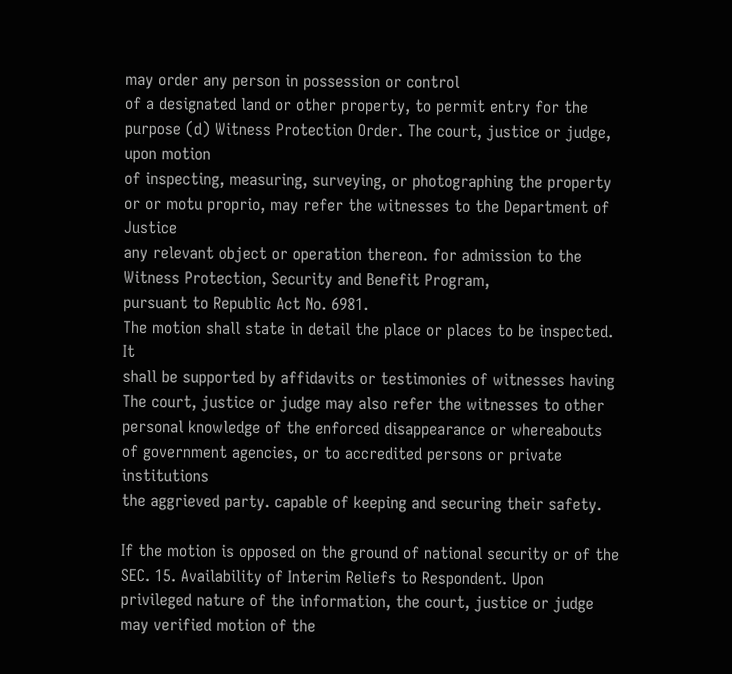may order any person in possession or control
of a designated land or other property, to permit entry for the purpose (d) Witness Protection Order. The court, justice or judge, upon motion
of inspecting, measuring, surveying, or photographing the property or or motu proprio, may refer the witnesses to the Department of Justice
any relevant object or operation thereon. for admission to the Witness Protection, Security and Benefit Program,
pursuant to Republic Act No. 6981.
The motion shall state in detail the place or places to be inspected. It
shall be supported by affidavits or testimonies of witnesses having The court, justice or judge may also refer the witnesses to other
personal knowledge of the enforced disappearance or whereabouts of government agencies, or to accredited persons or private institutions
the aggrieved party. capable of keeping and securing their safety.

If the motion is opposed on the ground of national security or of the SEC. 15. Availability of Interim Reliefs to Respondent. Upon
privileged nature of the information, the court, justice or judge may verified motion of the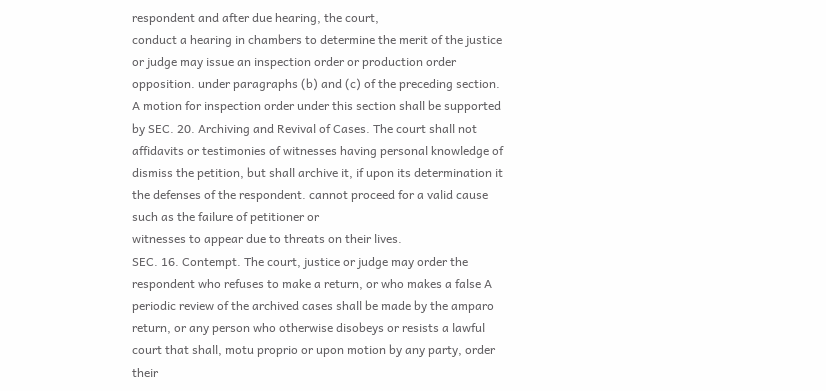respondent and after due hearing, the court,
conduct a hearing in chambers to determine the merit of the justice or judge may issue an inspection order or production order
opposition. under paragraphs (b) and (c) of the preceding section.
A motion for inspection order under this section shall be supported by SEC. 20. Archiving and Revival of Cases. The court shall not
affidavits or testimonies of witnesses having personal knowledge of dismiss the petition, but shall archive it, if upon its determination it
the defenses of the respondent. cannot proceed for a valid cause such as the failure of petitioner or
witnesses to appear due to threats on their lives.
SEC. 16. Contempt. The court, justice or judge may order the
respondent who refuses to make a return, or who makes a false A periodic review of the archived cases shall be made by the amparo
return, or any person who otherwise disobeys or resists a lawful court that shall, motu proprio or upon motion by any party, order their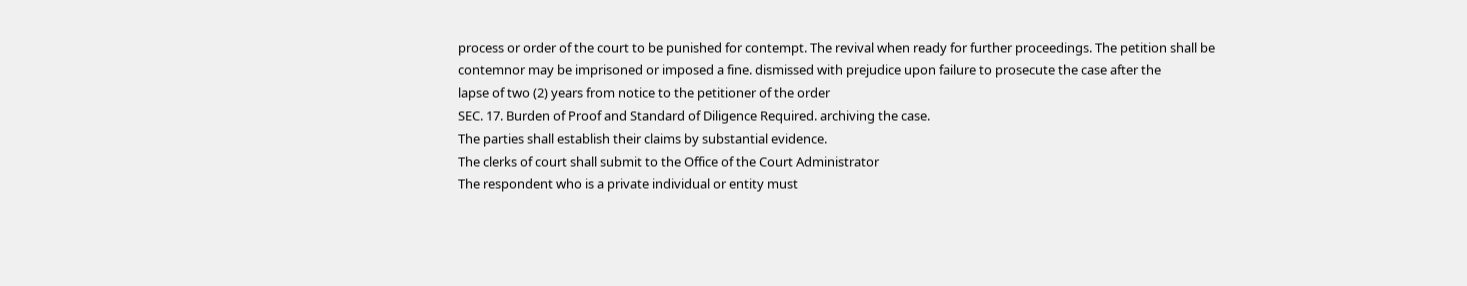process or order of the court to be punished for contempt. The revival when ready for further proceedings. The petition shall be
contemnor may be imprisoned or imposed a fine. dismissed with prejudice upon failure to prosecute the case after the
lapse of two (2) years from notice to the petitioner of the order
SEC. 17. Burden of Proof and Standard of Diligence Required. archiving the case.
The parties shall establish their claims by substantial evidence.
The clerks of court shall submit to the Office of the Court Administrator
The respondent who is a private individual or entity must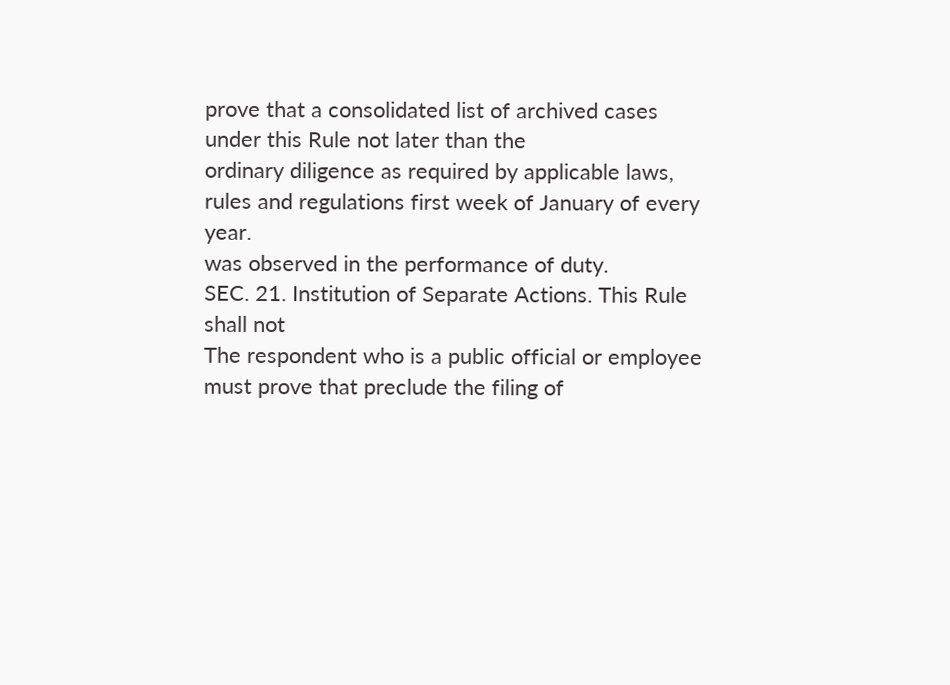prove that a consolidated list of archived cases under this Rule not later than the
ordinary diligence as required by applicable laws, rules and regulations first week of January of every year.
was observed in the performance of duty.
SEC. 21. Institution of Separate Actions. This Rule shall not
The respondent who is a public official or employee must prove that preclude the filing of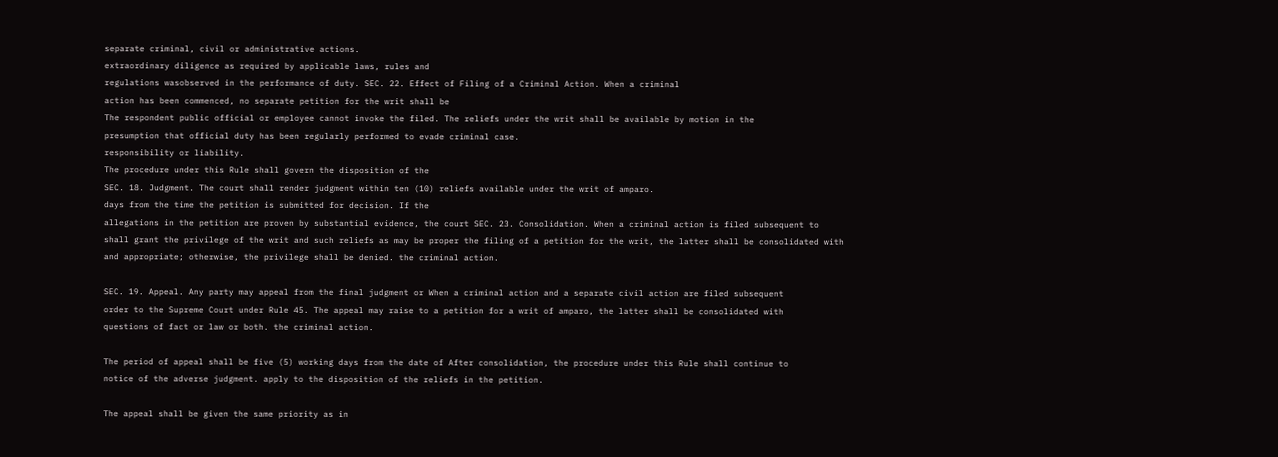separate criminal, civil or administrative actions.
extraordinary diligence as required by applicable laws, rules and
regulations wasobserved in the performance of duty. SEC. 22. Effect of Filing of a Criminal Action. When a criminal
action has been commenced, no separate petition for the writ shall be
The respondent public official or employee cannot invoke the filed. The reliefs under the writ shall be available by motion in the
presumption that official duty has been regularly performed to evade criminal case.
responsibility or liability.
The procedure under this Rule shall govern the disposition of the
SEC. 18. Judgment. The court shall render judgment within ten (10) reliefs available under the writ of amparo.
days from the time the petition is submitted for decision. If the
allegations in the petition are proven by substantial evidence, the court SEC. 23. Consolidation. When a criminal action is filed subsequent to
shall grant the privilege of the writ and such reliefs as may be proper the filing of a petition for the writ, the latter shall be consolidated with
and appropriate; otherwise, the privilege shall be denied. the criminal action.

SEC. 19. Appeal. Any party may appeal from the final judgment or When a criminal action and a separate civil action are filed subsequent
order to the Supreme Court under Rule 45. The appeal may raise to a petition for a writ of amparo, the latter shall be consolidated with
questions of fact or law or both. the criminal action.

The period of appeal shall be five (5) working days from the date of After consolidation, the procedure under this Rule shall continue to
notice of the adverse judgment. apply to the disposition of the reliefs in the petition.

The appeal shall be given the same priority as in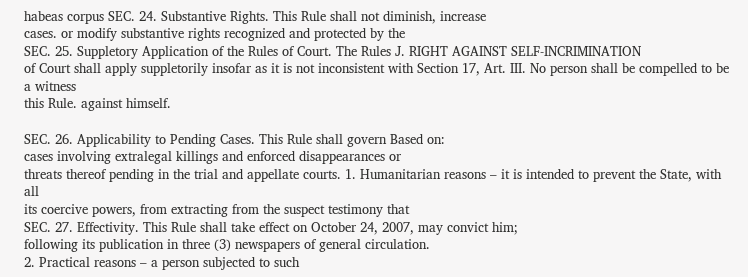habeas corpus SEC. 24. Substantive Rights. This Rule shall not diminish, increase
cases. or modify substantive rights recognized and protected by the
SEC. 25. Suppletory Application of the Rules of Court. The Rules J. RIGHT AGAINST SELF-INCRIMINATION
of Court shall apply suppletorily insofar as it is not inconsistent with Section 17, Art. III. No person shall be compelled to be a witness
this Rule. against himself.

SEC. 26. Applicability to Pending Cases. This Rule shall govern Based on:
cases involving extralegal killings and enforced disappearances or
threats thereof pending in the trial and appellate courts. 1. Humanitarian reasons – it is intended to prevent the State, with all
its coercive powers, from extracting from the suspect testimony that
SEC. 27. Effectivity. This Rule shall take effect on October 24, 2007, may convict him;
following its publication in three (3) newspapers of general circulation.
2. Practical reasons – a person subjected to such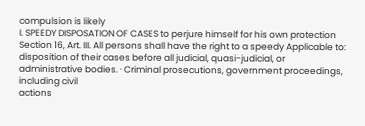compulsion is likely
I. SPEEDY DISPOSATION OF CASES to perjure himself for his own protection
Section 16, Art. III. All persons shall have the right to a speedy Applicable to:
disposition of their cases before all judicial, quasi-judicial, or
administrative bodies. · Criminal prosecutions, government proceedings, including civil
actions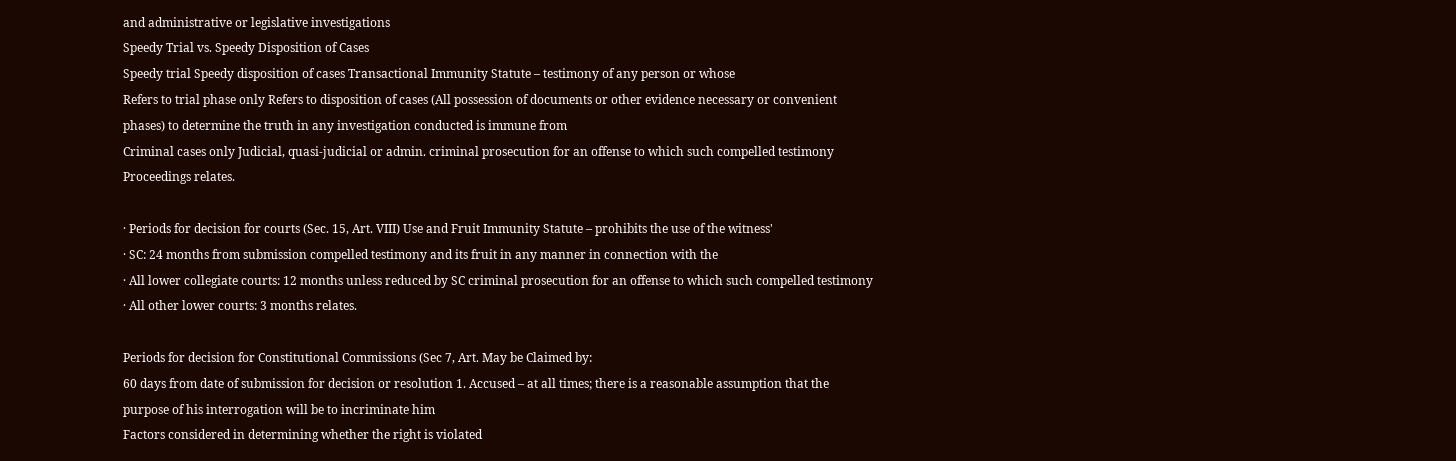and administrative or legislative investigations
Speedy Trial vs. Speedy Disposition of Cases
Speedy trial Speedy disposition of cases Transactional Immunity Statute – testimony of any person or whose
Refers to trial phase only Refers to disposition of cases (All possession of documents or other evidence necessary or convenient
phases) to determine the truth in any investigation conducted is immune from
Criminal cases only Judicial, quasi-judicial or admin. criminal prosecution for an offense to which such compelled testimony
Proceedings relates.

· Periods for decision for courts (Sec. 15, Art. VIII) Use and Fruit Immunity Statute – prohibits the use of the witness'
· SC: 24 months from submission compelled testimony and its fruit in any manner in connection with the
· All lower collegiate courts: 12 months unless reduced by SC criminal prosecution for an offense to which such compelled testimony
· All other lower courts: 3 months relates.

Periods for decision for Constitutional Commissions (Sec 7, Art. May be Claimed by:
60 days from date of submission for decision or resolution 1. Accused – at all times; there is a reasonable assumption that the
purpose of his interrogation will be to incriminate him
Factors considered in determining whether the right is violated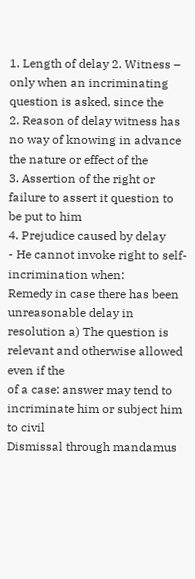1. Length of delay 2. Witness – only when an incriminating question is asked, since the
2. Reason of delay witness has no way of knowing in advance the nature or effect of the
3. Assertion of the right or failure to assert it question to be put to him
4. Prejudice caused by delay
- He cannot invoke right to self-incrimination when:
Remedy in case there has been unreasonable delay in resolution a) The question is relevant and otherwise allowed even if the
of a case: answer may tend to incriminate him or subject him to civil
Dismissal through mandamus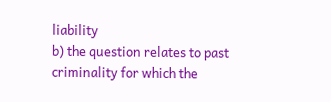liability
b) the question relates to past criminality for which the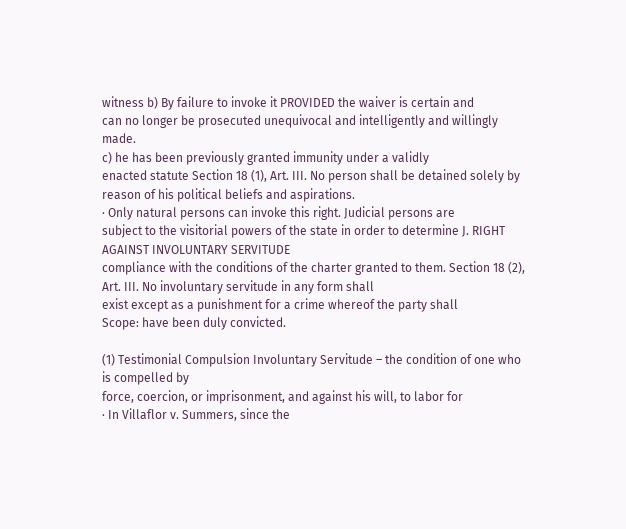witness b) By failure to invoke it PROVIDED the waiver is certain and
can no longer be prosecuted unequivocal and intelligently and willingly made.
c) he has been previously granted immunity under a validly
enacted statute Section 18 (1), Art. III. No person shall be detained solely by
reason of his political beliefs and aspirations.
· Only natural persons can invoke this right. Judicial persons are
subject to the visitorial powers of the state in order to determine J. RIGHT AGAINST INVOLUNTARY SERVITUDE
compliance with the conditions of the charter granted to them. Section 18 (2), Art. III. No involuntary servitude in any form shall
exist except as a punishment for a crime whereof the party shall
Scope: have been duly convicted.

(1) Testimonial Compulsion Involuntary Servitude – the condition of one who is compelled by
force, coercion, or imprisonment, and against his will, to labor for
· In Villaflor v. Summers, since the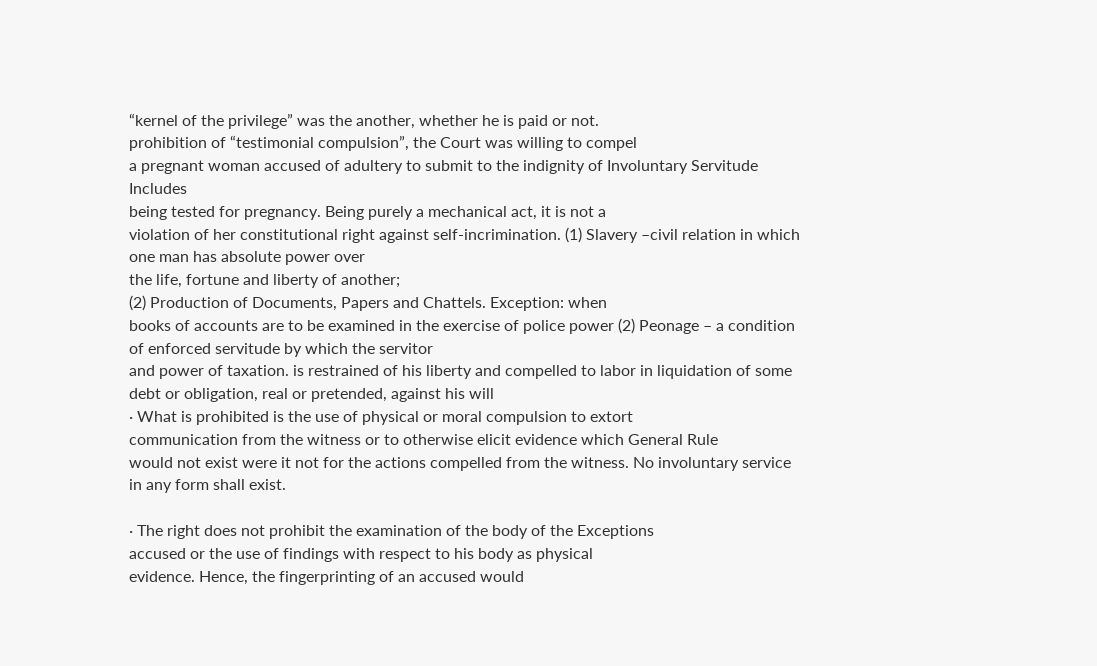“kernel of the privilege” was the another, whether he is paid or not.
prohibition of “testimonial compulsion”, the Court was willing to compel
a pregnant woman accused of adultery to submit to the indignity of Involuntary Servitude Includes
being tested for pregnancy. Being purely a mechanical act, it is not a
violation of her constitutional right against self-incrimination. (1) Slavery –civil relation in which one man has absolute power over
the life, fortune and liberty of another;
(2) Production of Documents, Papers and Chattels. Exception: when
books of accounts are to be examined in the exercise of police power (2) Peonage – a condition of enforced servitude by which the servitor
and power of taxation. is restrained of his liberty and compelled to labor in liquidation of some
debt or obligation, real or pretended, against his will
· What is prohibited is the use of physical or moral compulsion to extort
communication from the witness or to otherwise elicit evidence which General Rule
would not exist were it not for the actions compelled from the witness. No involuntary service in any form shall exist.

· The right does not prohibit the examination of the body of the Exceptions
accused or the use of findings with respect to his body as physical
evidence. Hence, the fingerprinting of an accused would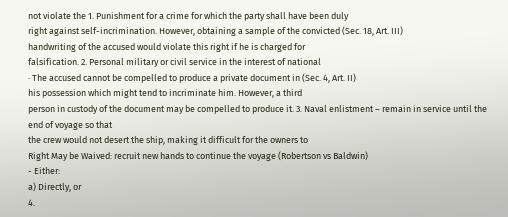not violate the 1. Punishment for a crime for which the party shall have been duly
right against self-incrimination. However, obtaining a sample of the convicted (Sec. 18, Art. III)
handwriting of the accused would violate this right if he is charged for
falsification. 2. Personal military or civil service in the interest of national
· The accused cannot be compelled to produce a private document in (Sec. 4, Art. II)
his possession which might tend to incriminate him. However, a third
person in custody of the document may be compelled to produce it. 3. Naval enlistment – remain in service until the end of voyage so that
the crew would not desert the ship, making it difficult for the owners to
Right May be Waived: recruit new hands to continue the voyage (Robertson vs Baldwin)
- Either:
a) Directly, or
4.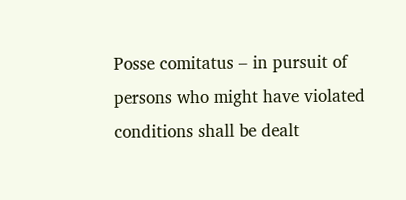Posse comitatus – in pursuit of persons who might have violated conditions shall be dealt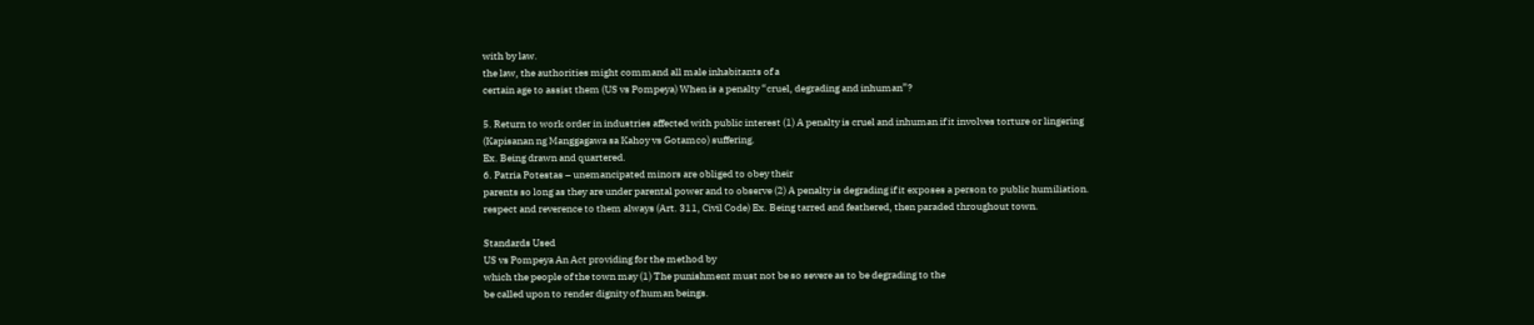with by law.
the law, the authorities might command all male inhabitants of a
certain age to assist them (US vs Pompeya) When is a penalty “cruel, degrading and inhuman”?

5. Return to work order in industries affected with public interest (1) A penalty is cruel and inhuman if it involves torture or lingering
(Kapisanan ng Manggagawa sa Kahoy vs Gotamco) suffering.
Ex. Being drawn and quartered.
6. Patria Potestas – unemancipated minors are obliged to obey their
parents so long as they are under parental power and to observe (2) A penalty is degrading if it exposes a person to public humiliation.
respect and reverence to them always (Art. 311, Civil Code) Ex. Being tarred and feathered, then paraded throughout town.

Standards Used
US vs Pompeya An Act providing for the method by
which the people of the town may (1) The punishment must not be so severe as to be degrading to the
be called upon to render dignity of human beings.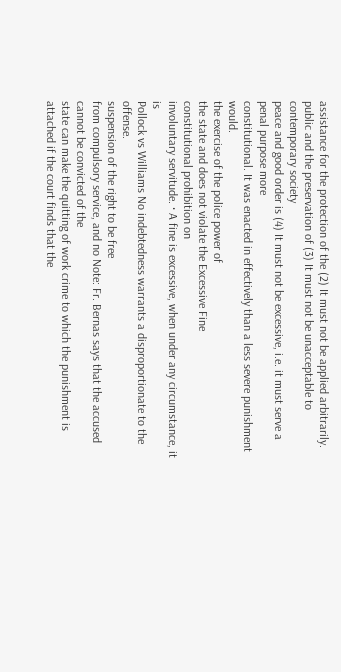assistance for the protection of the (2) It must not be applied arbitrarily.
public and the preservation of (3) It must not be unacceptable to contemporary society
peace and good order is (4) It must not be excessive, i.e. it must serve a penal purpose more
constitutional. It was enacted in effectively than a less severe punishment would.
the exercise of the police power of
the state and does not violate the Excessive Fine
constitutional prohibition on
involuntary servitude. · A fine is excessive, when under any circumstance, it is
Pollock vs Williams No indebtedness warrants a disproportionate to the offense.
suspension of the right to be free
from compulsory service, and no Note: Fr. Bernas says that the accused cannot be convicted of the
state can make the quitting of work crime to which the punishment is attached if the court finds that the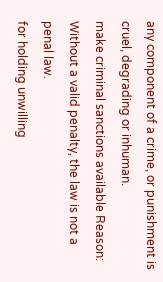any component of a crime, or punishment is cruel, degrading or inhuman.
make criminal sanctions available Reason: Without a valid penalty, the law is not a penal law.
for holding unwilling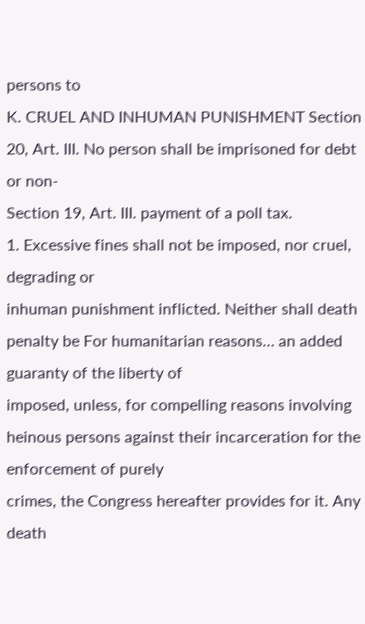persons to
K. CRUEL AND INHUMAN PUNISHMENT Section 20, Art. III. No person shall be imprisoned for debt or non-
Section 19, Art. III. payment of a poll tax.
1. Excessive fines shall not be imposed, nor cruel, degrading or
inhuman punishment inflicted. Neither shall death penalty be For humanitarian reasons… an added guaranty of the liberty of
imposed, unless, for compelling reasons involving heinous persons against their incarceration for the enforcement of purely
crimes, the Congress hereafter provides for it. Any death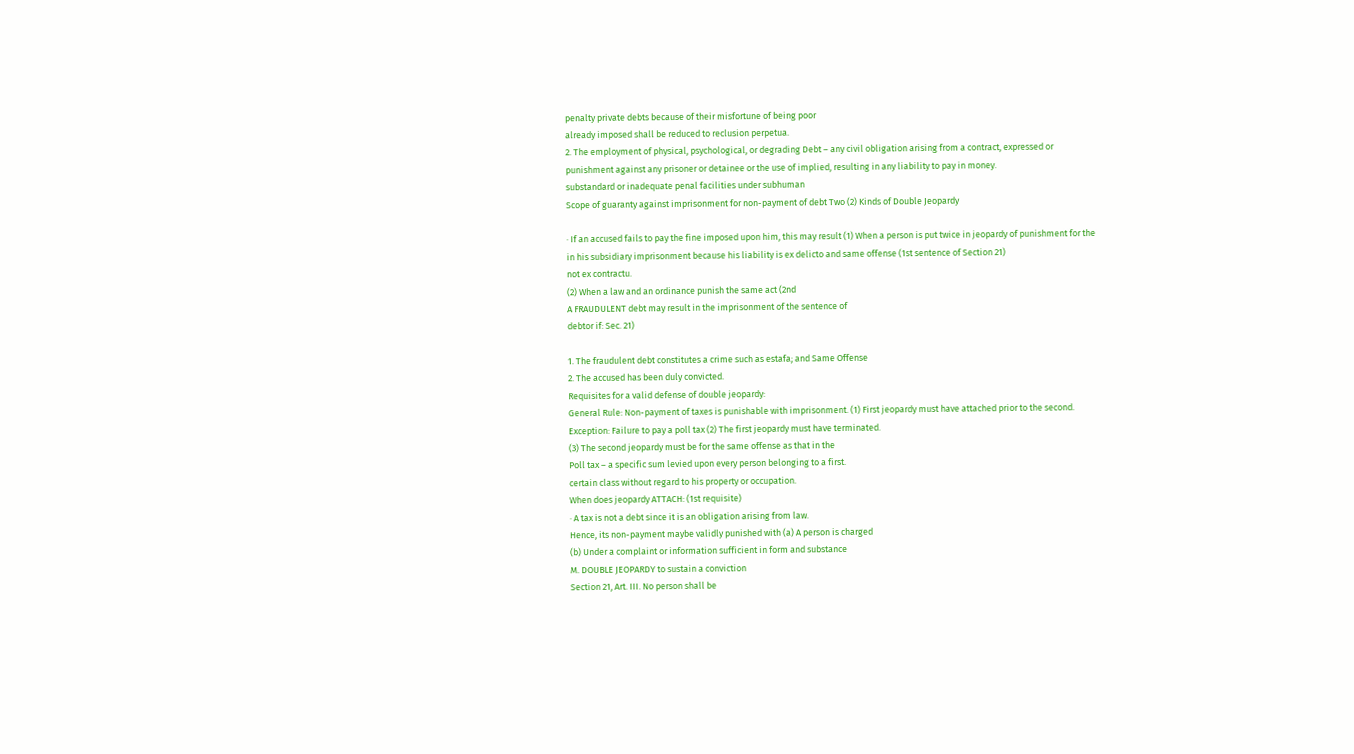penalty private debts because of their misfortune of being poor
already imposed shall be reduced to reclusion perpetua.
2. The employment of physical, psychological, or degrading Debt – any civil obligation arising from a contract, expressed or
punishment against any prisoner or detainee or the use of implied, resulting in any liability to pay in money.
substandard or inadequate penal facilities under subhuman
Scope of guaranty against imprisonment for non-payment of debt Two (2) Kinds of Double Jeopardy

· If an accused fails to pay the fine imposed upon him, this may result (1) When a person is put twice in jeopardy of punishment for the
in his subsidiary imprisonment because his liability is ex delicto and same offense (1st sentence of Section 21)
not ex contractu.
(2) When a law and an ordinance punish the same act (2nd
A FRAUDULENT debt may result in the imprisonment of the sentence of
debtor if: Sec. 21)

1. The fraudulent debt constitutes a crime such as estafa; and Same Offense
2. The accused has been duly convicted.
Requisites for a valid defense of double jeopardy:
General Rule: Non-payment of taxes is punishable with imprisonment. (1) First jeopardy must have attached prior to the second.
Exception: Failure to pay a poll tax (2) The first jeopardy must have terminated.
(3) The second jeopardy must be for the same offense as that in the
Poll tax – a specific sum levied upon every person belonging to a first.
certain class without regard to his property or occupation.
When does jeopardy ATTACH: (1st requisite)
· A tax is not a debt since it is an obligation arising from law.
Hence, its non-payment maybe validly punished with (a) A person is charged
(b) Under a complaint or information sufficient in form and substance
M. DOUBLE JEOPARDY to sustain a conviction
Section 21, Art. III. No person shall be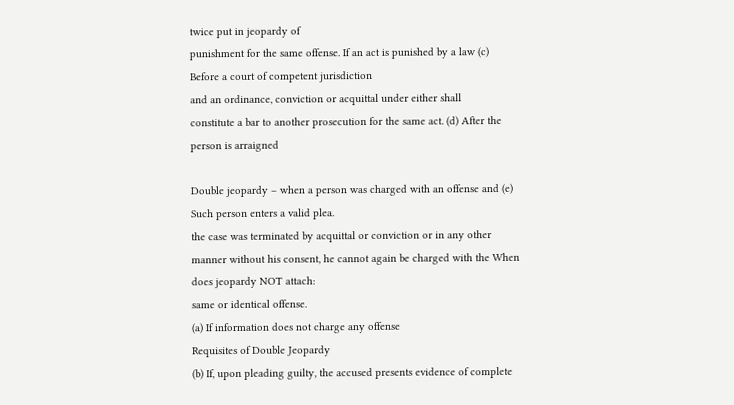twice put in jeopardy of
punishment for the same offense. If an act is punished by a law (c) Before a court of competent jurisdiction
and an ordinance, conviction or acquittal under either shall
constitute a bar to another prosecution for the same act. (d) After the person is arraigned

Double jeopardy – when a person was charged with an offense and (e) Such person enters a valid plea.
the case was terminated by acquittal or conviction or in any other
manner without his consent, he cannot again be charged with the When does jeopardy NOT attach:
same or identical offense.
(a) If information does not charge any offense
Requisites of Double Jeopardy
(b) If, upon pleading guilty, the accused presents evidence of complete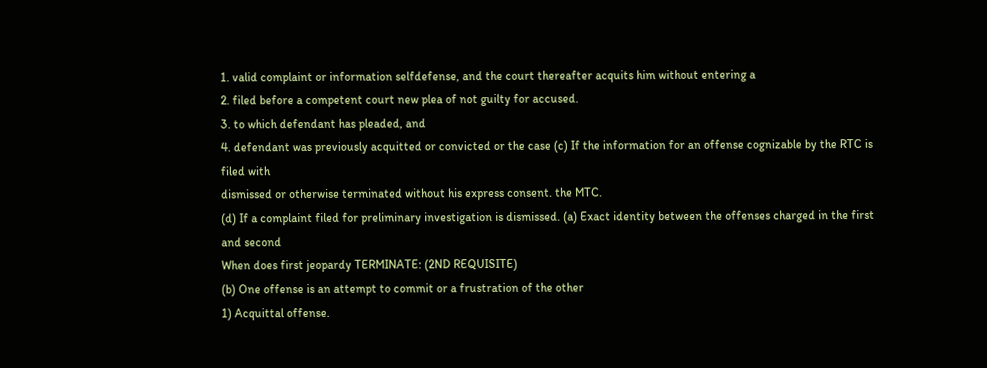1. valid complaint or information selfdefense, and the court thereafter acquits him without entering a
2. filed before a competent court new plea of not guilty for accused.
3. to which defendant has pleaded, and
4. defendant was previously acquitted or convicted or the case (c) If the information for an offense cognizable by the RTC is filed with
dismissed or otherwise terminated without his express consent. the MTC.
(d) If a complaint filed for preliminary investigation is dismissed. (a) Exact identity between the offenses charged in the first and second
When does first jeopardy TERMINATE: (2ND REQUISITE)
(b) One offense is an attempt to commit or a frustration of the other
1) Acquittal offense.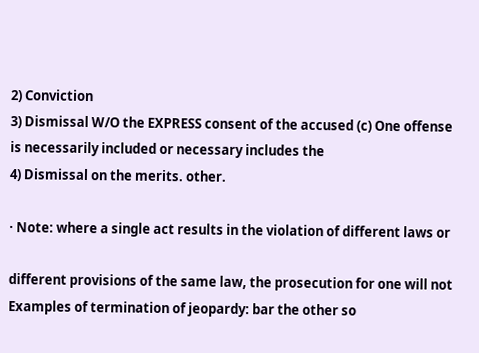2) Conviction
3) Dismissal W/O the EXPRESS consent of the accused (c) One offense is necessarily included or necessary includes the
4) Dismissal on the merits. other.

· Note: where a single act results in the violation of different laws or

different provisions of the same law, the prosecution for one will not
Examples of termination of jeopardy: bar the other so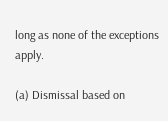long as none of the exceptions apply.

(a) Dismissal based on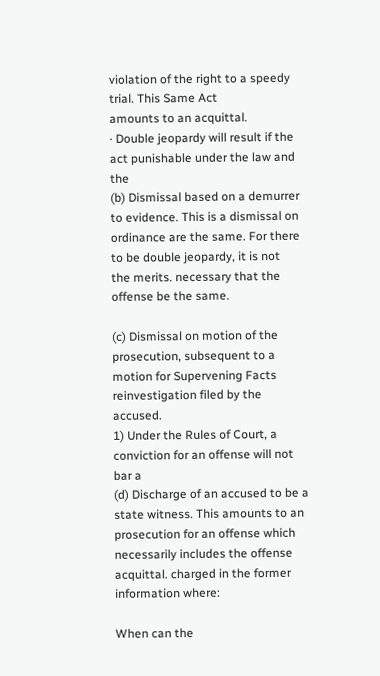violation of the right to a speedy trial. This Same Act
amounts to an acquittal.
· Double jeopardy will result if the act punishable under the law and the
(b) Dismissal based on a demurrer to evidence. This is a dismissal on ordinance are the same. For there to be double jeopardy, it is not
the merits. necessary that the offense be the same.

(c) Dismissal on motion of the prosecution, subsequent to a motion for Supervening Facts
reinvestigation filed by the accused.
1) Under the Rules of Court, a conviction for an offense will not bar a
(d) Discharge of an accused to be a state witness. This amounts to an prosecution for an offense which necessarily includes the offense
acquittal. charged in the former information where:

When can the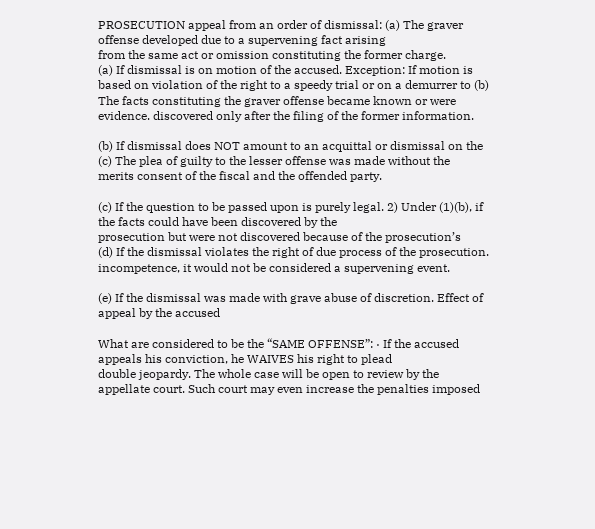PROSECUTION appeal from an order of dismissal: (a) The graver offense developed due to a supervening fact arising
from the same act or omission constituting the former charge.
(a) If dismissal is on motion of the accused. Exception: If motion is
based on violation of the right to a speedy trial or on a demurrer to (b) The facts constituting the graver offense became known or were
evidence. discovered only after the filing of the former information.

(b) If dismissal does NOT amount to an acquittal or dismissal on the (c) The plea of guilty to the lesser offense was made without the
merits consent of the fiscal and the offended party.

(c) If the question to be passed upon is purely legal. 2) Under (1)(b), if the facts could have been discovered by the
prosecution but were not discovered because of the prosecution’s
(d) If the dismissal violates the right of due process of the prosecution. incompetence, it would not be considered a supervening event.

(e) If the dismissal was made with grave abuse of discretion. Effect of appeal by the accused

What are considered to be the “SAME OFFENSE”: · If the accused appeals his conviction, he WAIVES his right to plead
double jeopardy. The whole case will be open to review by the
appellate court. Such court may even increase the penalties imposed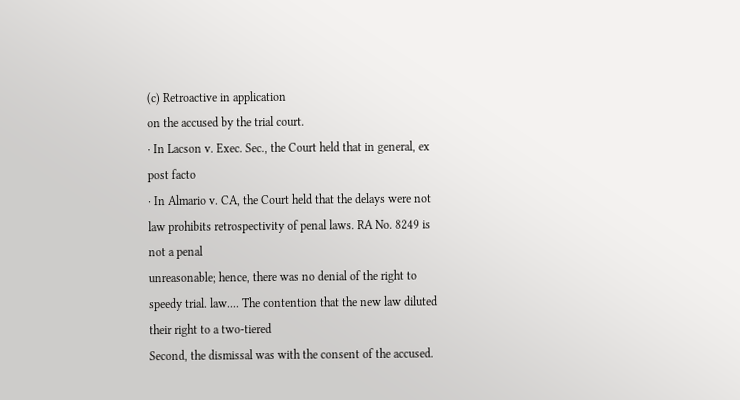(c) Retroactive in application
on the accused by the trial court.
· In Lacson v. Exec. Sec., the Court held that in general, ex post facto
· In Almario v. CA, the Court held that the delays were not law prohibits retrospectivity of penal laws. RA No. 8249 is not a penal
unreasonable; hence, there was no denial of the right to speedy trial. law.... The contention that the new law diluted their right to a two-tiered
Second, the dismissal was with the consent of the accused.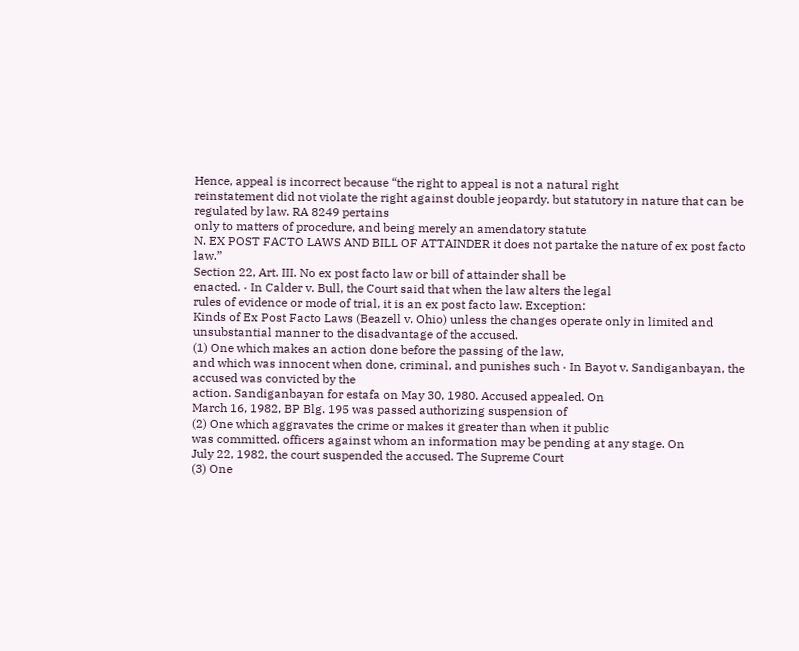Hence, appeal is incorrect because “the right to appeal is not a natural right
reinstatement did not violate the right against double jeopardy. but statutory in nature that can be regulated by law. RA 8249 pertains
only to matters of procedure, and being merely an amendatory statute
N. EX POST FACTO LAWS AND BILL OF ATTAINDER it does not partake the nature of ex post facto law.”
Section 22, Art. III. No ex post facto law or bill of attainder shall be
enacted. · In Calder v. Bull, the Court said that when the law alters the legal
rules of evidence or mode of trial, it is an ex post facto law. Exception:
Kinds of Ex Post Facto Laws (Beazell v. Ohio) unless the changes operate only in limited and
unsubstantial manner to the disadvantage of the accused.
(1) One which makes an action done before the passing of the law,
and which was innocent when done, criminal, and punishes such · In Bayot v. Sandiganbayan, the accused was convicted by the
action. Sandiganbayan for estafa on May 30, 1980. Accused appealed. On
March 16, 1982, BP Blg. 195 was passed authorizing suspension of
(2) One which aggravates the crime or makes it greater than when it public
was committed. officers against whom an information may be pending at any stage. On
July 22, 1982, the court suspended the accused. The Supreme Court
(3) One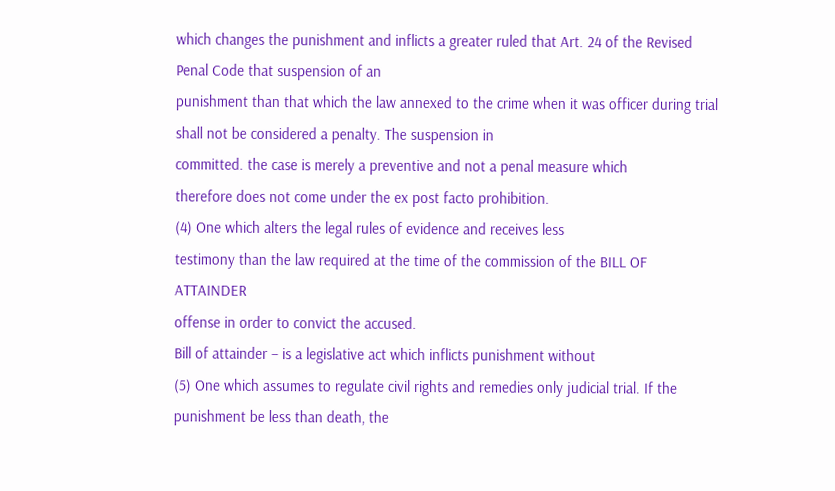which changes the punishment and inflicts a greater ruled that Art. 24 of the Revised Penal Code that suspension of an
punishment than that which the law annexed to the crime when it was officer during trial shall not be considered a penalty. The suspension in
committed. the case is merely a preventive and not a penal measure which
therefore does not come under the ex post facto prohibition.
(4) One which alters the legal rules of evidence and receives less
testimony than the law required at the time of the commission of the BILL OF ATTAINDER
offense in order to convict the accused.
Bill of attainder – is a legislative act which inflicts punishment without
(5) One which assumes to regulate civil rights and remedies only judicial trial. If the punishment be less than death, the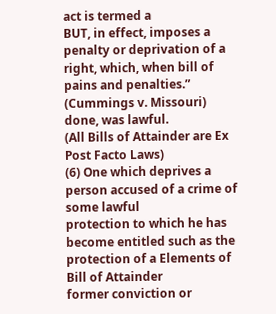act is termed a
BUT, in effect, imposes a penalty or deprivation of a right, which, when bill of pains and penalties.” (Cummings v. Missouri)
done, was lawful.
(All Bills of Attainder are Ex Post Facto Laws)
(6) One which deprives a person accused of a crime of some lawful
protection to which he has become entitled such as the protection of a Elements of Bill of Attainder
former conviction or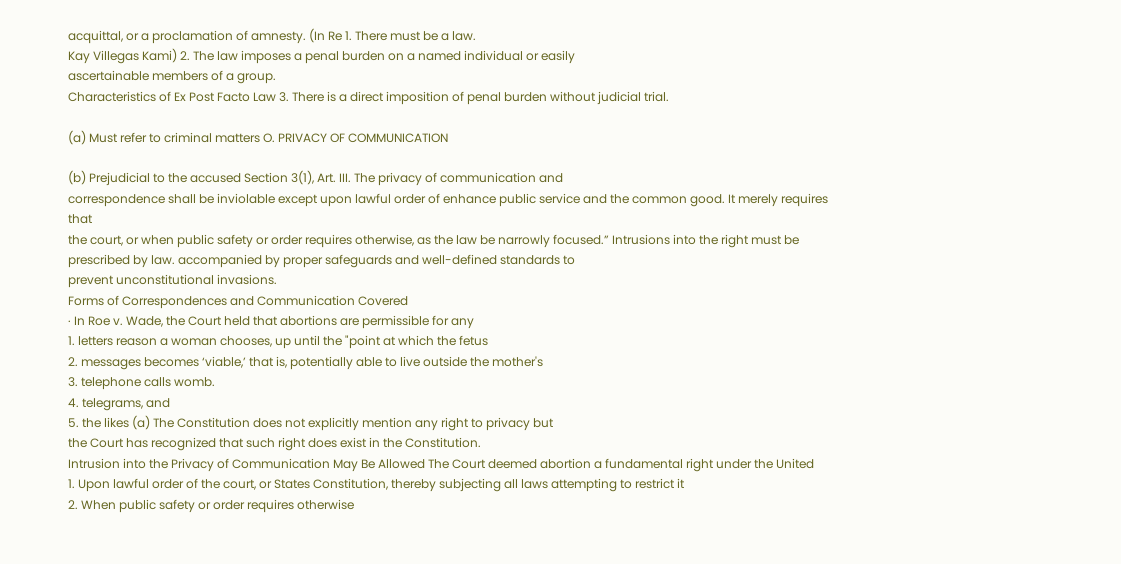acquittal, or a proclamation of amnesty. (In Re 1. There must be a law.
Kay Villegas Kami) 2. The law imposes a penal burden on a named individual or easily
ascertainable members of a group.
Characteristics of Ex Post Facto Law 3. There is a direct imposition of penal burden without judicial trial.

(a) Must refer to criminal matters O. PRIVACY OF COMMUNICATION

(b) Prejudicial to the accused Section 3(1), Art. III. The privacy of communication and
correspondence shall be inviolable except upon lawful order of enhance public service and the common good. It merely requires that
the court, or when public safety or order requires otherwise, as the law be narrowly focused.” Intrusions into the right must be
prescribed by law. accompanied by proper safeguards and well-defined standards to
prevent unconstitutional invasions.
Forms of Correspondences and Communication Covered
· In Roe v. Wade, the Court held that abortions are permissible for any
1. letters reason a woman chooses, up until the "point at which the fetus
2. messages becomes ‘viable,’ that is, potentially able to live outside the mother's
3. telephone calls womb.
4. telegrams, and
5. the likes (a) The Constitution does not explicitly mention any right to privacy but
the Court has recognized that such right does exist in the Constitution.
Intrusion into the Privacy of Communication May Be Allowed The Court deemed abortion a fundamental right under the United
1. Upon lawful order of the court, or States Constitution, thereby subjecting all laws attempting to restrict it
2. When public safety or order requires otherwise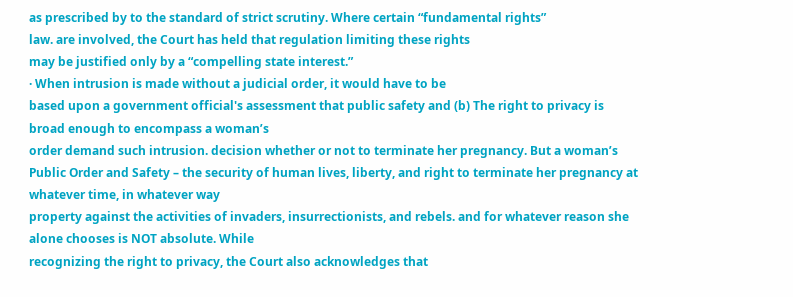as prescribed by to the standard of strict scrutiny. Where certain “fundamental rights”
law. are involved, the Court has held that regulation limiting these rights
may be justified only by a “compelling state interest.”
· When intrusion is made without a judicial order, it would have to be
based upon a government official's assessment that public safety and (b) The right to privacy is broad enough to encompass a woman’s
order demand such intrusion. decision whether or not to terminate her pregnancy. But a woman’s
Public Order and Safety – the security of human lives, liberty, and right to terminate her pregnancy at whatever time, in whatever way
property against the activities of invaders, insurrectionists, and rebels. and for whatever reason she alone chooses is NOT absolute. While
recognizing the right to privacy, the Court also acknowledges that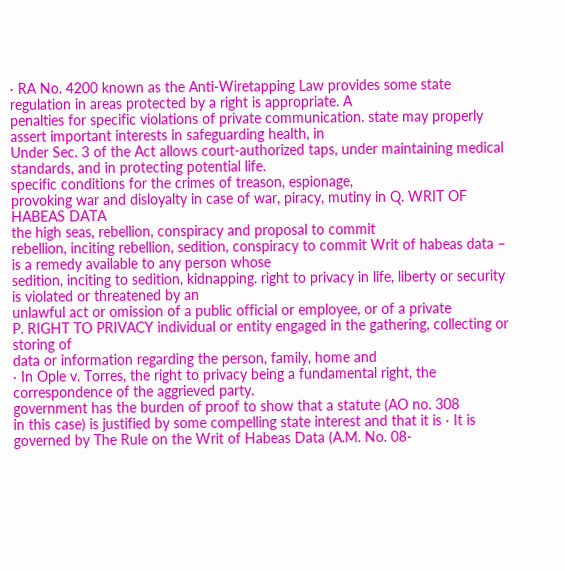· RA No. 4200 known as the Anti-Wiretapping Law provides some state regulation in areas protected by a right is appropriate. A
penalties for specific violations of private communication. state may properly assert important interests in safeguarding health, in
Under Sec. 3 of the Act allows court-authorized taps, under maintaining medical standards, and in protecting potential life.
specific conditions for the crimes of treason, espionage,
provoking war and disloyalty in case of war, piracy, mutiny in Q. WRIT OF HABEAS DATA
the high seas, rebellion, conspiracy and proposal to commit
rebellion, inciting rebellion, sedition, conspiracy to commit Writ of habeas data – is a remedy available to any person whose
sedition, inciting to sedition, kidnapping. right to privacy in life, liberty or security is violated or threatened by an
unlawful act or omission of a public official or employee, or of a private
P. RIGHT TO PRIVACY individual or entity engaged in the gathering, collecting or storing of
data or information regarding the person, family, home and
· In Ople v. Torres, the right to privacy being a fundamental right, the correspondence of the aggrieved party.
government has the burden of proof to show that a statute (AO no. 308
in this case) is justified by some compelling state interest and that it is · It is governed by The Rule on the Writ of Habeas Data (A.M. No. 08-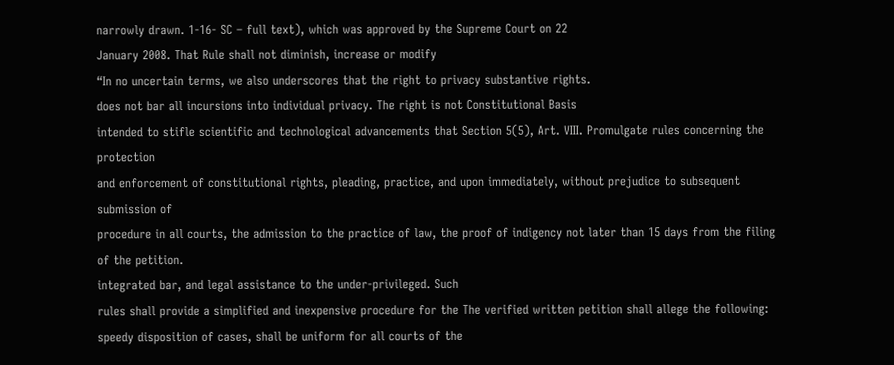narrowly drawn. 1-16- SC – full text), which was approved by the Supreme Court on 22
January 2008. That Rule shall not diminish, increase or modify
“In no uncertain terms, we also underscores that the right to privacy substantive rights.
does not bar all incursions into individual privacy. The right is not Constitutional Basis
intended to stifle scientific and technological advancements that Section 5(5), Art. VIII. Promulgate rules concerning the protection
and enforcement of constitutional rights, pleading, practice, and upon immediately, without prejudice to subsequent submission of
procedure in all courts, the admission to the practice of law, the proof of indigency not later than 15 days from the filing of the petition.
integrated bar, and legal assistance to the under-privileged. Such
rules shall provide a simplified and inexpensive procedure for the The verified written petition shall allege the following:
speedy disposition of cases, shall be uniform for all courts of the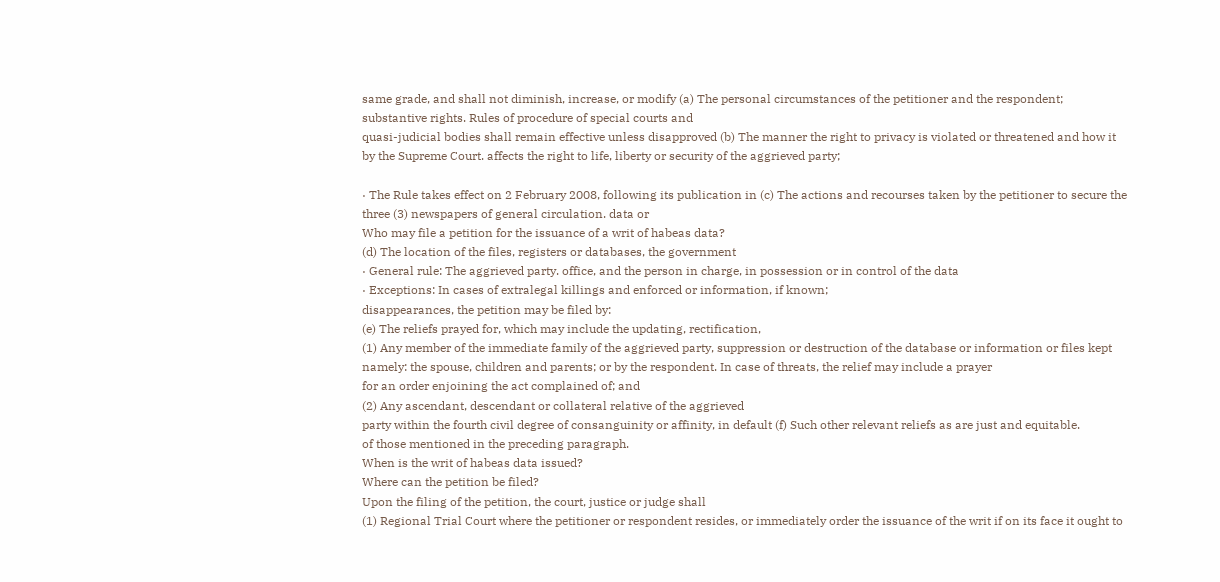same grade, and shall not diminish, increase, or modify (a) The personal circumstances of the petitioner and the respondent;
substantive rights. Rules of procedure of special courts and
quasi-judicial bodies shall remain effective unless disapproved (b) The manner the right to privacy is violated or threatened and how it
by the Supreme Court. affects the right to life, liberty or security of the aggrieved party;

· The Rule takes effect on 2 February 2008, following its publication in (c) The actions and recourses taken by the petitioner to secure the
three (3) newspapers of general circulation. data or
Who may file a petition for the issuance of a writ of habeas data?
(d) The location of the files, registers or databases, the government
· General rule: The aggrieved party. office, and the person in charge, in possession or in control of the data
· Exceptions: In cases of extralegal killings and enforced or information, if known;
disappearances, the petition may be filed by:
(e) The reliefs prayed for, which may include the updating, rectification,
(1) Any member of the immediate family of the aggrieved party, suppression or destruction of the database or information or files kept
namely: the spouse, children and parents; or by the respondent. In case of threats, the relief may include a prayer
for an order enjoining the act complained of; and
(2) Any ascendant, descendant or collateral relative of the aggrieved
party within the fourth civil degree of consanguinity or affinity, in default (f) Such other relevant reliefs as are just and equitable.
of those mentioned in the preceding paragraph.
When is the writ of habeas data issued?
Where can the petition be filed?
Upon the filing of the petition, the court, justice or judge shall
(1) Regional Trial Court where the petitioner or respondent resides, or immediately order the issuance of the writ if on its face it ought to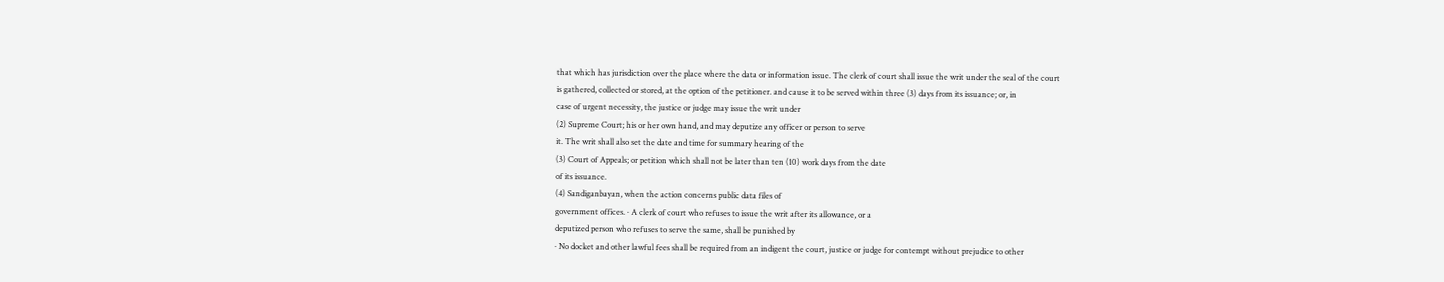that which has jurisdiction over the place where the data or information issue. The clerk of court shall issue the writ under the seal of the court
is gathered, collected or stored, at the option of the petitioner. and cause it to be served within three (3) days from its issuance; or, in
case of urgent necessity, the justice or judge may issue the writ under
(2) Supreme Court; his or her own hand, and may deputize any officer or person to serve
it. The writ shall also set the date and time for summary hearing of the
(3) Court of Appeals; or petition which shall not be later than ten (10) work days from the date
of its issuance.
(4) Sandiganbayan, when the action concerns public data files of
government offices. · A clerk of court who refuses to issue the writ after its allowance, or a
deputized person who refuses to serve the same, shall be punished by
· No docket and other lawful fees shall be required from an indigent the court, justice or judge for contempt without prejudice to other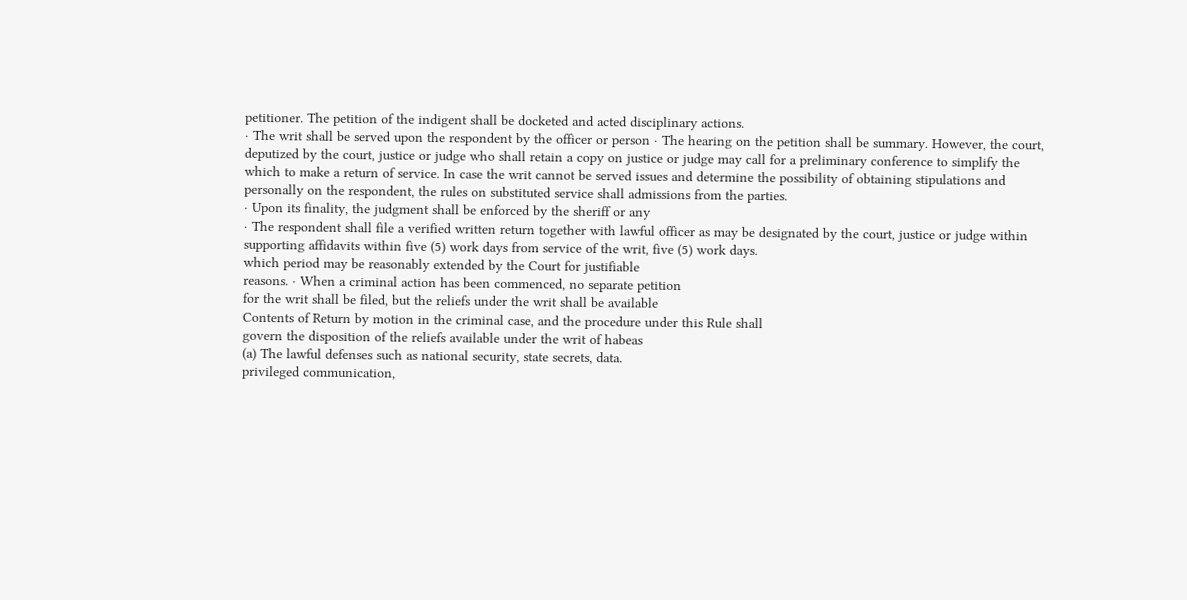petitioner. The petition of the indigent shall be docketed and acted disciplinary actions.
· The writ shall be served upon the respondent by the officer or person · The hearing on the petition shall be summary. However, the court,
deputized by the court, justice or judge who shall retain a copy on justice or judge may call for a preliminary conference to simplify the
which to make a return of service. In case the writ cannot be served issues and determine the possibility of obtaining stipulations and
personally on the respondent, the rules on substituted service shall admissions from the parties.
· Upon its finality, the judgment shall be enforced by the sheriff or any
· The respondent shall file a verified written return together with lawful officer as may be designated by the court, justice or judge within
supporting affidavits within five (5) work days from service of the writ, five (5) work days.
which period may be reasonably extended by the Court for justifiable
reasons. · When a criminal action has been commenced, no separate petition
for the writ shall be filed, but the reliefs under the writ shall be available
Contents of Return by motion in the criminal case, and the procedure under this Rule shall
govern the disposition of the reliefs available under the writ of habeas
(a) The lawful defenses such as national security, state secrets, data.
privileged communication,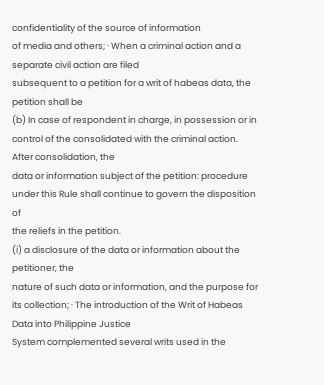confidentiality of the source of information
of media and others; · When a criminal action and a separate civil action are filed
subsequent to a petition for a writ of habeas data, the petition shall be
(b) In case of respondent in charge, in possession or in control of the consolidated with the criminal action. After consolidation, the
data or information subject of the petition: procedure under this Rule shall continue to govern the disposition of
the reliefs in the petition.
(i) a disclosure of the data or information about the petitioner, the
nature of such data or information, and the purpose for its collection; · The introduction of the Writ of Habeas Data into Philippine Justice
System complemented several writs used in the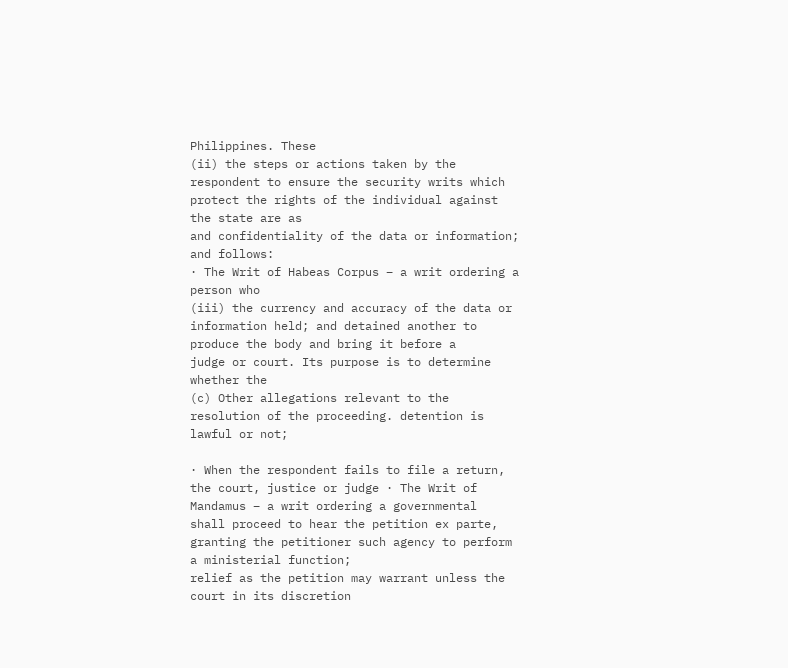Philippines. These
(ii) the steps or actions taken by the respondent to ensure the security writs which protect the rights of the individual against the state are as
and confidentiality of the data or information; and follows:
· The Writ of Habeas Corpus – a writ ordering a person who
(iii) the currency and accuracy of the data or information held; and detained another to produce the body and bring it before a
judge or court. Its purpose is to determine whether the
(c) Other allegations relevant to the resolution of the proceeding. detention is lawful or not;

· When the respondent fails to file a return, the court, justice or judge · The Writ of Mandamus – a writ ordering a governmental
shall proceed to hear the petition ex parte, granting the petitioner such agency to perform a ministerial function;
relief as the petition may warrant unless the court in its discretion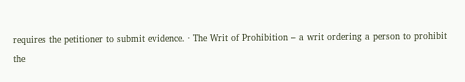requires the petitioner to submit evidence. · The Writ of Prohibition – a writ ordering a person to prohibit
the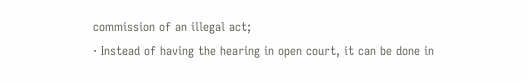commission of an illegal act;
· Instead of having the hearing in open court, it can be done in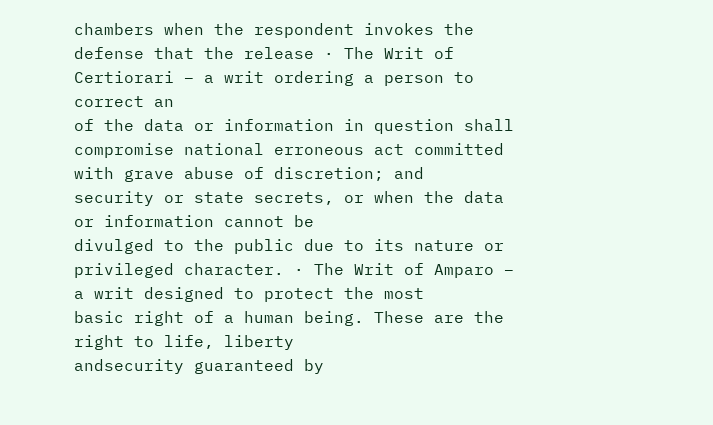chambers when the respondent invokes the defense that the release · The Writ of Certiorari – a writ ordering a person to correct an
of the data or information in question shall compromise national erroneous act committed with grave abuse of discretion; and
security or state secrets, or when the data or information cannot be
divulged to the public due to its nature or privileged character. · The Writ of Amparo – a writ designed to protect the most
basic right of a human being. These are the right to life, liberty
andsecurity guaranteed by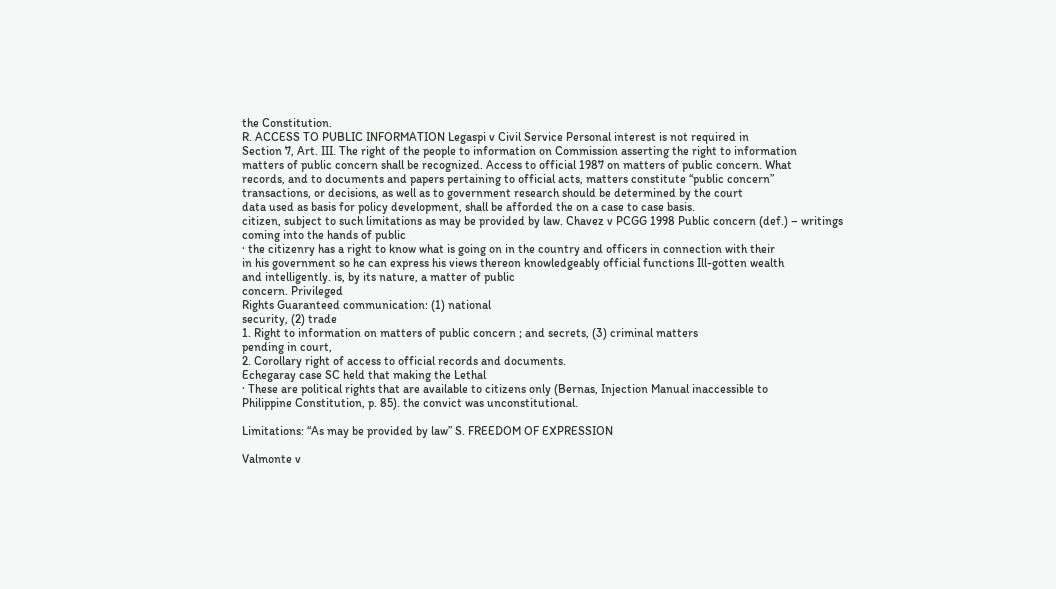the Constitution.
R. ACCESS TO PUBLIC INFORMATION Legaspi v Civil Service Personal interest is not required in
Section 7, Art. III. The right of the people to information on Commission asserting the right to information
matters of public concern shall be recognized. Access to official 1987 on matters of public concern. What
records, and to documents and papers pertaining to official acts, matters constitute “public concern”
transactions, or decisions, as well as to government research should be determined by the court
data used as basis for policy development, shall be afforded the on a case to case basis.
citizen, subject to such limitations as may be provided by law. Chavez v PCGG 1998 Public concern (def.) – writings
coming into the hands of public
· the citizenry has a right to know what is going on in the country and officers in connection with their
in his government so he can express his views thereon knowledgeably official functions Ill-gotten wealth
and intelligently. is, by its nature, a matter of public
concern. Privileged
Rights Guaranteed communication: (1) national
security, (2) trade
1. Right to information on matters of public concern ; and secrets, (3) criminal matters
pending in court,
2. Corollary right of access to official records and documents.
Echegaray case SC held that making the Lethal
· These are political rights that are available to citizens only (Bernas, Injection Manual inaccessible to
Philippine Constitution, p. 85). the convict was unconstitutional.

Limitations: “As may be provided by law” S. FREEDOM OF EXPRESSION

Valmonte v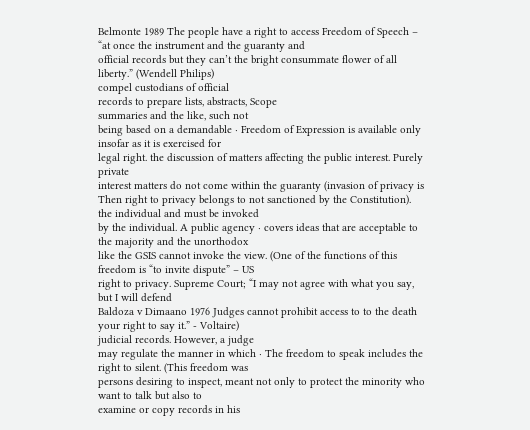Belmonte 1989 The people have a right to access Freedom of Speech – “at once the instrument and the guaranty and
official records but they can’t the bright consummate flower of all liberty.” (Wendell Philips)
compel custodians of official
records to prepare lists, abstracts, Scope
summaries and the like, such not
being based on a demandable · Freedom of Expression is available only insofar as it is exercised for
legal right. the discussion of matters affecting the public interest. Purely private
interest matters do not come within the guaranty (invasion of privacy is
Then right to privacy belongs to not sanctioned by the Constitution).
the individual and must be invoked
by the individual. A public agency · covers ideas that are acceptable to the majority and the unorthodox
like the GSIS cannot invoke the view. (One of the functions of this freedom is “to invite dispute” – US
right to privacy. Supreme Court; “I may not agree with what you say, but I will defend
Baldoza v Dimaano 1976 Judges cannot prohibit access to to the death your right to say it.” - Voltaire)
judicial records. However, a judge
may regulate the manner in which · The freedom to speak includes the right to silent. (This freedom was
persons desiring to inspect, meant not only to protect the minority who want to talk but also to
examine or copy records in his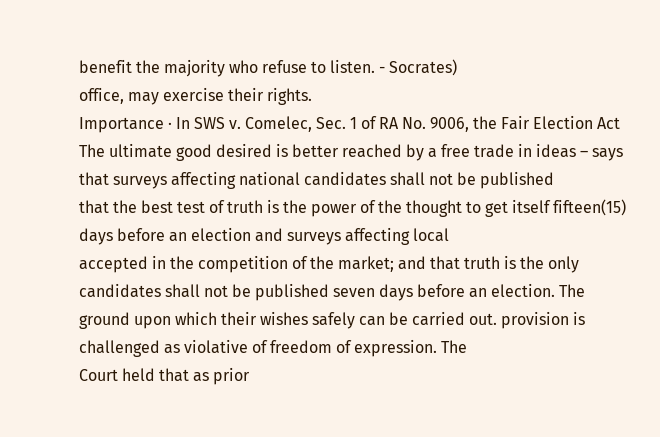benefit the majority who refuse to listen. - Socrates)
office, may exercise their rights.
Importance · In SWS v. Comelec, Sec. 1 of RA No. 9006, the Fair Election Act
The ultimate good desired is better reached by a free trade in ideas – says that surveys affecting national candidates shall not be published
that the best test of truth is the power of the thought to get itself fifteen(15) days before an election and surveys affecting local
accepted in the competition of the market; and that truth is the only candidates shall not be published seven days before an election. The
ground upon which their wishes safely can be carried out. provision is challenged as violative of freedom of expression. The
Court held that as prior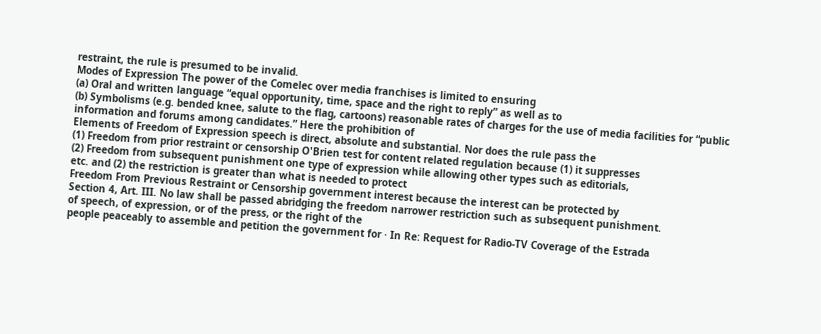restraint, the rule is presumed to be invalid.
Modes of Expression The power of the Comelec over media franchises is limited to ensuring
(a) Oral and written language “equal opportunity, time, space and the right to reply” as well as to
(b) Symbolisms (e.g. bended knee, salute to the flag, cartoons) reasonable rates of charges for the use of media facilities for “public
information and forums among candidates.” Here the prohibition of
Elements of Freedom of Expression speech is direct, absolute and substantial. Nor does the rule pass the
(1) Freedom from prior restraint or censorship O'Brien test for content related regulation because (1) it suppresses
(2) Freedom from subsequent punishment one type of expression while allowing other types such as editorials,
etc. and (2) the restriction is greater than what is needed to protect
Freedom From Previous Restraint or Censorship government interest because the interest can be protected by
Section 4, Art. III. No law shall be passed abridging the freedom narrower restriction such as subsequent punishment.
of speech, of expression, or of the press, or the right of the
people peaceably to assemble and petition the government for · In Re: Request for Radio-TV Coverage of the Estrada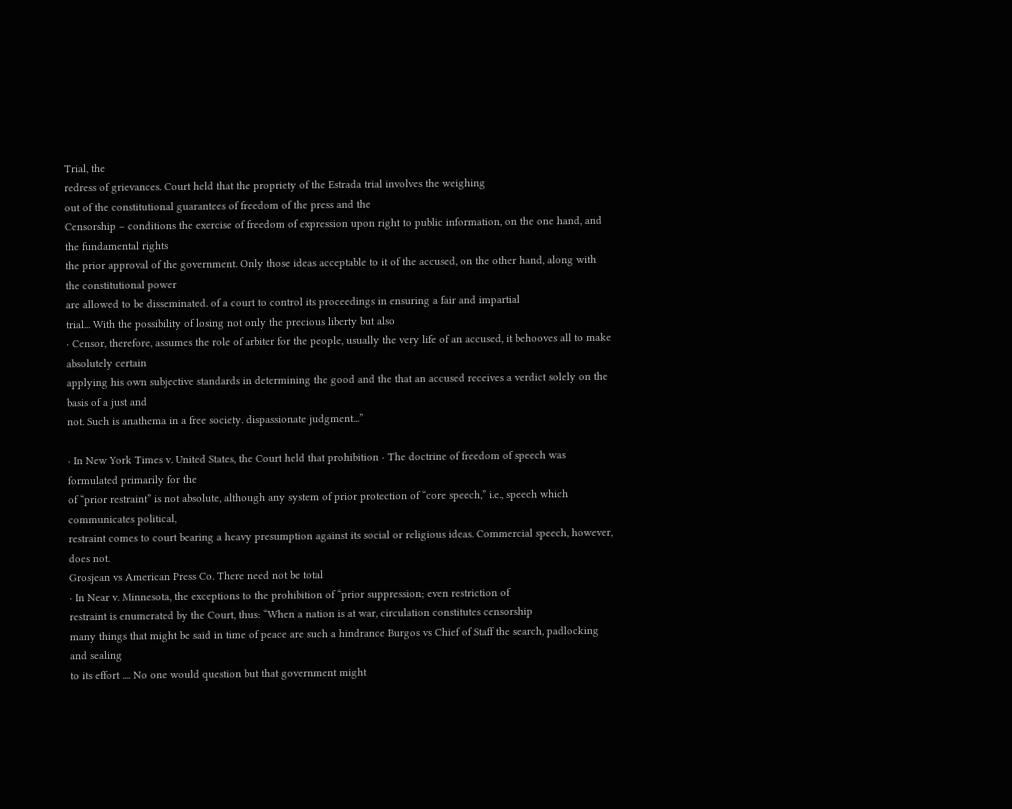Trial, the
redress of grievances. Court held that the propriety of the Estrada trial involves the weighing
out of the constitutional guarantees of freedom of the press and the
Censorship – conditions the exercise of freedom of expression upon right to public information, on the one hand, and the fundamental rights
the prior approval of the government. Only those ideas acceptable to it of the accused, on the other hand, along with the constitutional power
are allowed to be disseminated. of a court to control its proceedings in ensuring a fair and impartial
trial... With the possibility of losing not only the precious liberty but also
· Censor, therefore, assumes the role of arbiter for the people, usually the very life of an accused, it behooves all to make absolutely certain
applying his own subjective standards in determining the good and the that an accused receives a verdict solely on the basis of a just and
not. Such is anathema in a free society. dispassionate judgment...”

· In New York Times v. United States, the Court held that prohibition · The doctrine of freedom of speech was formulated primarily for the
of “prior restraint” is not absolute, although any system of prior protection of “core speech,” i.e., speech which communicates political,
restraint comes to court bearing a heavy presumption against its social or religious ideas. Commercial speech, however, does not.
Grosjean vs American Press Co. There need not be total
· In Near v. Minnesota, the exceptions to the prohibition of “prior suppression; even restriction of
restraint is enumerated by the Court, thus: “When a nation is at war, circulation constitutes censorship
many things that might be said in time of peace are such a hindrance Burgos vs Chief of Staff the search, padlocking and sealing
to its effort .... No one would question but that government might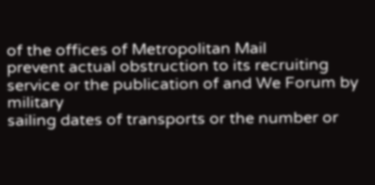of the offices of Metropolitan Mail
prevent actual obstruction to its recruiting service or the publication of and We Forum by military
sailing dates of transports or the number or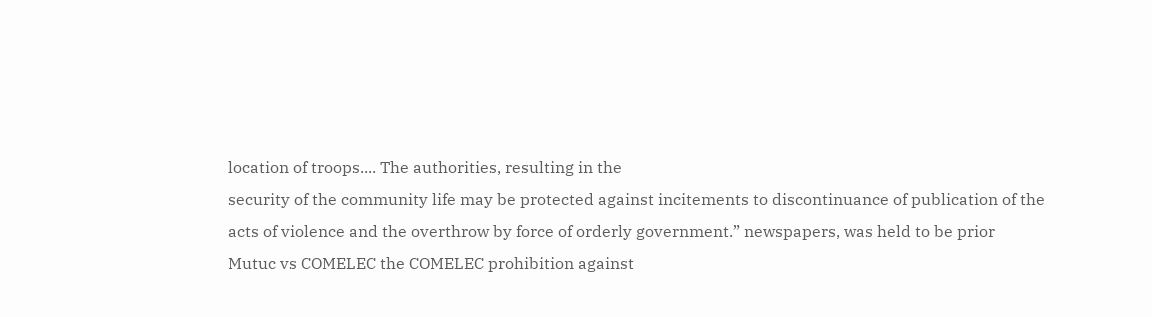location of troops.... The authorities, resulting in the
security of the community life may be protected against incitements to discontinuance of publication of the
acts of violence and the overthrow by force of orderly government.” newspapers, was held to be prior
Mutuc vs COMELEC the COMELEC prohibition against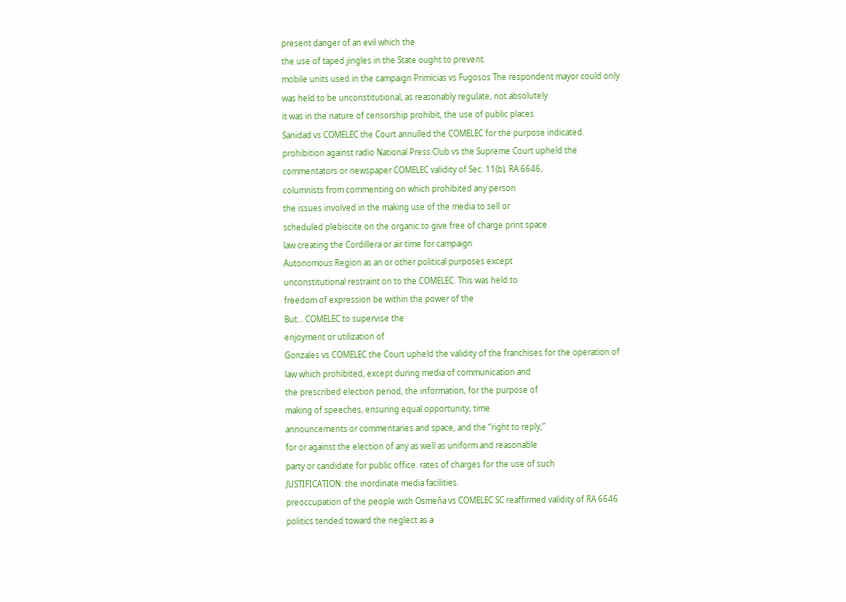present danger of an evil which the
the use of taped jingles in the State ought to prevent.
mobile units used in the campaign Primicias vs Fugosos The respondent mayor could only
was held to be unconstitutional, as reasonably regulate, not absolutely
it was in the nature of censorship prohibit, the use of public places
Sanidad vs COMELEC the Court annulled the COMELEC for the purpose indicated.
prohibition against radio National Press Club vs the Supreme Court upheld the
commentators or newspaper COMELEC validity of Sec. 11(b), RA 6646,
columnists from commenting on which prohibited any person
the issues involved in the making use of the media to sell or
scheduled plebiscite on the organic to give free of charge print space
law creating the Cordillera or air time for campaign
Autonomous Region as an or other political purposes except
unconstitutional restraint on to the COMELEC. This was held to
freedom of expression be within the power of the
But... COMELEC to supervise the
enjoyment or utilization of
Gonzales vs COMELEC the Court upheld the validity of the franchises for the operation of
law which prohibited, except during media of communication and
the prescribed election period, the information, for the purpose of
making of speeches, ensuring equal opportunity, time
announcements or commentaries and space, and the “right to reply,”
for or against the election of any as well as uniform and reasonable
party or candidate for public office. rates of charges for the use of such
JUSTIFICATION: the inordinate media facilities.
preoccupation of the people with Osmeňa vs COMELEC SC reaffirmed validity of RA 6646
politics tended toward the neglect as a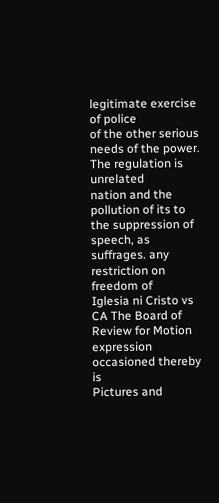legitimate exercise of police
of the other serious needs of the power. The regulation is unrelated
nation and the pollution of its to the suppression of speech, as
suffrages. any restriction on freedom of
Iglesia ni Cristo vs CA The Board of Review for Motion expression occasioned thereby is
Pictures and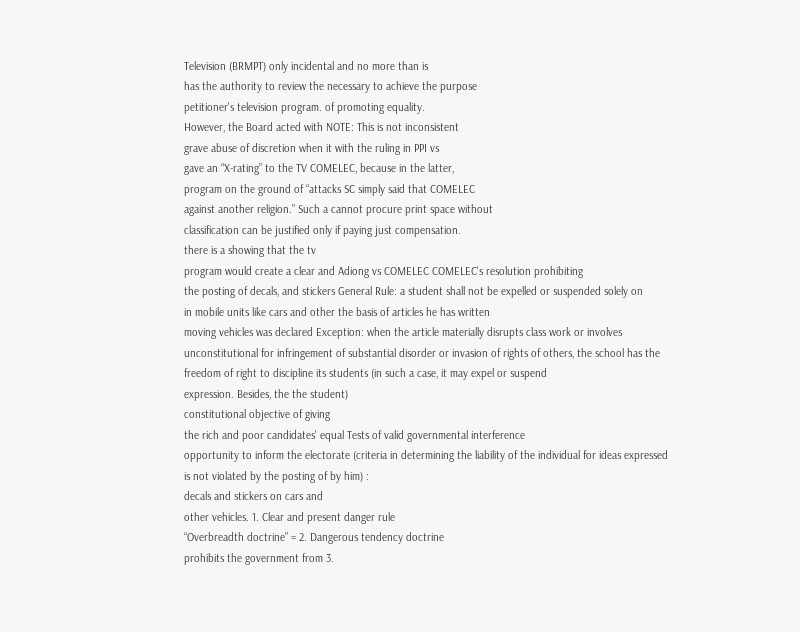Television (BRMPT) only incidental and no more than is
has the authority to review the necessary to achieve the purpose
petitioner's television program. of promoting equality.
However, the Board acted with NOTE: This is not inconsistent
grave abuse of discretion when it with the ruling in PPI vs
gave an “X-rating” to the TV COMELEC, because in the latter,
program on the ground of “attacks SC simply said that COMELEC
against another religion.” Such a cannot procure print space without
classification can be justified only if paying just compensation.
there is a showing that the tv
program would create a clear and Adiong vs COMELEC COMELEC's resolution prohibiting
the posting of decals, and stickers General Rule: a student shall not be expelled or suspended solely on
in mobile units like cars and other the basis of articles he has written
moving vehicles was declared Exception: when the article materially disrupts class work or involves
unconstitutional for infringement of substantial disorder or invasion of rights of others, the school has the
freedom of right to discipline its students (in such a case, it may expel or suspend
expression. Besides, the the student)
constitutional objective of giving
the rich and poor candidates' equal Tests of valid governmental interference
opportunity to inform the electorate (criteria in determining the liability of the individual for ideas expressed
is not violated by the posting of by him) :
decals and stickers on cars and
other vehicles. 1. Clear and present danger rule
“Overbreadth doctrine” = 2. Dangerous tendency doctrine
prohibits the government from 3.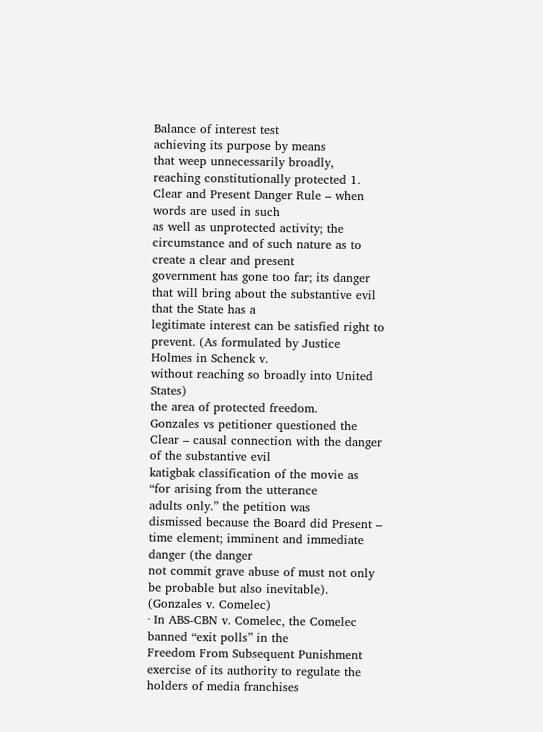Balance of interest test
achieving its purpose by means
that weep unnecessarily broadly,
reaching constitutionally protected 1. Clear and Present Danger Rule – when words are used in such
as well as unprotected activity; the circumstance and of such nature as to create a clear and present
government has gone too far; its danger that will bring about the substantive evil that the State has a
legitimate interest can be satisfied right to prevent. (As formulated by Justice Holmes in Schenck v.
without reaching so broadly into United States)
the area of protected freedom.
Gonzales vs petitioner questioned the Clear – causal connection with the danger of the substantive evil
katigbak classification of the movie as “for arising from the utterance
adults only.” the petition was
dismissed because the Board did Present – time element; imminent and immediate danger (the danger
not commit grave abuse of must not only be probable but also inevitable). (Gonzales v. Comelec)
· In ABS-CBN v. Comelec, the Comelec banned “exit polls” in the
Freedom From Subsequent Punishment exercise of its authority to regulate the holders of media franchises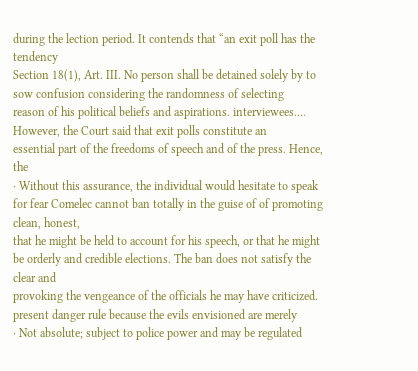during the lection period. It contends that “an exit poll has the tendency
Section 18(1), Art. III. No person shall be detained solely by to sow confusion considering the randomness of selecting
reason of his political beliefs and aspirations. interviewees.... However, the Court said that exit polls constitute an
essential part of the freedoms of speech and of the press. Hence, the
· Without this assurance, the individual would hesitate to speak for fear Comelec cannot ban totally in the guise of of promoting clean, honest,
that he might be held to account for his speech, or that he might be orderly and credible elections. The ban does not satisfy the clear and
provoking the vengeance of the officials he may have criticized. present danger rule because the evils envisioned are merely
· Not absolute; subject to police power and may be regulated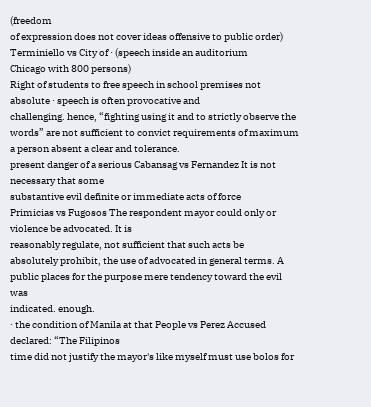(freedom
of expression does not cover ideas offensive to public order) Terminiello vs City of · (speech inside an auditorium
Chicago with 800 persons)
Right of students to free speech in school premises not absolute · speech is often provocative and
challenging. hence, “fighting using it and to strictly observe the
words” are not sufficient to convict requirements of maximum
a person absent a clear and tolerance.
present danger of a serious Cabansag vs Fernandez It is not necessary that some
substantive evil definite or immediate acts of force
Primicias vs Fugosos The respondent mayor could only or violence be advocated. It is
reasonably regulate, not sufficient that such acts be
absolutely prohibit, the use of advocated in general terms. A
public places for the purpose mere tendency toward the evil was
indicated. enough.
· the condition of Manila at that People vs Perez Accused declared: “The Filipinos
time did not justify the mayor's like myself must use bolos for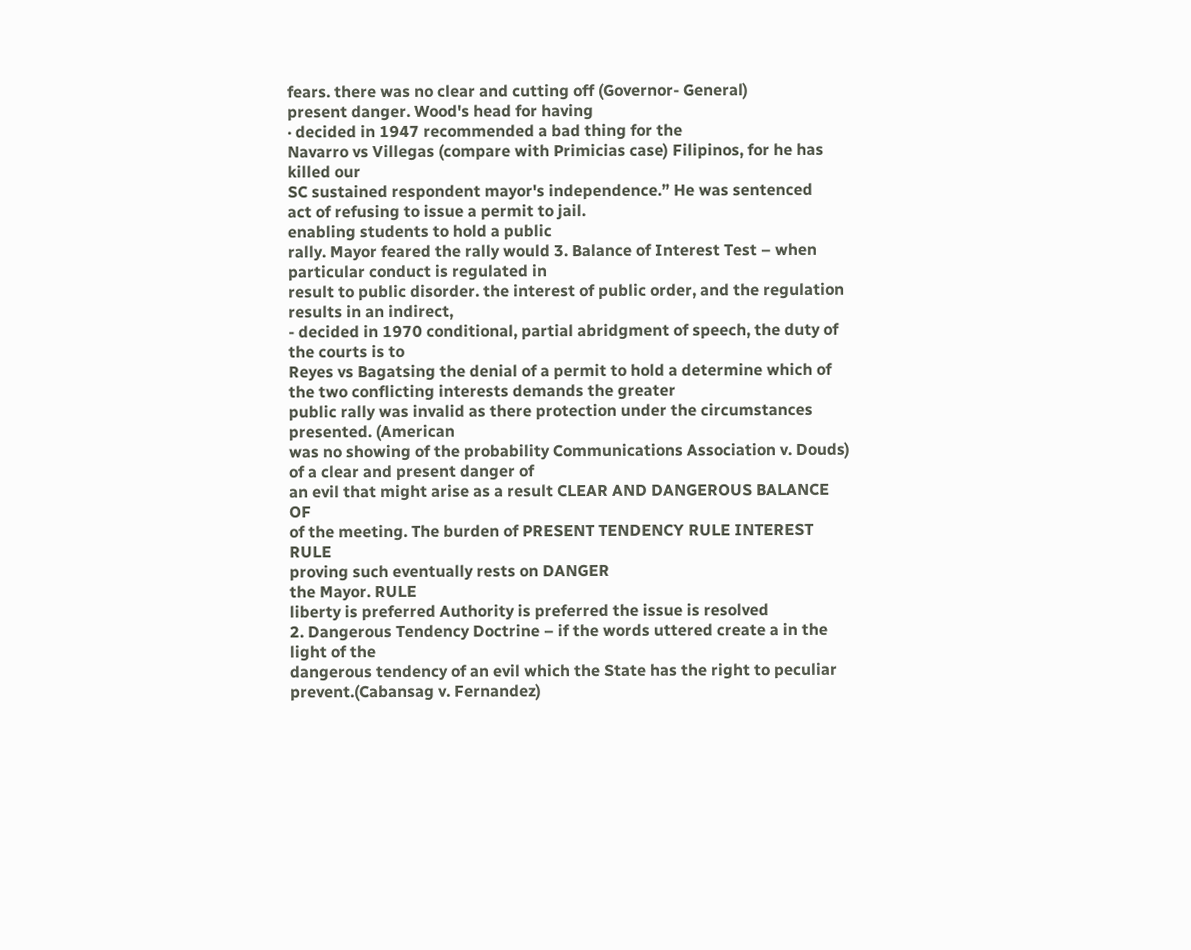fears. there was no clear and cutting off (Governor- General)
present danger. Wood's head for having
· decided in 1947 recommended a bad thing for the
Navarro vs Villegas (compare with Primicias case) Filipinos, for he has killed our
SC sustained respondent mayor's independence.” He was sentenced
act of refusing to issue a permit to jail.
enabling students to hold a public
rally. Mayor feared the rally would 3. Balance of Interest Test – when particular conduct is regulated in
result to public disorder. the interest of public order, and the regulation results in an indirect,
- decided in 1970 conditional, partial abridgment of speech, the duty of the courts is to
Reyes vs Bagatsing the denial of a permit to hold a determine which of the two conflicting interests demands the greater
public rally was invalid as there protection under the circumstances presented. (American
was no showing of the probability Communications Association v. Douds)
of a clear and present danger of
an evil that might arise as a result CLEAR AND DANGEROUS BALANCE OF
of the meeting. The burden of PRESENT TENDENCY RULE INTEREST RULE
proving such eventually rests on DANGER
the Mayor. RULE
liberty is preferred Authority is preferred the issue is resolved
2. Dangerous Tendency Doctrine – if the words uttered create a in the light of the
dangerous tendency of an evil which the State has the right to peculiar
prevent.(Cabansag v. Fernandez)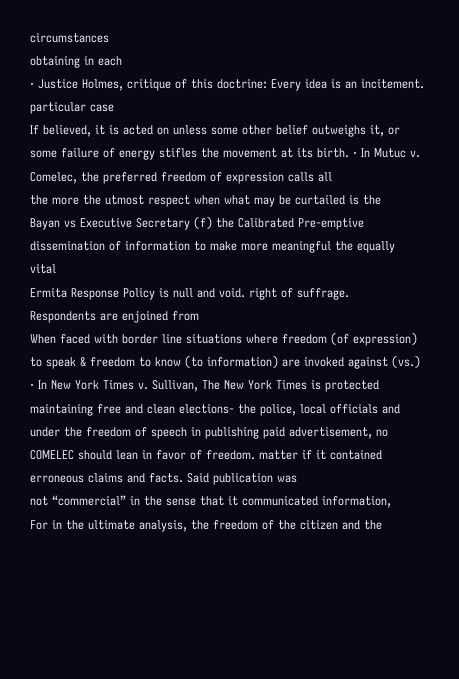circumstances
obtaining in each
· Justice Holmes, critique of this doctrine: Every idea is an incitement. particular case
If believed, it is acted on unless some other belief outweighs it, or
some failure of energy stifles the movement at its birth. · In Mutuc v. Comelec, the preferred freedom of expression calls all
the more the utmost respect when what may be curtailed is the
Bayan vs Executive Secretary (f) the Calibrated Pre-emptive dissemination of information to make more meaningful the equally vital
Ermita Response Policy is null and void. right of suffrage.
Respondents are enjoined from
When faced with border line situations where freedom (of expression)
to speak & freedom to know (to information) are invoked against (vs.) · In New York Times v. Sullivan, The New York Times is protected
maintaining free and clean elections- the police, local officials and under the freedom of speech in publishing paid advertisement, no
COMELEC should lean in favor of freedom. matter if it contained erroneous claims and facts. Said publication was
not “commercial” in the sense that it communicated information,
For in the ultimate analysis, the freedom of the citizen and the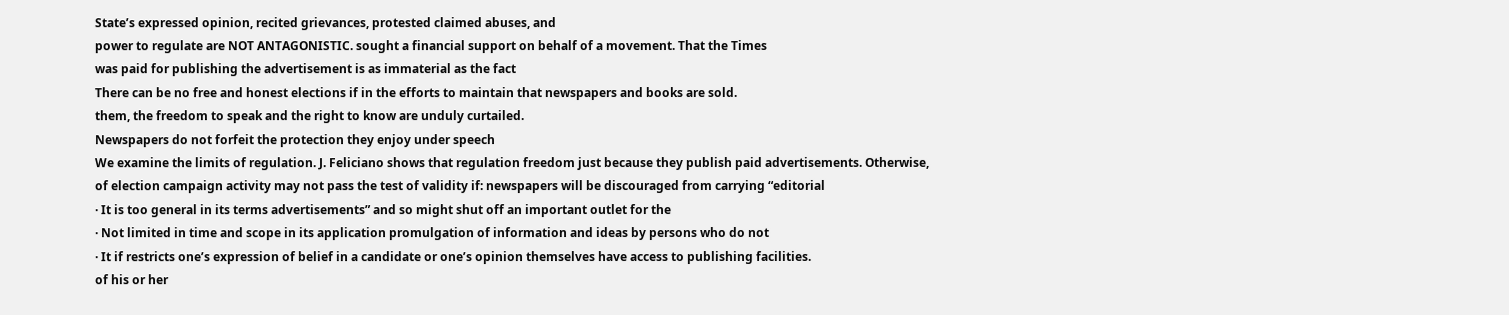State’s expressed opinion, recited grievances, protested claimed abuses, and
power to regulate are NOT ANTAGONISTIC. sought a financial support on behalf of a movement. That the Times
was paid for publishing the advertisement is as immaterial as the fact
There can be no free and honest elections if in the efforts to maintain that newspapers and books are sold.
them, the freedom to speak and the right to know are unduly curtailed.
Newspapers do not forfeit the protection they enjoy under speech
We examine the limits of regulation. J. Feliciano shows that regulation freedom just because they publish paid advertisements. Otherwise,
of election campaign activity may not pass the test of validity if: newspapers will be discouraged from carrying “editorial
· It is too general in its terms advertisements” and so might shut off an important outlet for the
· Not limited in time and scope in its application promulgation of information and ideas by persons who do not
· It if restricts one’s expression of belief in a candidate or one’s opinion themselves have access to publishing facilities.
of his or her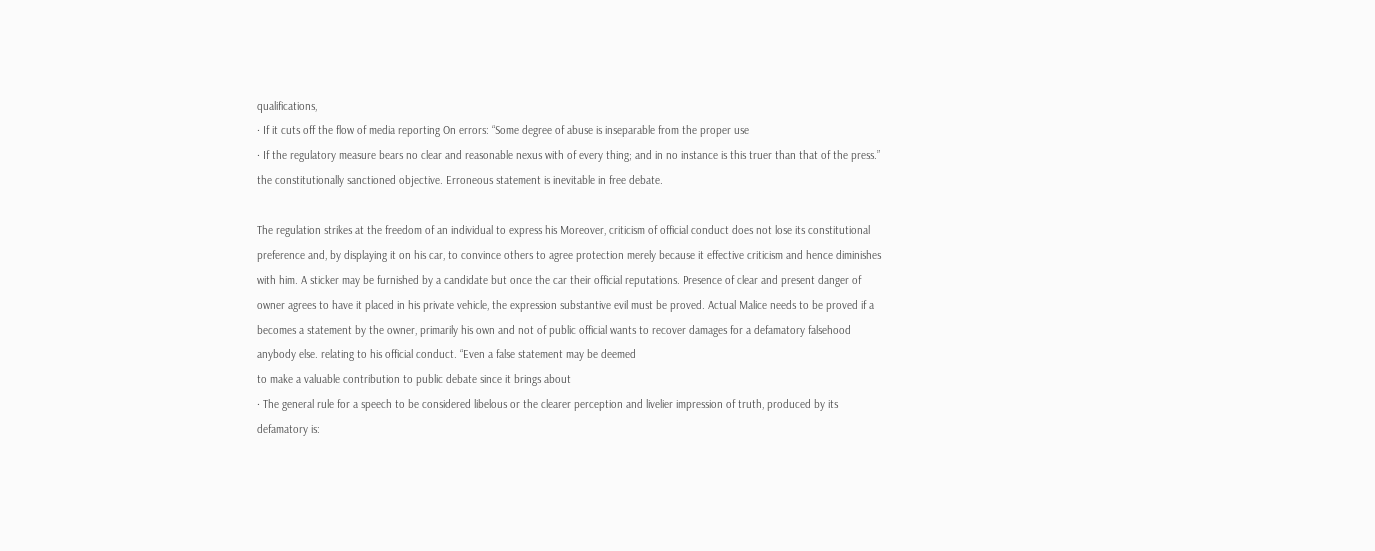qualifications,
· If it cuts off the flow of media reporting On errors: “Some degree of abuse is inseparable from the proper use
· If the regulatory measure bears no clear and reasonable nexus with of every thing; and in no instance is this truer than that of the press.”
the constitutionally sanctioned objective. Erroneous statement is inevitable in free debate.

The regulation strikes at the freedom of an individual to express his Moreover, criticism of official conduct does not lose its constitutional
preference and, by displaying it on his car, to convince others to agree protection merely because it effective criticism and hence diminishes
with him. A sticker may be furnished by a candidate but once the car their official reputations. Presence of clear and present danger of
owner agrees to have it placed in his private vehicle, the expression substantive evil must be proved. Actual Malice needs to be proved if a
becomes a statement by the owner, primarily his own and not of public official wants to recover damages for a defamatory falsehood
anybody else. relating to his official conduct. “Even a false statement may be deemed
to make a valuable contribution to public debate since it brings about
· The general rule for a speech to be considered libelous or the clearer perception and livelier impression of truth, produced by its
defamatory is: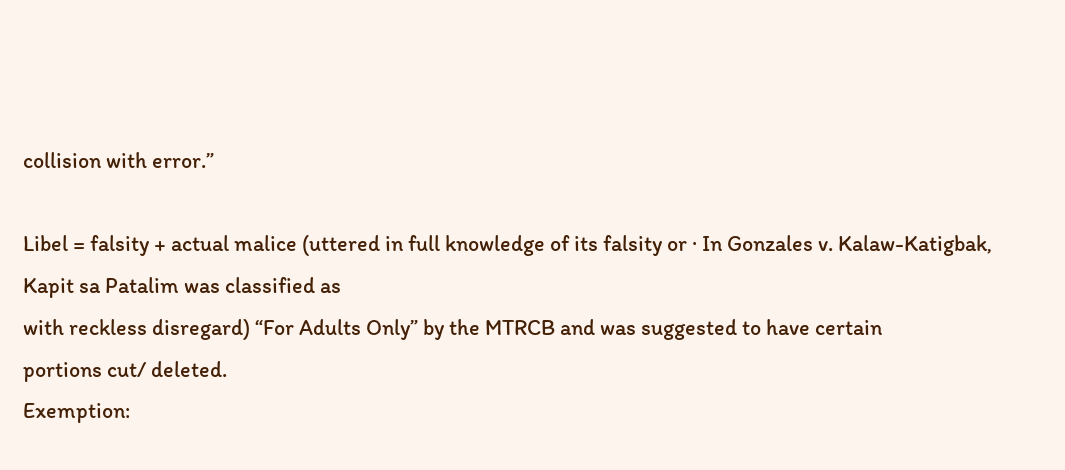collision with error.”

Libel = falsity + actual malice (uttered in full knowledge of its falsity or · In Gonzales v. Kalaw-Katigbak, Kapit sa Patalim was classified as
with reckless disregard) “For Adults Only” by the MTRCB and was suggested to have certain
portions cut/ deleted.
Exemption: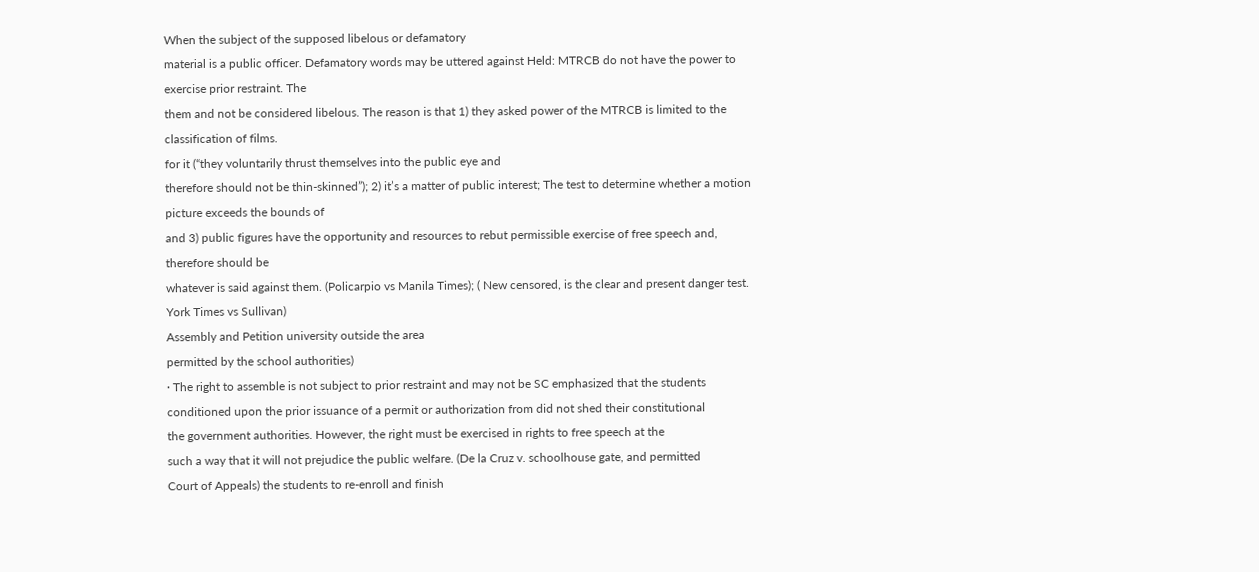When the subject of the supposed libelous or defamatory
material is a public officer. Defamatory words may be uttered against Held: MTRCB do not have the power to exercise prior restraint. The
them and not be considered libelous. The reason is that 1) they asked power of the MTRCB is limited to the classification of films.
for it (“they voluntarily thrust themselves into the public eye and
therefore should not be thin-skinned”); 2) it’s a matter of public interest; The test to determine whether a motion picture exceeds the bounds of
and 3) public figures have the opportunity and resources to rebut permissible exercise of free speech and, therefore should be
whatever is said against them. (Policarpio vs Manila Times); ( New censored, is the clear and present danger test.
York Times vs Sullivan)
Assembly and Petition university outside the area
permitted by the school authorities)
· The right to assemble is not subject to prior restraint and may not be SC emphasized that the students
conditioned upon the prior issuance of a permit or authorization from did not shed their constitutional
the government authorities. However, the right must be exercised in rights to free speech at the
such a way that it will not prejudice the public welfare. (De la Cruz v. schoolhouse gate, and permitted
Court of Appeals) the students to re-enroll and finish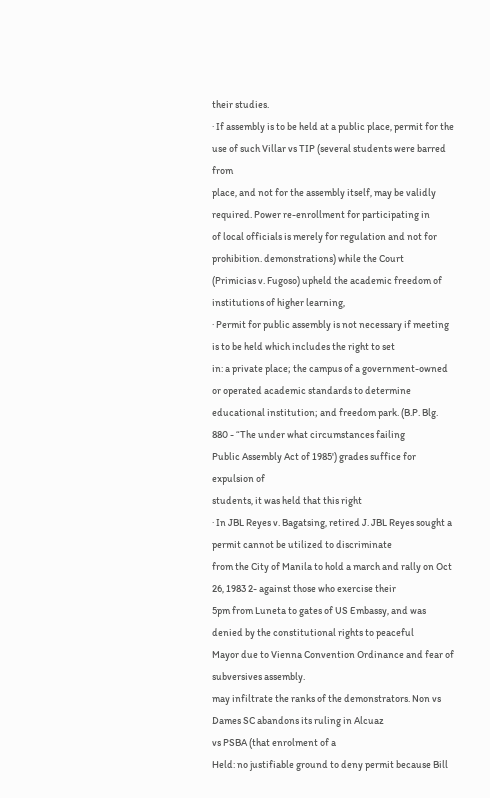their studies.
· If assembly is to be held at a public place, permit for the use of such Villar vs TIP (several students were barred from
place, and not for the assembly itself, may be validly required. Power re-enrollment for participating in
of local officials is merely for regulation and not for prohibition. demonstrations) while the Court
(Primicias v. Fugoso) upheld the academic freedom of
institutions of higher learning,
· Permit for public assembly is not necessary if meeting is to be held which includes the right to set
in: a private place; the campus of a government-owned or operated academic standards to determine
educational institution; and freedom park. (B.P. Blg. 880 - “The under what circumstances failing
Public Assembly Act of 1985') grades suffice for expulsion of
students, it was held that this right
· In JBL Reyes v. Bagatsing, retired J. JBL Reyes sought a permit cannot be utilized to discriminate
from the City of Manila to hold a march and rally on Oct 26, 1983 2- against those who exercise their
5pm from Luneta to gates of US Embassy, and was denied by the constitutional rights to peaceful
Mayor due to Vienna Convention Ordinance and fear of subversives assembly.
may infiltrate the ranks of the demonstrators. Non vs Dames SC abandons its ruling in Alcuaz
vs PSBA (that enrolment of a
Held: no justifiable ground to deny permit because Bill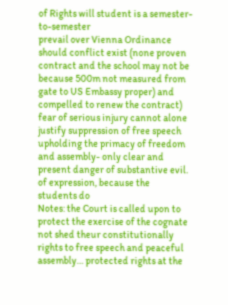of Rights will student is a semester-to-semester
prevail over Vienna Ordinance should conflict exist (none proven contract and the school may not be
because 500m not measured from gate to US Embassy proper) and compelled to renew the contract)
fear of serious injury cannot alone justify suppression of free speech upholding the primacy of freedom
and assembly- only clear and present danger of substantive evil. of expression, because the
students do
Notes: the Court is called upon to protect the exercise of the cognate not shed theur constitutionally
rights to free speech and peaceful assembly… protected rights at the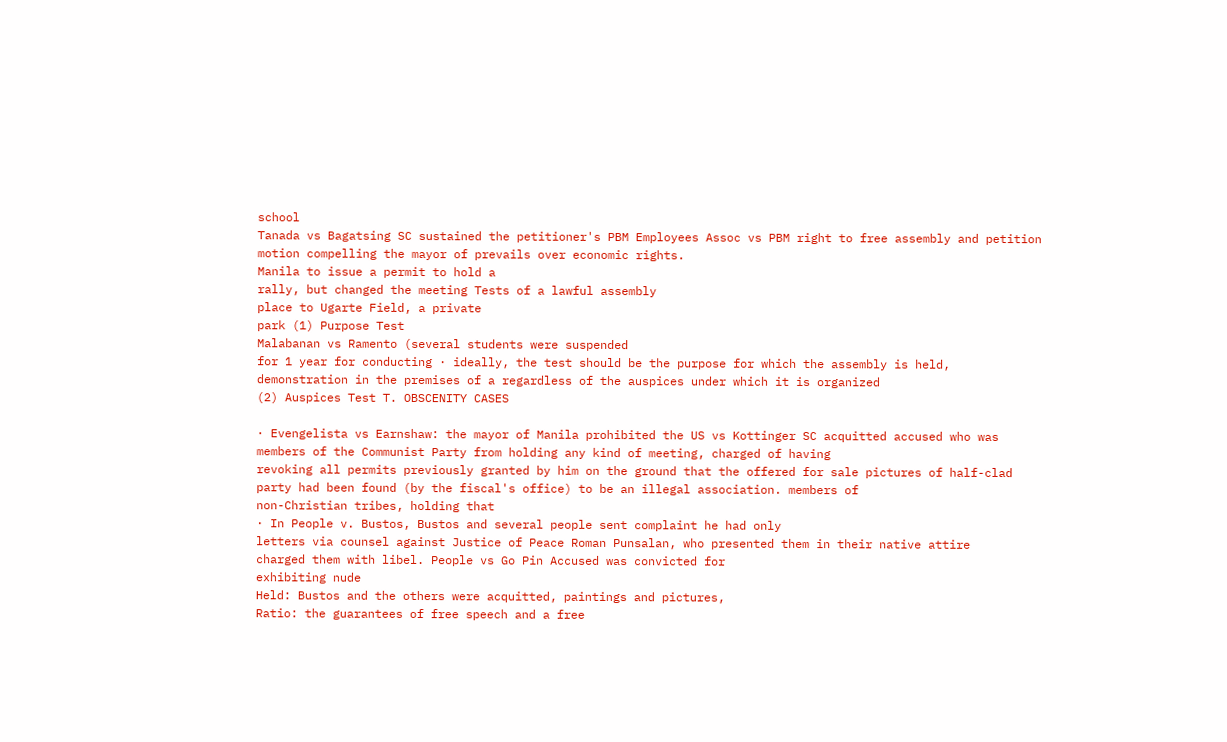school
Tanada vs Bagatsing SC sustained the petitioner's PBM Employees Assoc vs PBM right to free assembly and petition
motion compelling the mayor of prevails over economic rights.
Manila to issue a permit to hold a
rally, but changed the meeting Tests of a lawful assembly
place to Ugarte Field, a private
park (1) Purpose Test
Malabanan vs Ramento (several students were suspended
for 1 year for conducting · ideally, the test should be the purpose for which the assembly is held,
demonstration in the premises of a regardless of the auspices under which it is organized
(2) Auspices Test T. OBSCENITY CASES

· Evengelista vs Earnshaw: the mayor of Manila prohibited the US vs Kottinger SC acquitted accused who was
members of the Communist Party from holding any kind of meeting, charged of having
revoking all permits previously granted by him on the ground that the offered for sale pictures of half-clad
party had been found (by the fiscal's office) to be an illegal association. members of
non-Christian tribes, holding that
· In People v. Bustos, Bustos and several people sent complaint he had only
letters via counsel against Justice of Peace Roman Punsalan, who presented them in their native attire
charged them with libel. People vs Go Pin Accused was convicted for
exhibiting nude
Held: Bustos and the others were acquitted, paintings and pictures,
Ratio: the guarantees of free speech and a free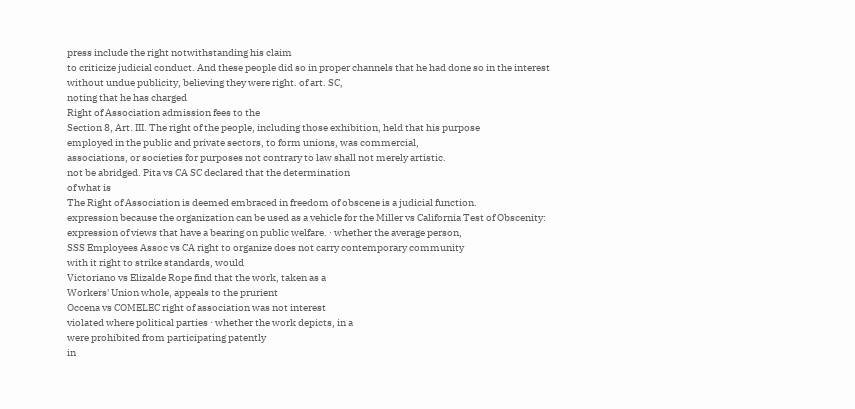press include the right notwithstanding his claim
to criticize judicial conduct. And these people did so in proper channels that he had done so in the interest
without undue publicity, believing they were right. of art. SC,
noting that he has charged
Right of Association admission fees to the
Section 8, Art. III. The right of the people, including those exhibition, held that his purpose
employed in the public and private sectors, to form unions, was commercial,
associations, or societies for purposes not contrary to law shall not merely artistic.
not be abridged. Pita vs CA SC declared that the determination
of what is
The Right of Association is deemed embraced in freedom of obscene is a judicial function.
expression because the organization can be used as a vehicle for the Miller vs California Test of Obscenity:
expression of views that have a bearing on public welfare. · whether the average person,
SSS Employees Assoc vs CA right to organize does not carry contemporary community
with it right to strike standards, would
Victoriano vs Elizalde Rope find that the work, taken as a
Workers' Union whole, appeals to the prurient
Occena vs COMELEC right of association was not interest
violated where political parties · whether the work depicts, in a
were prohibited from participating patently
in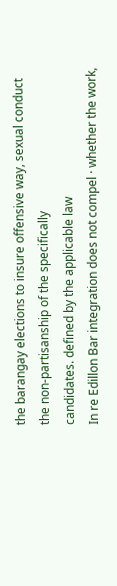the barangay elections to insure offensive way, sexual conduct
the non-partisanship of the specifically
candidates. defined by the applicable law
In re Edillon Bar integration does not compel · whether the work,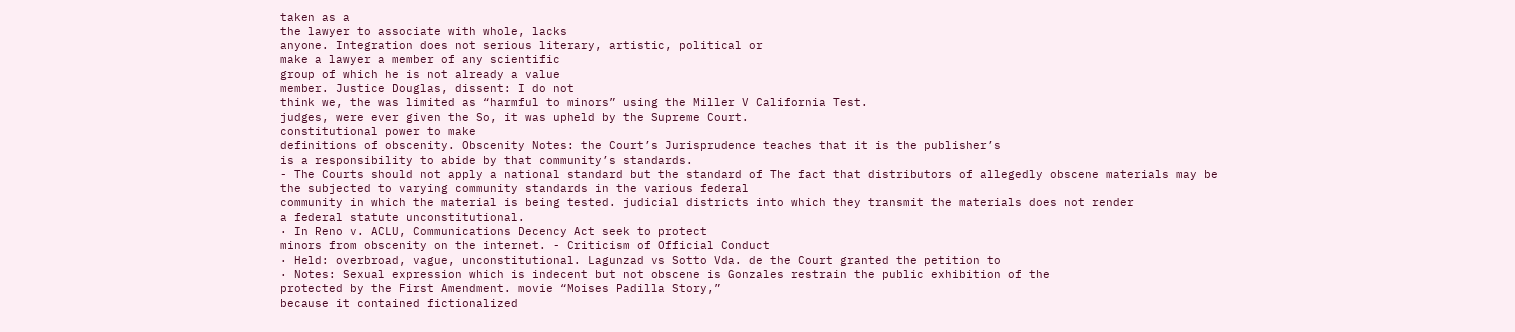taken as a
the lawyer to associate with whole, lacks
anyone. Integration does not serious literary, artistic, political or
make a lawyer a member of any scientific
group of which he is not already a value
member. Justice Douglas, dissent: I do not
think we, the was limited as “harmful to minors” using the Miller V California Test.
judges, were ever given the So, it was upheld by the Supreme Court.
constitutional power to make
definitions of obscenity. Obscenity Notes: the Court’s Jurisprudence teaches that it is the publisher’s
is a responsibility to abide by that community’s standards.
- The Courts should not apply a national standard but the standard of The fact that distributors of allegedly obscene materials may be
the subjected to varying community standards in the various federal
community in which the material is being tested. judicial districts into which they transmit the materials does not render
a federal statute unconstitutional.
· In Reno v. ACLU, Communications Decency Act seek to protect
minors from obscenity on the internet. - Criticism of Official Conduct
· Held: overbroad, vague, unconstitutional. Lagunzad vs Sotto Vda. de the Court granted the petition to
· Notes: Sexual expression which is indecent but not obscene is Gonzales restrain the public exhibition of the
protected by the First Amendment. movie “Moises Padilla Story,”
because it contained fictionalized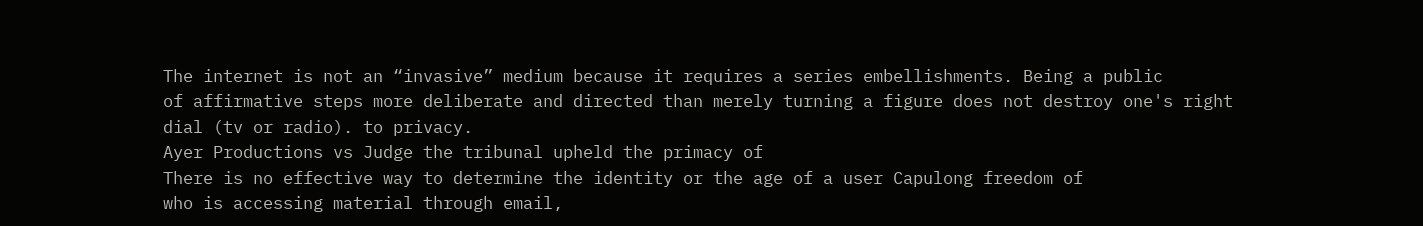The internet is not an “invasive” medium because it requires a series embellishments. Being a public
of affirmative steps more deliberate and directed than merely turning a figure does not destroy one's right
dial (tv or radio). to privacy.
Ayer Productions vs Judge the tribunal upheld the primacy of
There is no effective way to determine the identity or the age of a user Capulong freedom of
who is accessing material through email,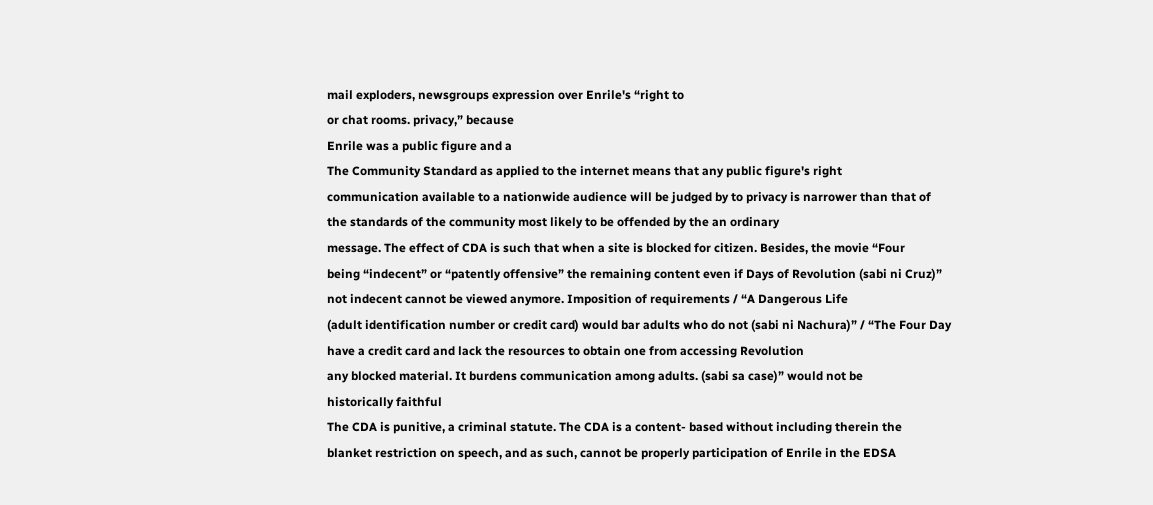mail exploders, newsgroups expression over Enrile's “right to
or chat rooms. privacy,” because
Enrile was a public figure and a
The Community Standard as applied to the internet means that any public figure's right
communication available to a nationwide audience will be judged by to privacy is narrower than that of
the standards of the community most likely to be offended by the an ordinary
message. The effect of CDA is such that when a site is blocked for citizen. Besides, the movie “Four
being “indecent” or “patently offensive” the remaining content even if Days of Revolution (sabi ni Cruz)”
not indecent cannot be viewed anymore. Imposition of requirements / “A Dangerous Life
(adult identification number or credit card) would bar adults who do not (sabi ni Nachura)” / “The Four Day
have a credit card and lack the resources to obtain one from accessing Revolution
any blocked material. It burdens communication among adults. (sabi sa case)” would not be
historically faithful
The CDA is punitive, a criminal statute. The CDA is a content- based without including therein the
blanket restriction on speech, and as such, cannot be properly participation of Enrile in the EDSA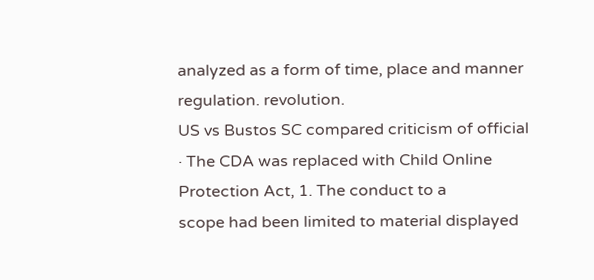analyzed as a form of time, place and manner regulation. revolution.
US vs Bustos SC compared criticism of official
· The CDA was replaced with Child Online Protection Act, 1. The conduct to a
scope had been limited to material displayed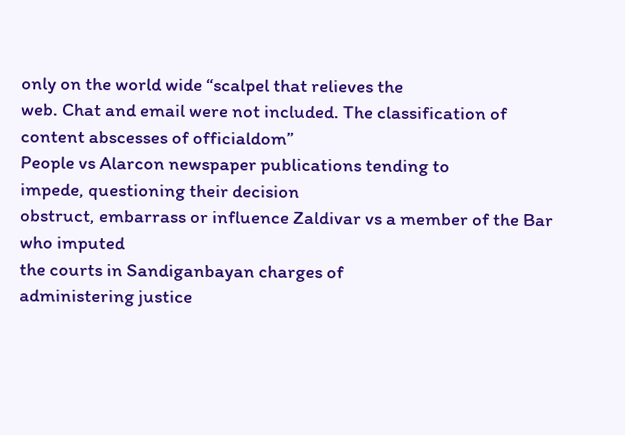only on the world wide “scalpel that relieves the
web. Chat and email were not included. The classification of content abscesses of officialdom”
People vs Alarcon newspaper publications tending to
impede, questioning their decision
obstruct, embarrass or influence Zaldivar vs a member of the Bar who imputed
the courts in Sandiganbayan charges of
administering justice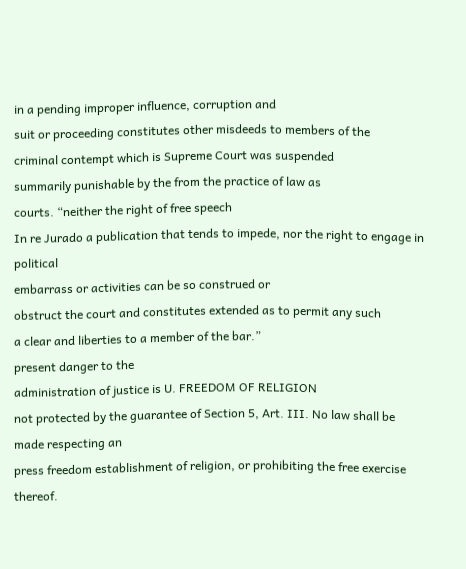in a pending improper influence, corruption and
suit or proceeding constitutes other misdeeds to members of the
criminal contempt which is Supreme Court was suspended
summarily punishable by the from the practice of law as
courts. “neither the right of free speech
In re Jurado a publication that tends to impede, nor the right to engage in political
embarrass or activities can be so construed or
obstruct the court and constitutes extended as to permit any such
a clear and liberties to a member of the bar.”
present danger to the
administration of justice is U. FREEDOM OF RELIGION
not protected by the guarantee of Section 5, Art. III. No law shall be made respecting an
press freedom establishment of religion, or prohibiting the free exercise thereof.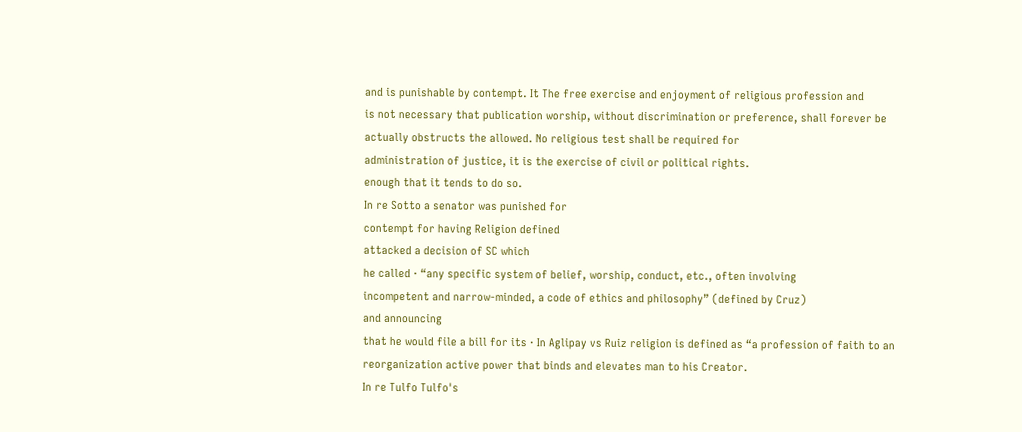and is punishable by contempt. It The free exercise and enjoyment of religious profession and
is not necessary that publication worship, without discrimination or preference, shall forever be
actually obstructs the allowed. No religious test shall be required for
administration of justice, it is the exercise of civil or political rights.
enough that it tends to do so.
In re Sotto a senator was punished for
contempt for having Religion defined
attacked a decision of SC which
he called · “any specific system of belief, worship, conduct, etc., often involving
incompetent and narrow-minded, a code of ethics and philosophy” (defined by Cruz)
and announcing
that he would file a bill for its · In Aglipay vs Ruiz religion is defined as “a profession of faith to an
reorganization active power that binds and elevates man to his Creator.
In re Tulfo Tulfo's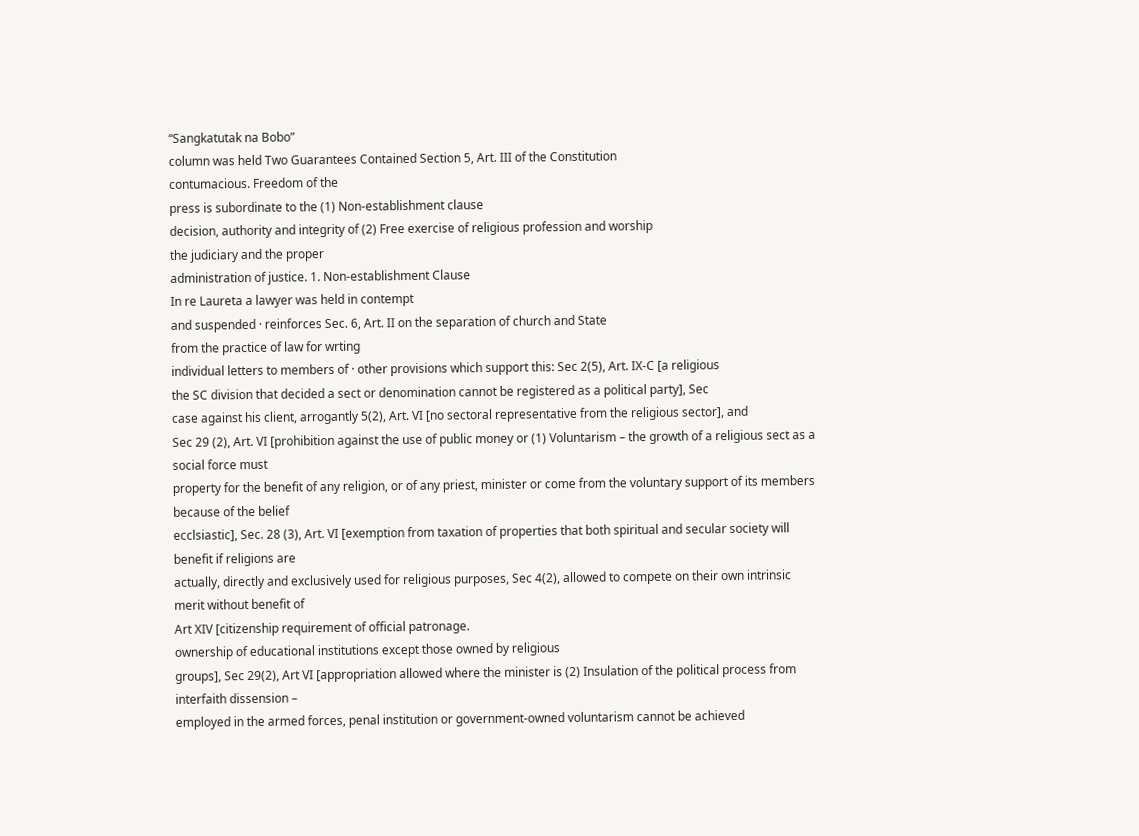“Sangkatutak na Bobo”
column was held Two Guarantees Contained Section 5, Art. III of the Constitution
contumacious. Freedom of the
press is subordinate to the (1) Non-establishment clause
decision, authority and integrity of (2) Free exercise of religious profession and worship
the judiciary and the proper
administration of justice. 1. Non-establishment Clause
In re Laureta a lawyer was held in contempt
and suspended · reinforces Sec. 6, Art. II on the separation of church and State
from the practice of law for wrting
individual letters to members of · other provisions which support this: Sec 2(5), Art. IX-C [a religious
the SC division that decided a sect or denomination cannot be registered as a political party], Sec
case against his client, arrogantly 5(2), Art. VI [no sectoral representative from the religious sector], and
Sec 29 (2), Art. VI [prohibition against the use of public money or (1) Voluntarism – the growth of a religious sect as a social force must
property for the benefit of any religion, or of any priest, minister or come from the voluntary support of its members because of the belief
ecclsiastic], Sec. 28 (3), Art. VI [exemption from taxation of properties that both spiritual and secular society will benefit if religions are
actually, directly and exclusively used for religious purposes, Sec 4(2), allowed to compete on their own intrinsic merit without benefit of
Art XIV [citizenship requirement of official patronage.
ownership of educational institutions except those owned by religious
groups], Sec 29(2), Art VI [appropriation allowed where the minister is (2) Insulation of the political process from interfaith dissension –
employed in the armed forces, penal institution or government-owned voluntarism cannot be achieved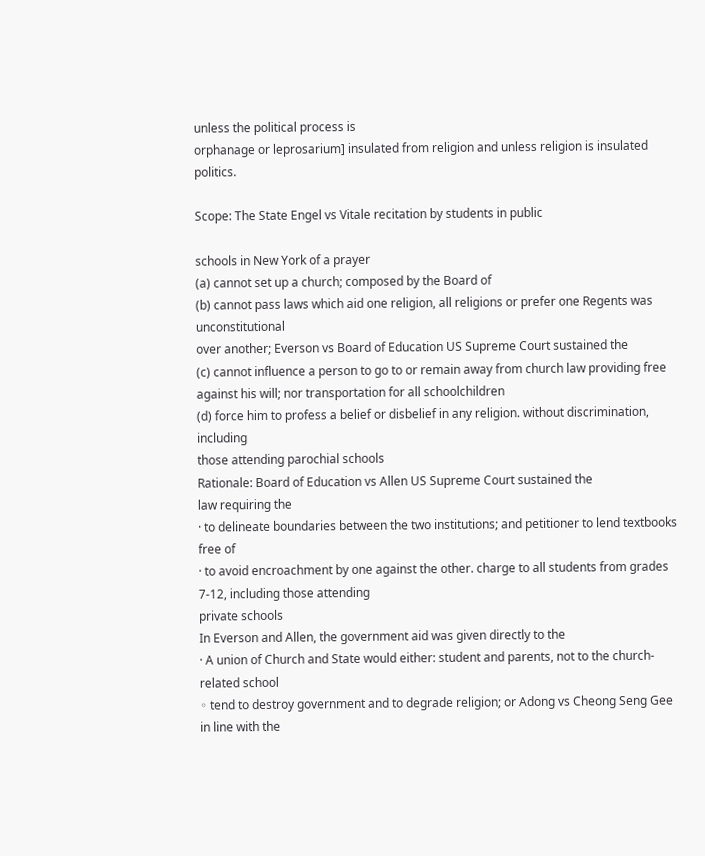unless the political process is
orphanage or leprosarium] insulated from religion and unless religion is insulated politics.

Scope: The State Engel vs Vitale recitation by students in public

schools in New York of a prayer
(a) cannot set up a church; composed by the Board of
(b) cannot pass laws which aid one religion, all religions or prefer one Regents was unconstitutional
over another; Everson vs Board of Education US Supreme Court sustained the
(c) cannot influence a person to go to or remain away from church law providing free
against his will; nor transportation for all schoolchildren
(d) force him to profess a belief or disbelief in any religion. without discrimination, including
those attending parochial schools
Rationale: Board of Education vs Allen US Supreme Court sustained the
law requiring the
· to delineate boundaries between the two institutions; and petitioner to lend textbooks free of
· to avoid encroachment by one against the other. charge to all students from grades
7-12, including those attending
private schools
In Everson and Allen, the government aid was given directly to the
· A union of Church and State would either: student and parents, not to the church-related school
◦ tend to destroy government and to degrade religion; or Adong vs Cheong Seng Gee in line with the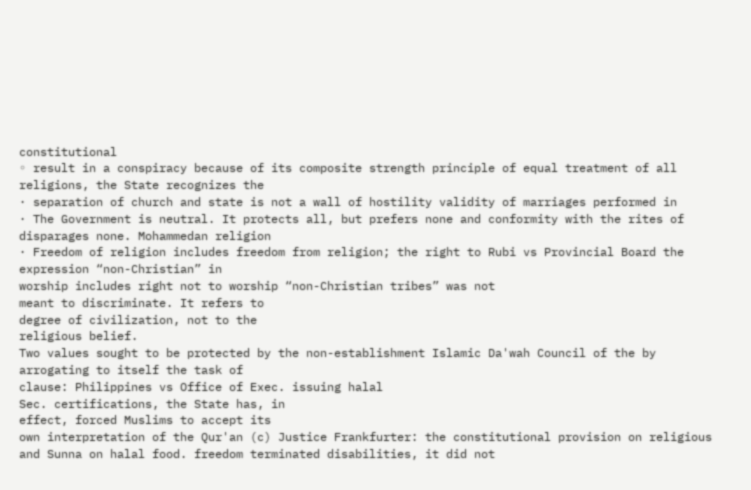constitutional
◦ result in a conspiracy because of its composite strength principle of equal treatment of all
religions, the State recognizes the
· separation of church and state is not a wall of hostility validity of marriages performed in
· The Government is neutral. It protects all, but prefers none and conformity with the rites of
disparages none. Mohammedan religion
· Freedom of religion includes freedom from religion; the right to Rubi vs Provincial Board the expression “non-Christian” in
worship includes right not to worship “non-Christian tribes” was not
meant to discriminate. It refers to
degree of civilization, not to the
religious belief.
Two values sought to be protected by the non-establishment Islamic Da'wah Council of the by arrogating to itself the task of
clause: Philippines vs Office of Exec. issuing halal
Sec. certifications, the State has, in
effect, forced Muslims to accept its
own interpretation of the Qur'an (c) Justice Frankfurter: the constitutional provision on religious
and Sunna on halal food. freedom terminated disabilities, it did not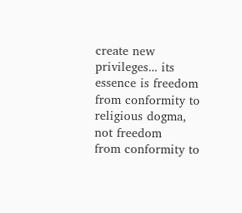create new privileges... its
essence is freedom from conformity to religious dogma, not freedom
from conformity to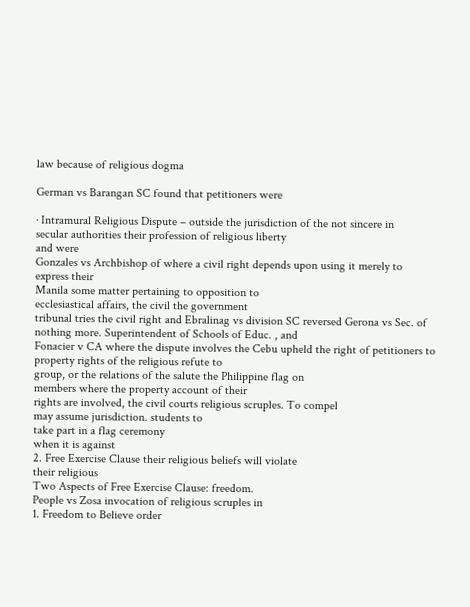law because of religious dogma

German vs Barangan SC found that petitioners were

· Intramural Religious Dispute – outside the jurisdiction of the not sincere in
secular authorities their profession of religious liberty
and were
Gonzales vs Archbishop of where a civil right depends upon using it merely to express their
Manila some matter pertaining to opposition to
ecclesiastical affairs, the civil the government
tribunal tries the civil right and Ebralinag vs division SC reversed Gerona vs Sec. of
nothing more. Superintendent of Schools of Educ. , and
Fonacier v CA where the dispute involves the Cebu upheld the right of petitioners to
property rights of the religious refute to
group, or the relations of the salute the Philippine flag on
members where the property account of their
rights are involved, the civil courts religious scruples. To compel
may assume jurisdiction. students to
take part in a flag ceremony
when it is against
2. Free Exercise Clause their religious beliefs will violate
their religious
Two Aspects of Free Exercise Clause: freedom.
People vs Zosa invocation of religious scruples in
1. Freedom to Believe order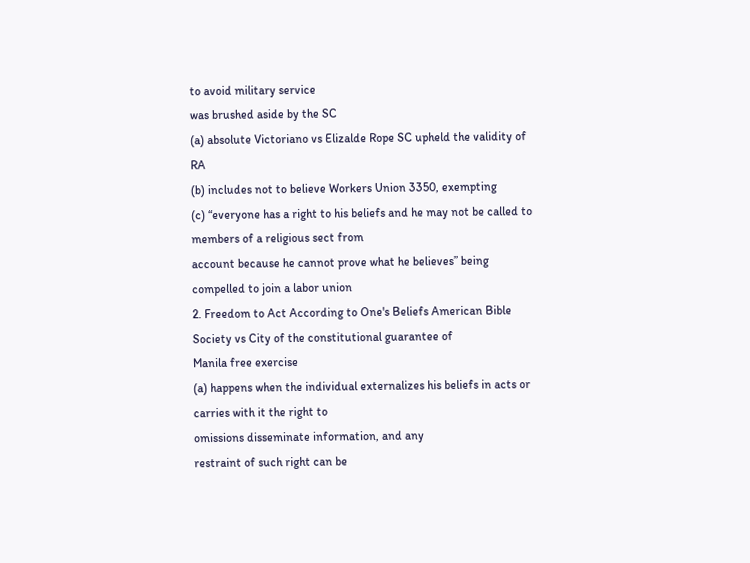to avoid military service
was brushed aside by the SC
(a) absolute Victoriano vs Elizalde Rope SC upheld the validity of RA
(b) includes not to believe Workers Union 3350, exempting
(c) “everyone has a right to his beliefs and he may not be called to members of a religious sect from
account because he cannot prove what he believes” being
compelled to join a labor union
2. Freedom to Act According to One's Beliefs American Bible Society vs City of the constitutional guarantee of
Manila free exercise
(a) happens when the individual externalizes his beliefs in acts or carries with it the right to
omissions disseminate information, and any
restraint of such right can be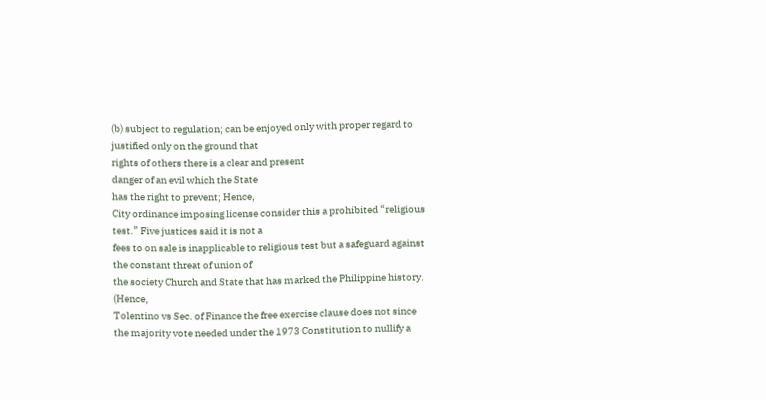(b) subject to regulation; can be enjoyed only with proper regard to justified only on the ground that
rights of others there is a clear and present
danger of an evil which the State
has the right to prevent; Hence,
City ordinance imposing license consider this a prohibited “religious test.” Five justices said it is not a
fees to on sale is inapplicable to religious test but a safeguard against the constant threat of union of
the society Church and State that has marked the Philippine history. (Hence,
Tolentino vs Sec. of Finance the free exercise clause does not since the majority vote needed under the 1973 Constitution to nullify a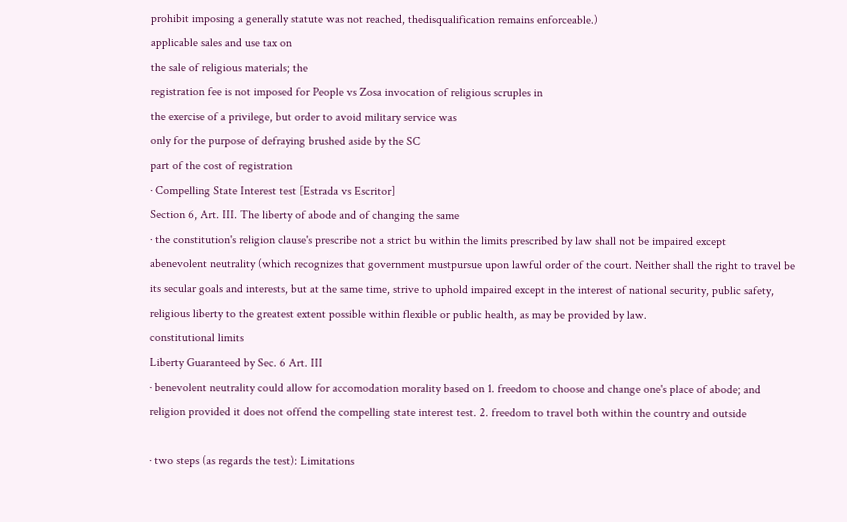prohibit imposing a generally statute was not reached, thedisqualification remains enforceable.)
applicable sales and use tax on
the sale of religious materials; the
registration fee is not imposed for People vs Zosa invocation of religious scruples in
the exercise of a privilege, but order to avoid military service was
only for the purpose of defraying brushed aside by the SC
part of the cost of registration
· Compelling State Interest test [Estrada vs Escritor]
Section 6, Art. III. The liberty of abode and of changing the same
· the constitution's religion clause's prescribe not a strict bu within the limits prescribed by law shall not be impaired except
abenevolent neutrality (which recognizes that government mustpursue upon lawful order of the court. Neither shall the right to travel be
its secular goals and interests, but at the same time, strive to uphold impaired except in the interest of national security, public safety,
religious liberty to the greatest extent possible within flexible or public health, as may be provided by law.
constitutional limits
Liberty Guaranteed by Sec. 6 Art. III
· benevolent neutrality could allow for accomodation morality based on 1. freedom to choose and change one's place of abode; and
religion provided it does not offend the compelling state interest test. 2. freedom to travel both within the country and outside

· two steps (as regards the test): Limitations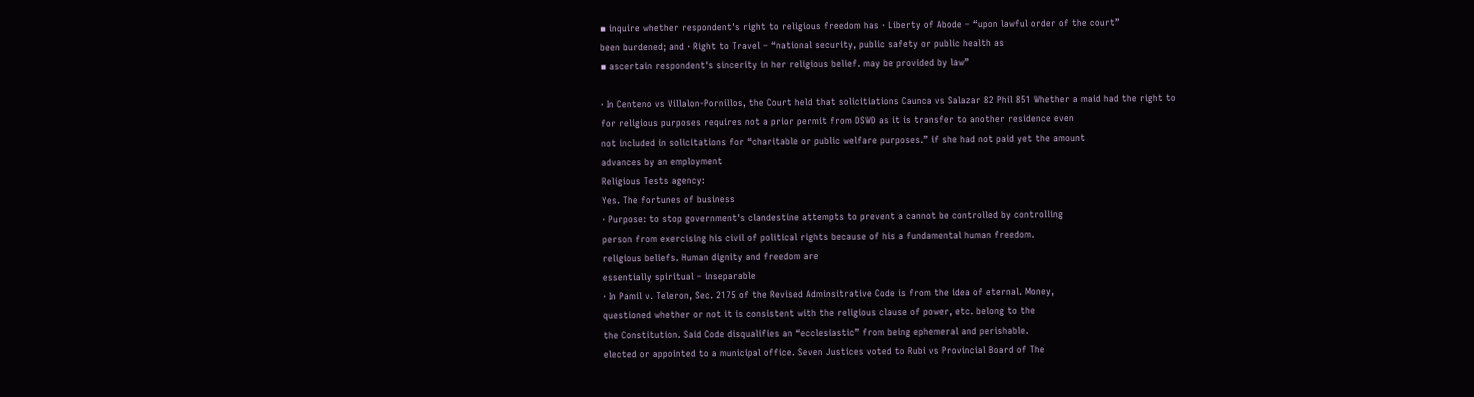▪ inquire whether respondent's right to religious freedom has · Liberty of Abode – “upon lawful order of the court”
been burdened; and · Right to Travel – “national security, public safety or public health as
▪ ascertain respondent's sincerity in her religious belief. may be provided by law”

· In Centeno vs Villalon-Pornillos, the Court held that solicitiations Caunca vs Salazar 82 Phil 851 Whether a maid had the right to
for religious purposes requires not a prior permit from DSWD as it is transfer to another residence even
not included in solicitations for “charitable or public welfare purposes.” if she had not paid yet the amount
advances by an employment
Religious Tests agency:
Yes. The fortunes of business
· Purpose: to stop government's clandestine attempts to prevent a cannot be controlled by controlling
person from exercising his civil of political rights because of his a fundamental human freedom.
religious beliefs. Human dignity and freedom are
essentially spiritual – inseparable
· In Pamil v. Teleron, Sec. 2175 of the Revised Adminsitrative Code is from the idea of eternal. Money,
questioned whether or not it is consistent with the religious clause of power, etc. belong to the
the Constitution. Said Code disqualifies an “ecclesiastic” from being ephemeral and perishable.
elected or appointed to a municipal office. Seven Justices voted to Rubi vs Provincial Board of The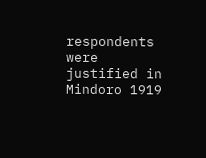respondents were justified in
Mindoro 1919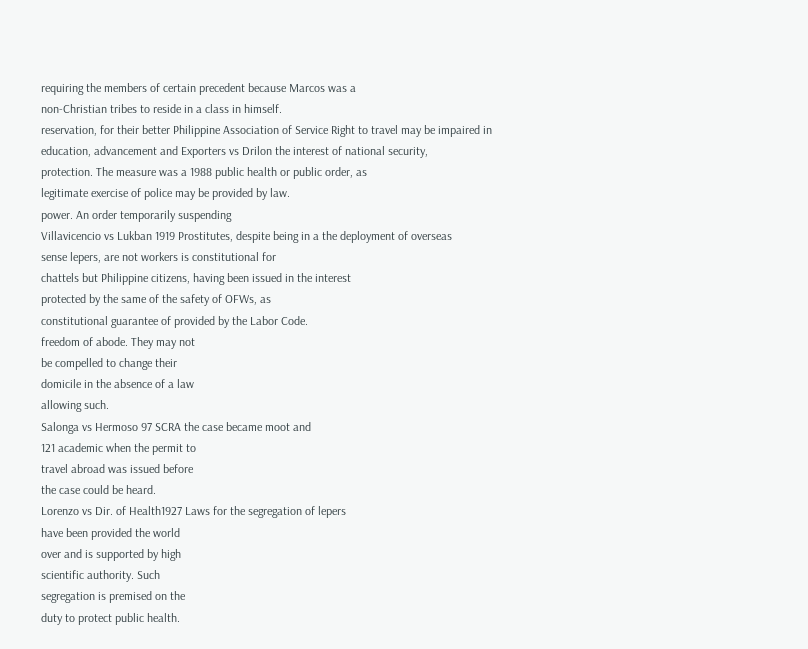requiring the members of certain precedent because Marcos was a
non-Christian tribes to reside in a class in himself.
reservation, for their better Philippine Association of Service Right to travel may be impaired in
education, advancement and Exporters vs Drilon the interest of national security,
protection. The measure was a 1988 public health or public order, as
legitimate exercise of police may be provided by law.
power. An order temporarily suspending
Villavicencio vs Lukban 1919 Prostitutes, despite being in a the deployment of overseas
sense lepers, are not workers is constitutional for
chattels but Philippine citizens, having been issued in the interest
protected by the same of the safety of OFWs, as
constitutional guarantee of provided by the Labor Code.
freedom of abode. They may not
be compelled to change their
domicile in the absence of a law
allowing such.
Salonga vs Hermoso 97 SCRA the case became moot and
121 academic when the permit to
travel abroad was issued before
the case could be heard.
Lorenzo vs Dir. of Health1927 Laws for the segregation of lepers
have been provided the world
over and is supported by high
scientific authority. Such
segregation is premised on the
duty to protect public health.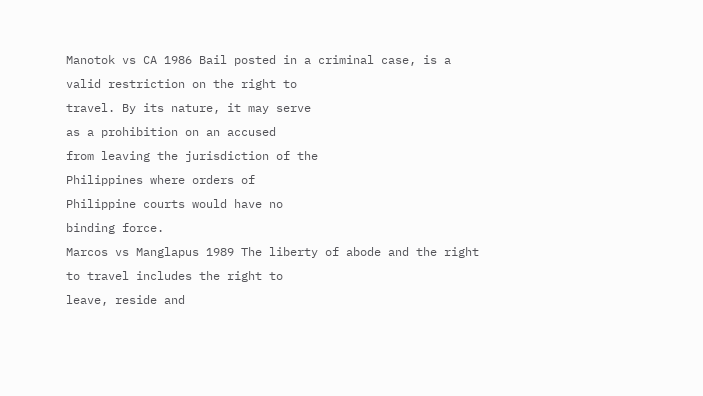Manotok vs CA 1986 Bail posted in a criminal case, is a
valid restriction on the right to
travel. By its nature, it may serve
as a prohibition on an accused
from leaving the jurisdiction of the
Philippines where orders of
Philippine courts would have no
binding force.
Marcos vs Manglapus 1989 The liberty of abode and the right
to travel includes the right to
leave, reside and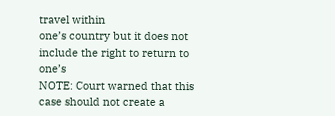travel within
one’s country but it does not
include the right to return to one’s
NOTE: Court warned that this
case should not create a